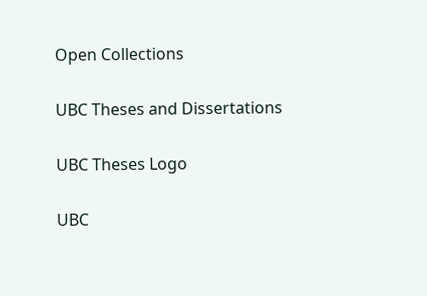Open Collections

UBC Theses and Dissertations

UBC Theses Logo

UBC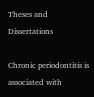Theses and Dissertations

Chronic periodontitis is associated with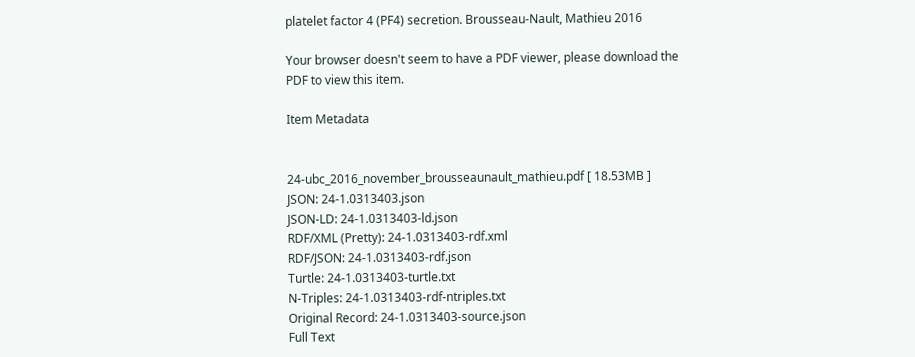platelet factor 4 (PF4) secretion. Brousseau-Nault, Mathieu 2016

Your browser doesn't seem to have a PDF viewer, please download the PDF to view this item.

Item Metadata


24-ubc_2016_november_brousseaunault_mathieu.pdf [ 18.53MB ]
JSON: 24-1.0313403.json
JSON-LD: 24-1.0313403-ld.json
RDF/XML (Pretty): 24-1.0313403-rdf.xml
RDF/JSON: 24-1.0313403-rdf.json
Turtle: 24-1.0313403-turtle.txt
N-Triples: 24-1.0313403-rdf-ntriples.txt
Original Record: 24-1.0313403-source.json
Full Text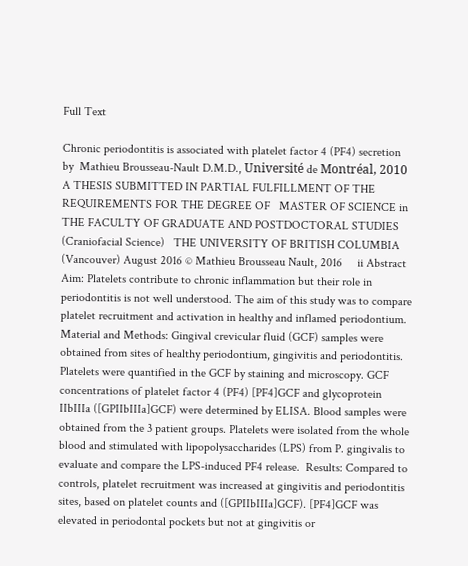Full Text

Chronic periodontitis is associated with platelet factor 4 (PF4) secretion  by  Mathieu Brousseau-Nault D.M.D., Université de Montréal, 2010   A THESIS SUBMITTED IN PARTIAL FULFILLMENT OF THE REQUIREMENTS FOR THE DEGREE OF   MASTER OF SCIENCE in THE FACULTY OF GRADUATE AND POSTDOCTORAL STUDIES (Craniofacial Science)   THE UNIVERSITY OF BRITISH COLUMBIA (Vancouver) August 2016 © Mathieu Brousseau Nault, 2016     ii Abstract   Aim: Platelets contribute to chronic inflammation but their role in periodontitis is not well understood. The aim of this study was to compare platelet recruitment and activation in healthy and inflamed periodontium.  Material and Methods: Gingival crevicular fluid (GCF) samples were obtained from sites of healthy periodontium, gingivitis and periodontitis. Platelets were quantified in the GCF by staining and microscopy. GCF concentrations of platelet factor 4 (PF4) [PF4]GCF and glycoprotein IIbIIIa ([GPIIbIIIa]GCF) were determined by ELISA. Blood samples were obtained from the 3 patient groups. Platelets were isolated from the whole blood and stimulated with lipopolysaccharides (LPS) from P. gingivalis to evaluate and compare the LPS-induced PF4 release.  Results: Compared to controls, platelet recruitment was increased at gingivitis and periodontitis sites, based on platelet counts and ([GPIIbIIIa]GCF). [PF4]GCF was elevated in periodontal pockets but not at gingivitis or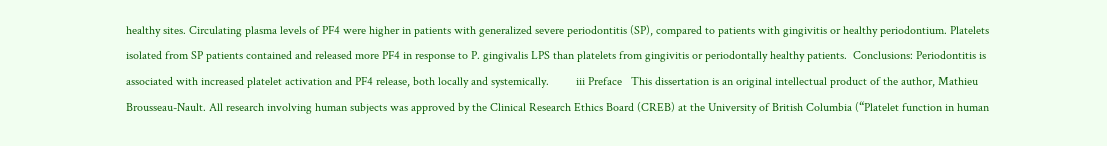healthy sites. Circulating plasma levels of PF4 were higher in patients with generalized severe periodontitis (SP), compared to patients with gingivitis or healthy periodontium. Platelets isolated from SP patients contained and released more PF4 in response to P. gingivalis LPS than platelets from gingivitis or periodontally healthy patients.  Conclusions: Periodontitis is associated with increased platelet activation and PF4 release, both locally and systemically.         iii Preface   This dissertation is an original intellectual product of the author, Mathieu Brousseau-Nault. All research involving human subjects was approved by the Clinical Research Ethics Board (CREB) at the University of British Columbia (“Platelet function in human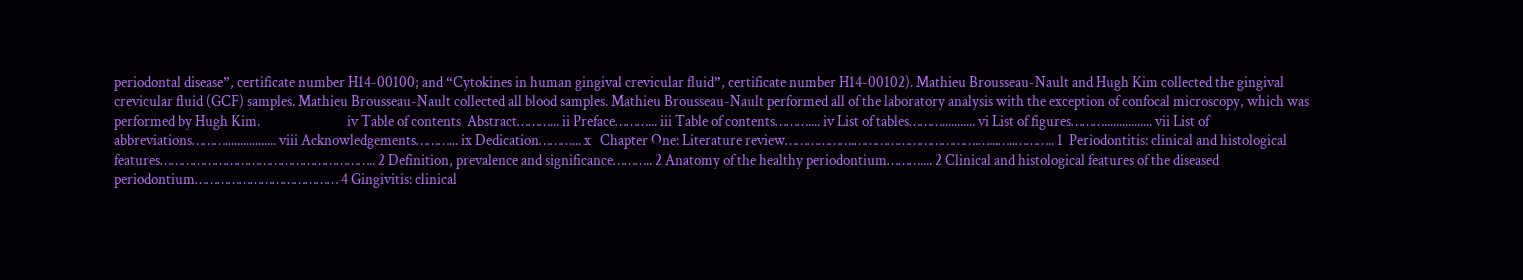periodontal disease”, certificate number H14-00100; and “Cytokines in human gingival crevicular fluid”, certificate number H14-00102). Mathieu Brousseau-Nault and Hugh Kim collected the gingival crevicular fluid (GCF) samples. Mathieu Brousseau-Nault collected all blood samples. Mathieu Brousseau-Nault performed all of the laboratory analysis with the exception of confocal microscopy, which was performed by Hugh Kim.                             iv Table of contents  Abstract………... ii Preface………... iii Table of contents……….... iv List of tables………........... vi List of figures………................ vii List of abbreviations………................. viii Acknowledgements………... ix Dedication………... x   Chapter One: Literature review……………….…………………………….…...…..……….. 1  Periodontitis: clinical and histological features………………………………………………….. 2 Definition, prevalence and significance……….. 2 Anatomy of the healthy periodontium……….... 2 Clinical and histological features of the diseased periodontium………………………………… 4 Gingivitis: clinical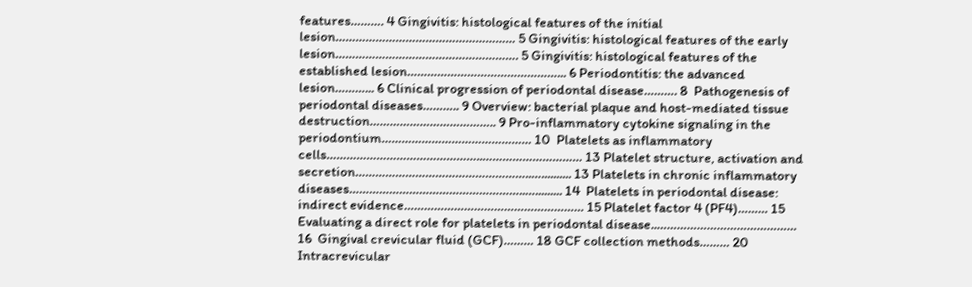features………. 4 Gingivitis: histological features of the initial lesion……………………………………………… 5 Gingivitis: histological features of the early lesion………………………………………………. 5 Gingivitis: histological features of the established lesion………………………………………... 6 Periodontitis: the advanced lesion………... 6 Clinical progression of periodontal disease………. 8  Pathogenesis of periodontal diseases……….. 9 Overview: bacterial plaque and host-mediated tissue destruction……………………………….. 9 Pro-inflammatory cytokine signaling in the periodontium……………………………………… 10  Platelets as inflammatory cells………………………………………..………………………… 13 Platelet structure, activation and secretion……………………………………………..….......... 13 Platelets in chronic inflammatory diseases……………………………………………..…......... 14  Platelets in periodontal disease: indirect evidence……………………………………………… 15 Platelet factor 4 (PF4)……… 15 Evaluating a direct role for platelets in periodontal disease..…………………………………… 16  Gingival crevicular fluid (GCF)……… 18 GCF collection methods……… 20 Intracrevicular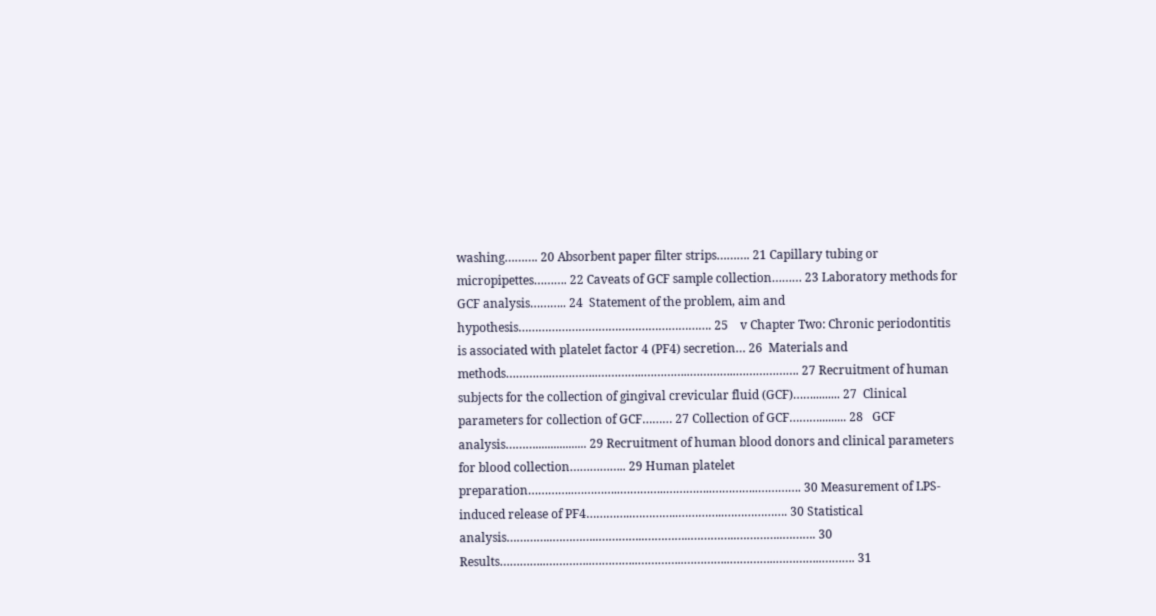washing………. 20 Absorbent paper filter strips………. 21 Capillary tubing or micropipettes………. 22 Caveats of GCF sample collection……… 23 Laboratory methods for GCF analysis……….. 24  Statement of the problem, aim and hypothesis…………………………………………………. 25    v Chapter Two: Chronic periodontitis is associated with platelet factor 4 (PF4) secretion… 26  Materials and methods…………..…………..…………..…………..…………..………………. 27 Recruitment of human subjects for the collection of gingival crevicular fluid (GCF)……......... 27  Clinical parameters for collection of GCF……… 27 Collection of GCF………......... 28   GCF analysis………................. 29 Recruitment of human blood donors and clinical parameters for blood collection…………….. 29 Human platelet preparation…………..…………..…………..…………..…………..…………. 30 Measurement of LPS-induced release of PF4…………..…………..…………..………………. 30 Statistical analysis…………..…………..…………..…………..…………..…………..………. 30  Results…………..…………..…………..…………..…………..…………..…………..………. 31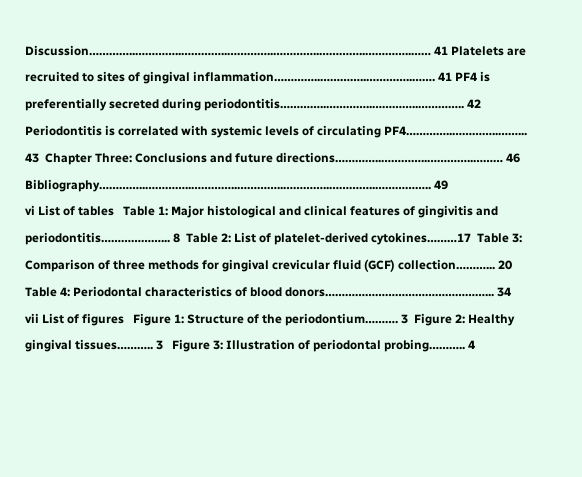Discussion…………..…………..…………..…………..…………..…………..…………..…… 41 Platelets are recruited to sites of gingival inflammation…………..…………..…………..……. 41 PF4 is preferentially secreted during periodontitis…………..…………..…………..………….. 42 Periodontitis is correlated with systemic levels of circulating PF4…………..…………..……... 43  Chapter Three: Conclusions and future directions…………..…………..…………..……… 46  Bibliography…………..…………..…………..…………..…………..…………..…………….. 49                          vi List of tables   Table 1: Major histological and clinical features of gingivitis and periodontitis………………... 8  Table 2: List of platelet-derived cytokines………17  Table 3: Comparison of three methods for gingival crevicular fluid (GCF) collection………... 20  Table 4: Periodontal characteristics of blood donors…………………………………………... 34                                        vii List of figures   Figure 1: Structure of the periodontium………. 3  Figure 2: Healthy gingival tissues……….. 3   Figure 3: Illustration of periodontal probing……….. 4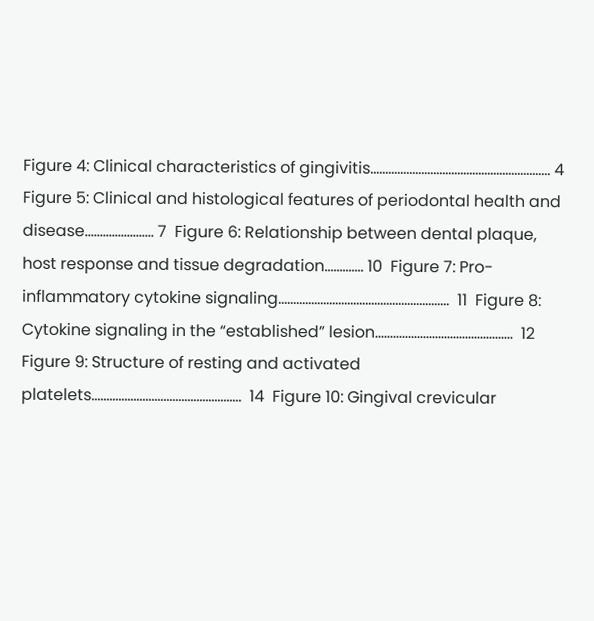Figure 4: Clinical characteristics of gingivitis…………………………………………………... 4  Figure 5: Clinical and histological features of periodontal health and disease………………….. 7  Figure 6: Relationship between dental plaque, host response and tissue degradation…………. 10  Figure 7: Pro-inflammatory cytokine signaling………………………………………………...  11  Figure 8: Cytokine signaling in the “established” lesion……………………………………….  12  Figure 9: Structure of resting and activated platelets…………………………………………..  14  Figure 10: Gingival crevicular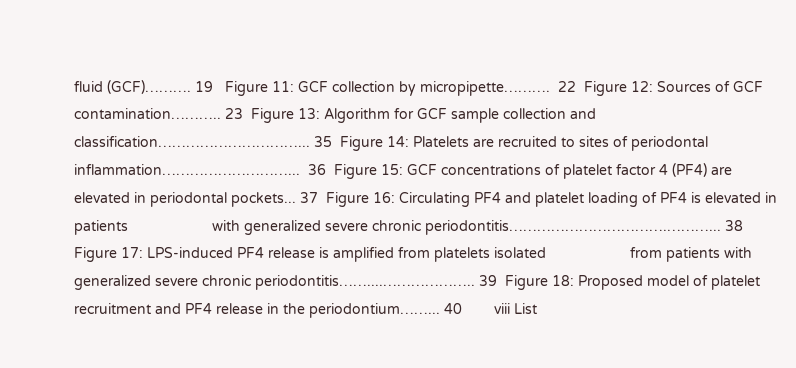fluid (GCF)………. 19   Figure 11: GCF collection by micropipette……….  22  Figure 12: Sources of GCF contamination……….. 23  Figure 13: Algorithm for GCF sample collection and classification…………………………... 35  Figure 14: Platelets are recruited to sites of periodontal inflammation………………………...  36  Figure 15: GCF concentrations of platelet factor 4 (PF4) are elevated in periodontal pockets... 37  Figure 16: Circulating PF4 and platelet loading of PF4 is elevated in patients                     with generalized severe chronic periodontitis…………………………….………... 38  Figure 17: LPS-induced PF4 release is amplified from platelets isolated                     from patients with generalized severe chronic periodontitis……....……………….. 39  Figure 18: Proposed model of platelet recruitment and PF4 release in the periodontium……... 40        viii List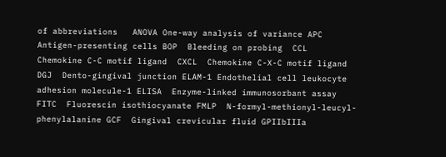of abbreviations   ANOVA One-way analysis of variance APC  Antigen-presenting cells BOP  Bleeding on probing  CCL  Chemokine C-C motif ligand  CXCL  Chemokine C-X-C motif ligand DGJ  Dento-gingival junction ELAM-1 Endothelial cell leukocyte adhesion molecule-1 ELISA  Enzyme-linked immunosorbant assay FITC  Fluorescin isothiocyanate FMLP  N-formyl-methionyl-leucyl-phenylalanine GCF  Gingival crevicular fluid GPIIbIIIa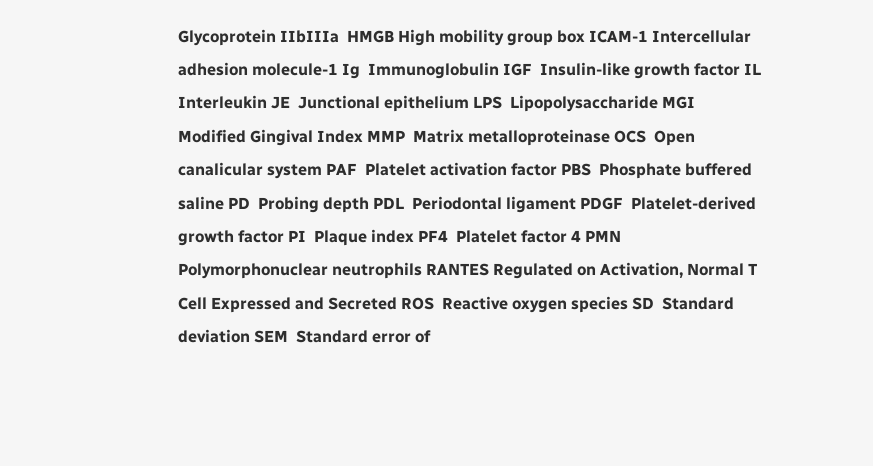Glycoprotein IIbIIIa  HMGB High mobility group box ICAM-1 Intercellular adhesion molecule-1 Ig  Immunoglobulin IGF  Insulin-like growth factor IL  Interleukin JE  Junctional epithelium LPS  Lipopolysaccharide MGI  Modified Gingival Index MMP  Matrix metalloproteinase OCS  Open canalicular system PAF  Platelet activation factor PBS  Phosphate buffered saline PD  Probing depth PDL  Periodontal ligament PDGF  Platelet-derived growth factor PI  Plaque index PF4  Platelet factor 4 PMN  Polymorphonuclear neutrophils RANTES Regulated on Activation, Normal T Cell Expressed and Secreted ROS  Reactive oxygen species SD  Standard deviation SEM  Standard error of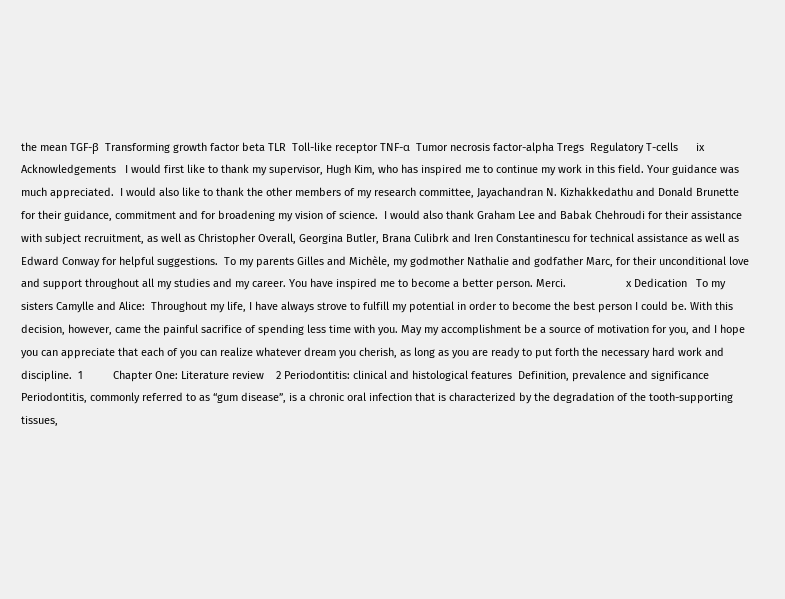the mean TGF-β  Transforming growth factor beta TLR  Toll-like receptor TNF-α  Tumor necrosis factor-alpha Tregs  Regulatory T-cells      ix Acknowledgements   I would first like to thank my supervisor, Hugh Kim, who has inspired me to continue my work in this field. Your guidance was much appreciated.  I would also like to thank the other members of my research committee, Jayachandran N. Kizhakkedathu and Donald Brunette for their guidance, commitment and for broadening my vision of science.  I would also thank Graham Lee and Babak Chehroudi for their assistance with subject recruitment, as well as Christopher Overall, Georgina Butler, Brana Culibrk and Iren Constantinescu for technical assistance as well as Edward Conway for helpful suggestions.  To my parents Gilles and Michèle, my godmother Nathalie and godfather Marc, for their unconditional love and support throughout all my studies and my career. You have inspired me to become a better person. Merci.                    x Dedication   To my sisters Camylle and Alice:  Throughout my life, I have always strove to fulfill my potential in order to become the best person I could be. With this decision, however, came the painful sacrifice of spending less time with you. May my accomplishment be a source of motivation for you, and I hope you can appreciate that each of you can realize whatever dream you cherish, as long as you are ready to put forth the necessary hard work and discipline.  1          Chapter One: Literature review    2 Periodontitis: clinical and histological features  Definition, prevalence and significance Periodontitis, commonly referred to as “gum disease”, is a chronic oral infection that is characterized by the degradation of the tooth-supporting tissues,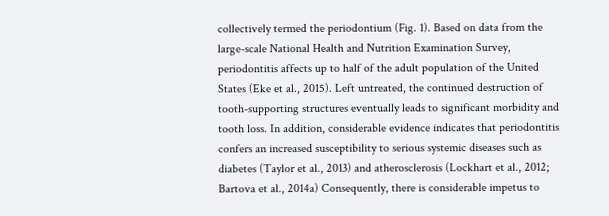collectively termed the periodontium (Fig. 1). Based on data from the large-scale National Health and Nutrition Examination Survey, periodontitis affects up to half of the adult population of the United States (Eke et al., 2015). Left untreated, the continued destruction of tooth-supporting structures eventually leads to significant morbidity and tooth loss. In addition, considerable evidence indicates that periodontitis confers an increased susceptibility to serious systemic diseases such as diabetes (Taylor et al., 2013) and atherosclerosis (Lockhart et al., 2012; Bartova et al., 2014a) Consequently, there is considerable impetus to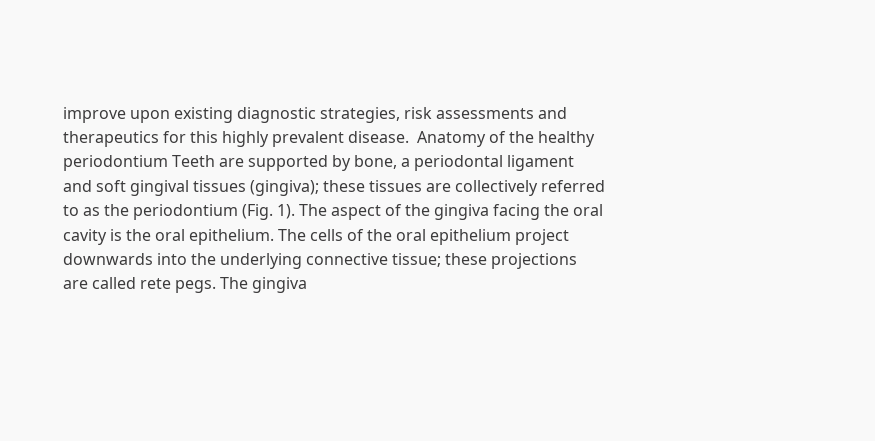improve upon existing diagnostic strategies, risk assessments and therapeutics for this highly prevalent disease.  Anatomy of the healthy periodontium Teeth are supported by bone, a periodontal ligament and soft gingival tissues (gingiva); these tissues are collectively referred to as the periodontium (Fig. 1). The aspect of the gingiva facing the oral cavity is the oral epithelium. The cells of the oral epithelium project downwards into the underlying connective tissue; these projections are called rete pegs. The gingiva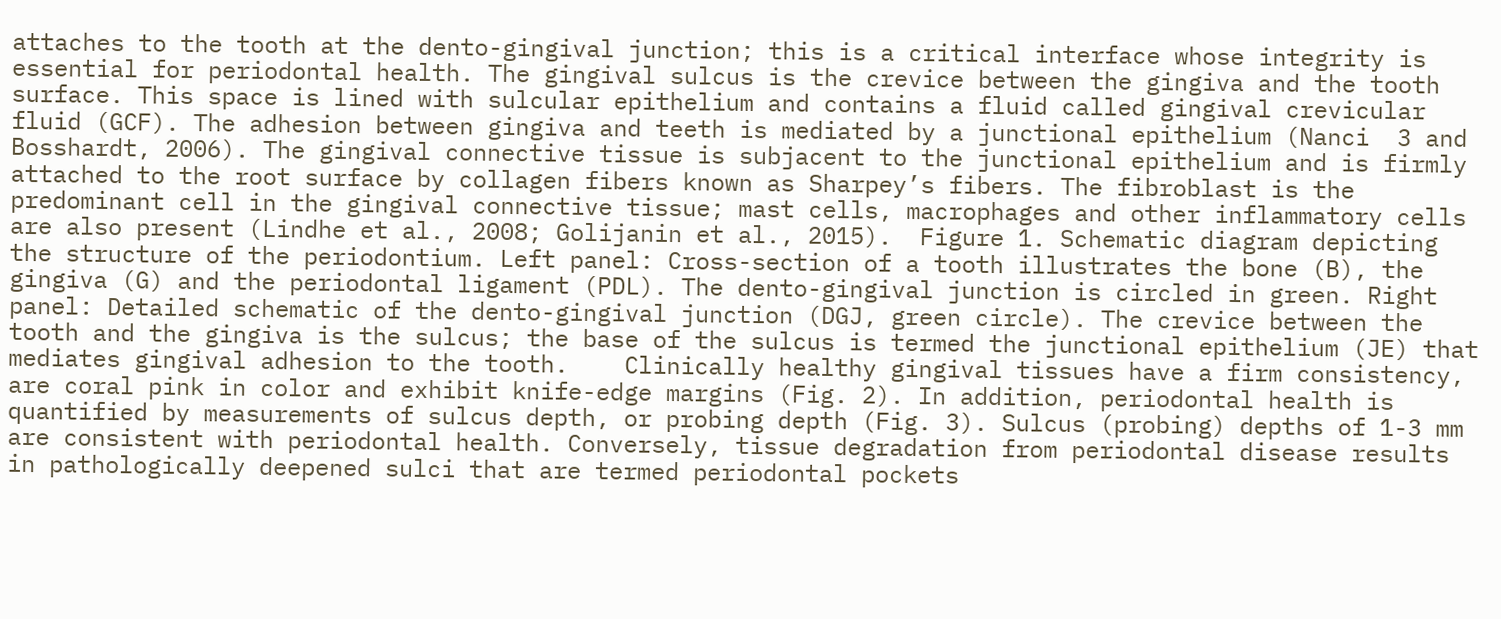attaches to the tooth at the dento-gingival junction; this is a critical interface whose integrity is essential for periodontal health. The gingival sulcus is the crevice between the gingiva and the tooth surface. This space is lined with sulcular epithelium and contains a fluid called gingival crevicular fluid (GCF). The adhesion between gingiva and teeth is mediated by a junctional epithelium (Nanci  3 and Bosshardt, 2006). The gingival connective tissue is subjacent to the junctional epithelium and is firmly attached to the root surface by collagen fibers known as Sharpey’s fibers. The fibroblast is the predominant cell in the gingival connective tissue; mast cells, macrophages and other inflammatory cells are also present (Lindhe et al., 2008; Golijanin et al., 2015).  Figure 1. Schematic diagram depicting the structure of the periodontium. Left panel: Cross-section of a tooth illustrates the bone (B), the gingiva (G) and the periodontal ligament (PDL). The dento-gingival junction is circled in green. Right panel: Detailed schematic of the dento-gingival junction (DGJ, green circle). The crevice between the tooth and the gingiva is the sulcus; the base of the sulcus is termed the junctional epithelium (JE) that mediates gingival adhesion to the tooth.    Clinically healthy gingival tissues have a firm consistency, are coral pink in color and exhibit knife-edge margins (Fig. 2). In addition, periodontal health is quantified by measurements of sulcus depth, or probing depth (Fig. 3). Sulcus (probing) depths of 1-3 mm are consistent with periodontal health. Conversely, tissue degradation from periodontal disease results in pathologically deepened sulci that are termed periodontal pockets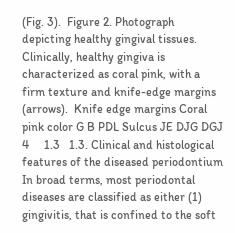(Fig. 3).  Figure 2. Photograph depicting healthy gingival tissues. Clinically, healthy gingiva is characterized as coral pink, with a firm texture and knife-edge margins (arrows).  Knife edge margins Coral pink color G B PDL Sulcus JE DJG DGJ  4     1.3   1.3. Clinical and histological features of the diseased periodontium  In broad terms, most periodontal diseases are classified as either (1) gingivitis, that is confined to the soft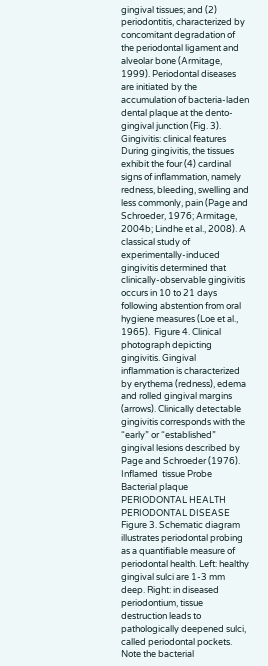gingival tissues; and (2) periodontitis, characterized by concomitant degradation of the periodontal ligament and alveolar bone (Armitage, 1999). Periodontal diseases are initiated by the accumulation of bacteria-laden dental plaque at the dento-gingival junction (Fig. 3).  Gingivitis: clinical features During gingivitis, the tissues exhibit the four (4) cardinal signs of inflammation, namely redness, bleeding, swelling and less commonly, pain (Page and Schroeder, 1976; Armitage, 2004b; Lindhe et al., 2008). A classical study of experimentally-induced gingivitis determined that clinically-observable gingivitis occurs in 10 to 21 days following abstention from oral hygiene measures (Loe et al., 1965).  Figure 4. Clinical photograph depicting gingivitis. Gingival inflammation is characterized by erythema (redness), edema and rolled gingival margins (arrows). Clinically detectable gingivitis corresponds with the “early” or “established” gingival lesions described by Page and Schroeder (1976). Inflamed  tissue Probe Bacterial plaque PERIODONTAL HEALTH PERIODONTAL DISEASE Figure 3. Schematic diagram illustrates periodontal probing as a quantifiable measure of periodontal health. Left: healthy gingival sulci are 1-3 mm deep. Right: in diseased periodontium, tissue destruction leads to pathologically deepened sulci, called periodontal pockets. Note the bacterial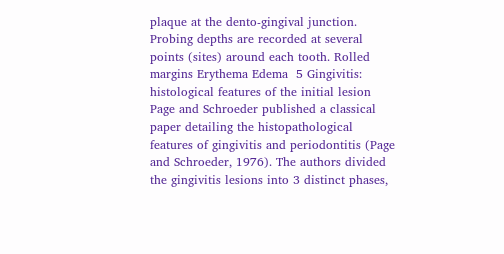plaque at the dento-gingival junction. Probing depths are recorded at several points (sites) around each tooth. Rolled margins Erythema Edema  5 Gingivitis: histological features of the initial lesion Page and Schroeder published a classical paper detailing the histopathological features of gingivitis and periodontitis (Page and Schroeder, 1976). The authors divided the gingivitis lesions into 3 distinct phases,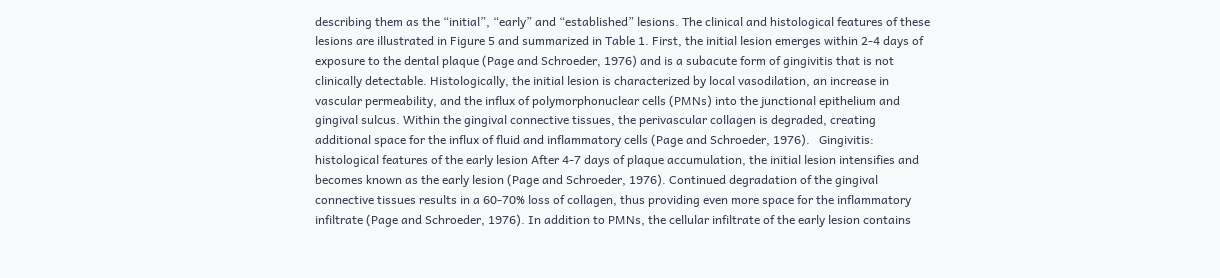describing them as the “initial”, “early” and “established” lesions. The clinical and histological features of these lesions are illustrated in Figure 5 and summarized in Table 1. First, the initial lesion emerges within 2-4 days of exposure to the dental plaque (Page and Schroeder, 1976) and is a subacute form of gingivitis that is not clinically detectable. Histologically, the initial lesion is characterized by local vasodilation, an increase in vascular permeability, and the influx of polymorphonuclear cells (PMNs) into the junctional epithelium and gingival sulcus. Within the gingival connective tissues, the perivascular collagen is degraded, creating additional space for the influx of fluid and inflammatory cells (Page and Schroeder, 1976).   Gingivitis: histological features of the early lesion After 4-7 days of plaque accumulation, the initial lesion intensifies and becomes known as the early lesion (Page and Schroeder, 1976). Continued degradation of the gingival connective tissues results in a 60-70% loss of collagen, thus providing even more space for the inflammatory infiltrate (Page and Schroeder, 1976). In addition to PMNs, the cellular infiltrate of the early lesion contains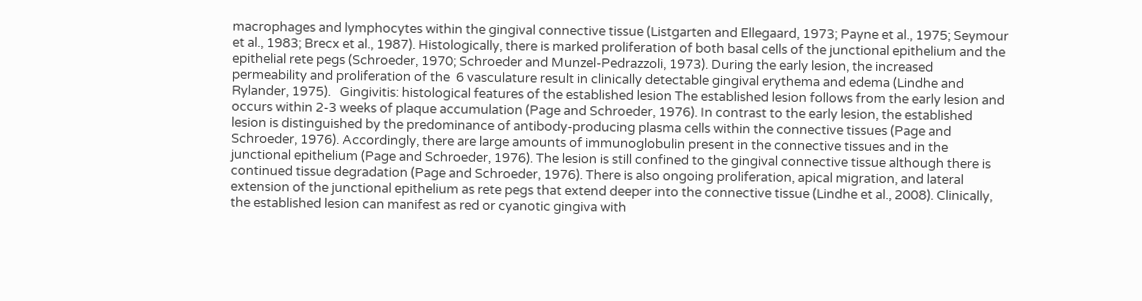macrophages and lymphocytes within the gingival connective tissue (Listgarten and Ellegaard, 1973; Payne et al., 1975; Seymour et al., 1983; Brecx et al., 1987). Histologically, there is marked proliferation of both basal cells of the junctional epithelium and the epithelial rete pegs (Schroeder, 1970; Schroeder and Munzel-Pedrazzoli, 1973). During the early lesion, the increased permeability and proliferation of the  6 vasculature result in clinically detectable gingival erythema and edema (Lindhe and Rylander, 1975).   Gingivitis: histological features of the established lesion The established lesion follows from the early lesion and occurs within 2-3 weeks of plaque accumulation (Page and Schroeder, 1976). In contrast to the early lesion, the established lesion is distinguished by the predominance of antibody-producing plasma cells within the connective tissues (Page and Schroeder, 1976). Accordingly, there are large amounts of immunoglobulin present in the connective tissues and in the junctional epithelium (Page and Schroeder, 1976). The lesion is still confined to the gingival connective tissue although there is continued tissue degradation (Page and Schroeder, 1976). There is also ongoing proliferation, apical migration, and lateral extension of the junctional epithelium as rete pegs that extend deeper into the connective tissue (Lindhe et al., 2008). Clinically, the established lesion can manifest as red or cyanotic gingiva with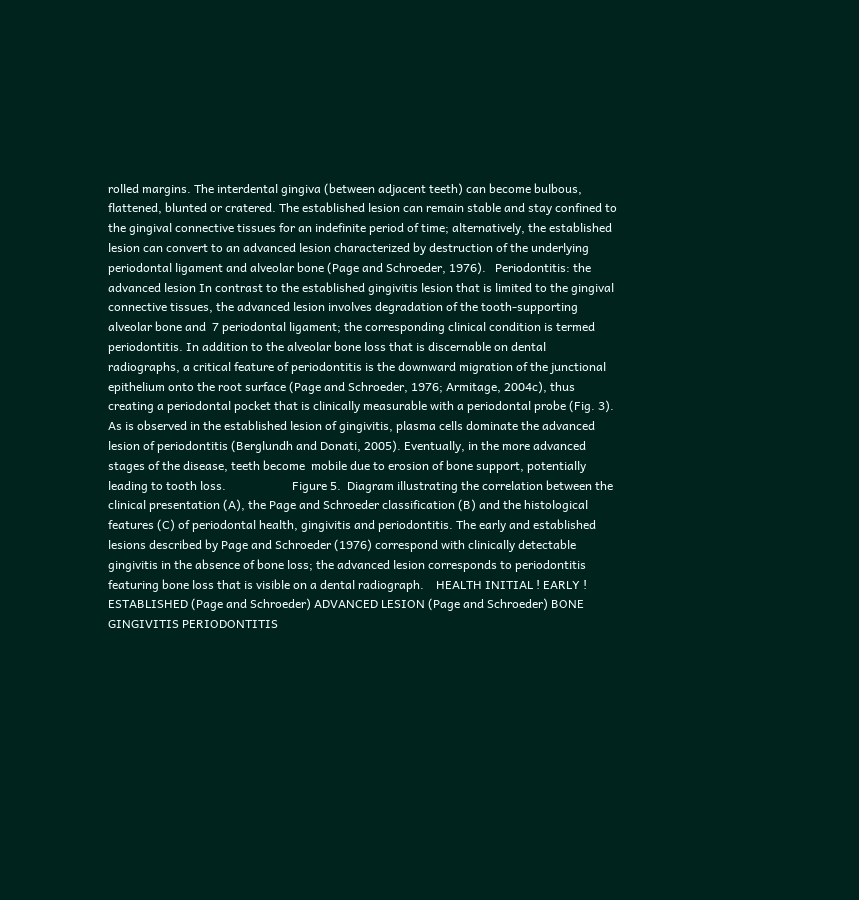rolled margins. The interdental gingiva (between adjacent teeth) can become bulbous, flattened, blunted or cratered. The established lesion can remain stable and stay confined to the gingival connective tissues for an indefinite period of time; alternatively, the established lesion can convert to an advanced lesion characterized by destruction of the underlying periodontal ligament and alveolar bone (Page and Schroeder, 1976).   Periodontitis: the advanced lesion In contrast to the established gingivitis lesion that is limited to the gingival connective tissues, the advanced lesion involves degradation of the tooth-supporting alveolar bone and  7 periodontal ligament; the corresponding clinical condition is termed periodontitis. In addition to the alveolar bone loss that is discernable on dental radiographs, a critical feature of periodontitis is the downward migration of the junctional epithelium onto the root surface (Page and Schroeder, 1976; Armitage, 2004c), thus creating a periodontal pocket that is clinically measurable with a periodontal probe (Fig. 3). As is observed in the established lesion of gingivitis, plasma cells dominate the advanced lesion of periodontitis (Berglundh and Donati, 2005). Eventually, in the more advanced stages of the disease, teeth become  mobile due to erosion of bone support, potentially leading to tooth loss.                      Figure 5.  Diagram illustrating the correlation between the clinical presentation (A), the Page and Schroeder classification (B) and the histological features (C) of periodontal health, gingivitis and periodontitis. The early and established lesions described by Page and Schroeder (1976) correspond with clinically detectable gingivitis in the absence of bone loss; the advanced lesion corresponds to periodontitis featuring bone loss that is visible on a dental radiograph.    HEALTH INITIAL ! EARLY ! ESTABLISHED (Page and Schroeder) ADVANCED LESION (Page and Schroeder) BONE GINGIVITIS PERIODONTITIS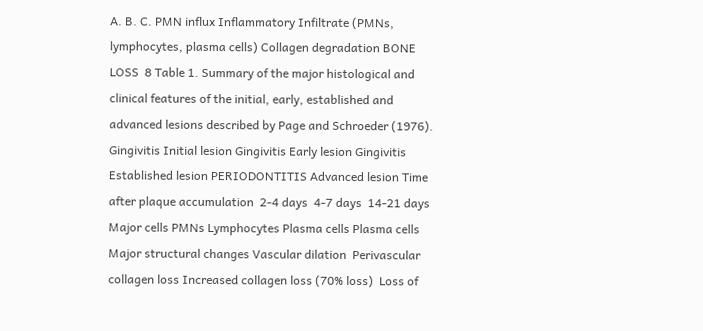A. B. C. PMN influx Inflammatory Infiltrate (PMNs, lymphocytes, plasma cells) Collagen degradation BONE LOSS  8 Table 1. Summary of the major histological and clinical features of the initial, early, established and advanced lesions described by Page and Schroeder (1976).   Gingivitis Initial lesion Gingivitis Early lesion Gingivitis Established lesion PERIODONTITIS Advanced lesion Time after plaque accumulation  2-4 days  4-7 days  14-21 days   Major cells PMNs Lymphocytes Plasma cells Plasma cells Major structural changes Vascular dilation  Perivascular collagen loss Increased collagen loss (70% loss)  Loss of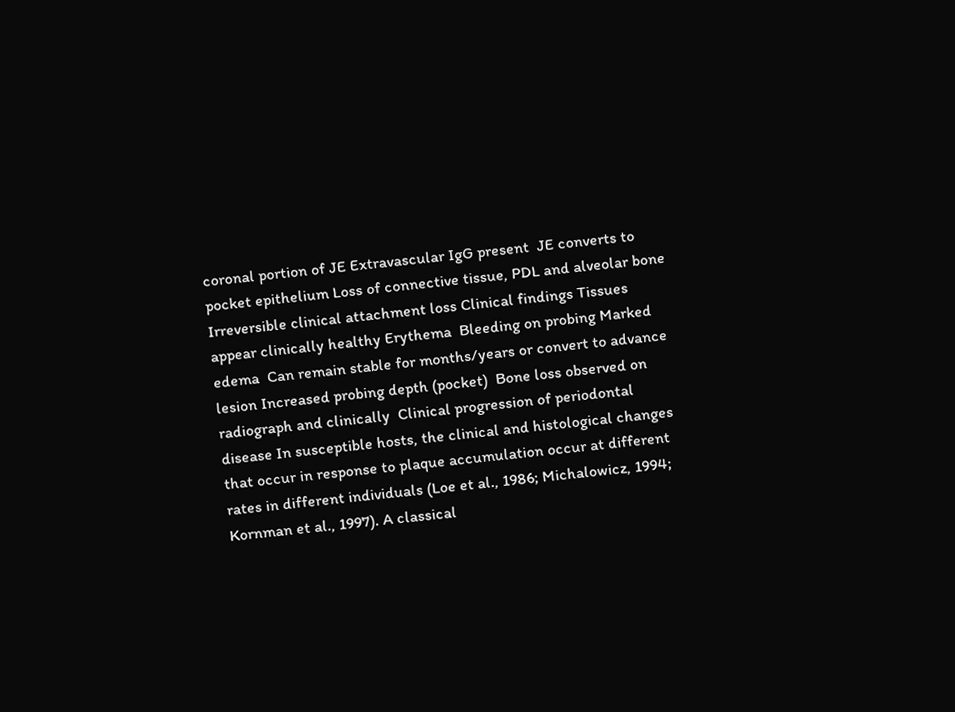coronal portion of JE Extravascular IgG present  JE converts to pocket epithelium Loss of connective tissue, PDL and alveolar bone  Irreversible clinical attachment loss Clinical findings Tissues appear clinically healthy Erythema  Bleeding on probing Marked edema  Can remain stable for months/years or convert to advance lesion Increased probing depth (pocket)  Bone loss observed on radiograph and clinically  Clinical progression of periodontal disease In susceptible hosts, the clinical and histological changes that occur in response to plaque accumulation occur at different rates in different individuals (Loe et al., 1986; Michalowicz, 1994; Kornman et al., 1997). A classical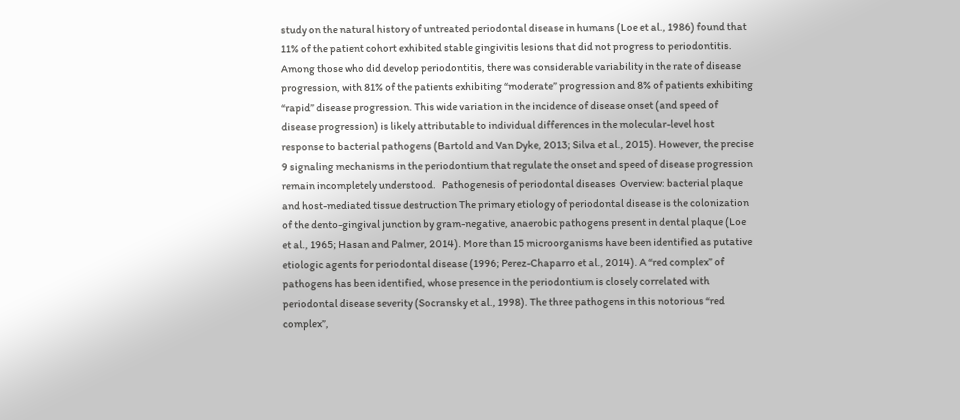study on the natural history of untreated periodontal disease in humans (Loe et al., 1986) found that 11% of the patient cohort exhibited stable gingivitis lesions that did not progress to periodontitis. Among those who did develop periodontitis, there was considerable variability in the rate of disease progression, with 81% of the patients exhibiting “moderate” progression and 8% of patients exhibiting “rapid” disease progression. This wide variation in the incidence of disease onset (and speed of disease progression) is likely attributable to individual differences in the molecular-level host response to bacterial pathogens (Bartold and Van Dyke, 2013; Silva et al., 2015). However, the precise  9 signaling mechanisms in the periodontium that regulate the onset and speed of disease progression remain incompletely understood.   Pathogenesis of periodontal diseases  Overview: bacterial plaque and host-mediated tissue destruction The primary etiology of periodontal disease is the colonization of the dento-gingival junction by gram-negative, anaerobic pathogens present in dental plaque (Loe et al., 1965; Hasan and Palmer, 2014). More than 15 microorganisms have been identified as putative etiologic agents for periodontal disease (1996; Perez-Chaparro et al., 2014). A “red complex” of pathogens has been identified, whose presence in the periodontium is closely correlated with periodontal disease severity (Socransky et al., 1998). The three pathogens in this notorious “red complex”,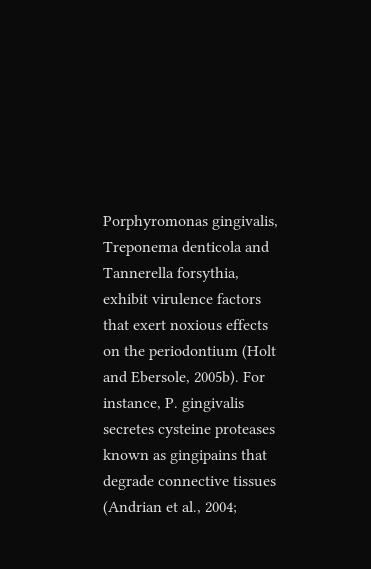Porphyromonas gingivalis, Treponema denticola and Tannerella forsythia, exhibit virulence factors that exert noxious effects on the periodontium (Holt and Ebersole, 2005b). For instance, P. gingivalis secretes cysteine proteases known as gingipains that degrade connective tissues (Andrian et al., 2004;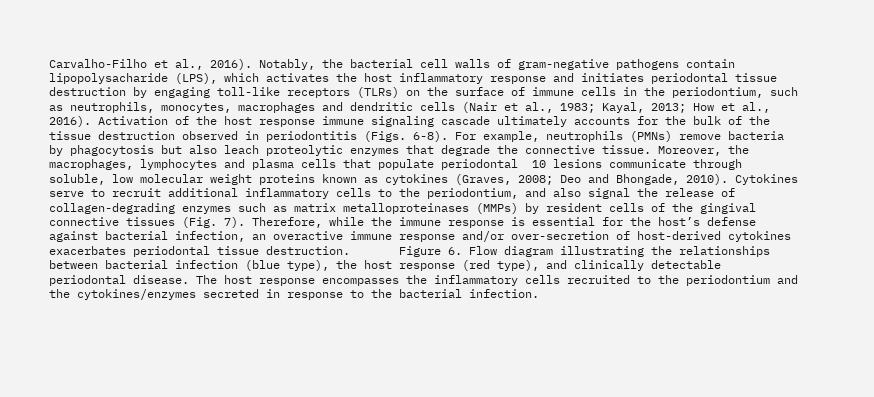Carvalho-Filho et al., 2016). Notably, the bacterial cell walls of gram-negative pathogens contain lipopolysacharide (LPS), which activates the host inflammatory response and initiates periodontal tissue destruction by engaging toll-like receptors (TLRs) on the surface of immune cells in the periodontium, such as neutrophils, monocytes, macrophages and dendritic cells (Nair et al., 1983; Kayal, 2013; How et al., 2016). Activation of the host response immune signaling cascade ultimately accounts for the bulk of the tissue destruction observed in periodontitis (Figs. 6-8). For example, neutrophils (PMNs) remove bacteria by phagocytosis but also leach proteolytic enzymes that degrade the connective tissue. Moreover, the macrophages, lymphocytes and plasma cells that populate periodontal  10 lesions communicate through soluble, low molecular weight proteins known as cytokines (Graves, 2008; Deo and Bhongade, 2010). Cytokines serve to recruit additional inflammatory cells to the periodontium, and also signal the release of collagen-degrading enzymes such as matrix metalloproteinases (MMPs) by resident cells of the gingival connective tissues (Fig. 7). Therefore, while the immune response is essential for the host’s defense against bacterial infection, an overactive immune response and/or over-secretion of host-derived cytokines exacerbates periodontal tissue destruction.       Figure 6. Flow diagram illustrating the relationships between bacterial infection (blue type), the host response (red type), and clinically detectable periodontal disease. The host response encompasses the inflammatory cells recruited to the periodontium and the cytokines/enzymes secreted in response to the bacterial infection.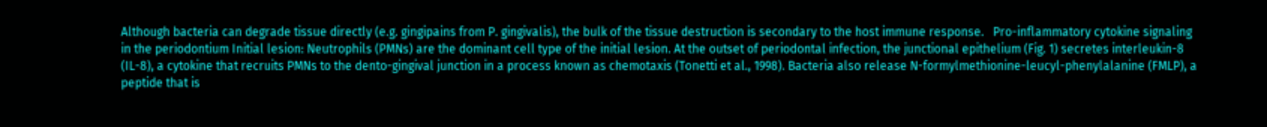Although bacteria can degrade tissue directly (e.g. gingipains from P. gingivalis), the bulk of the tissue destruction is secondary to the host immune response.   Pro-inflammatory cytokine signaling in the periodontium Initial lesion: Neutrophils (PMNs) are the dominant cell type of the initial lesion. At the outset of periodontal infection, the junctional epithelium (Fig. 1) secretes interleukin-8 (IL-8), a cytokine that recruits PMNs to the dento-gingival junction in a process known as chemotaxis (Tonetti et al., 1998). Bacteria also release N-formylmethionine-leucyl-phenylalanine (FMLP), a peptide that is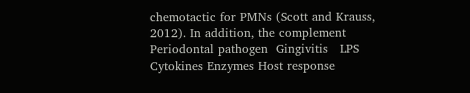chemotactic for PMNs (Scott and Krauss, 2012). In addition, the complement  Periodontal pathogen  Gingivitis   LPS Cytokines Enzymes Host response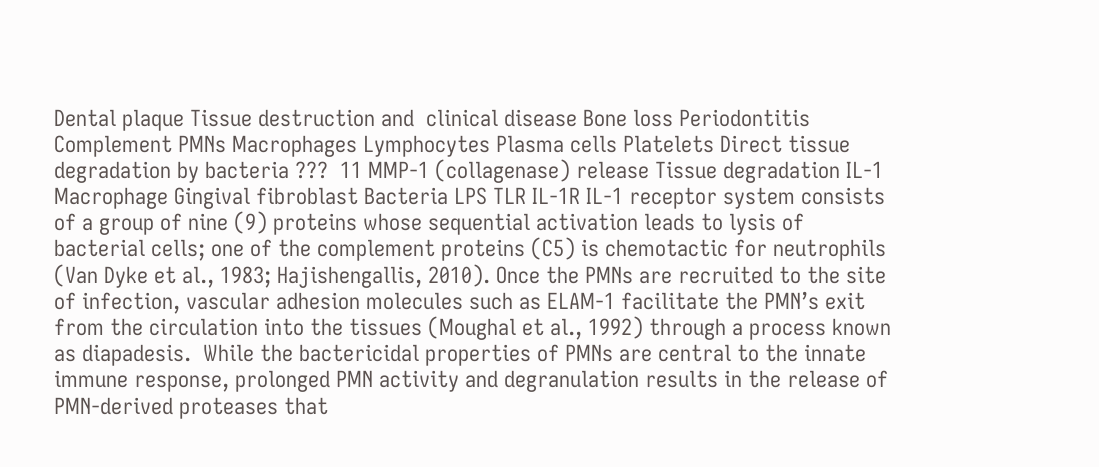Dental plaque Tissue destruction and  clinical disease Bone loss Periodontitis Complement PMNs Macrophages Lymphocytes Plasma cells Platelets Direct tissue degradation by bacteria ???  11 MMP-1 (collagenase) release Tissue degradation IL-1 Macrophage Gingival fibroblast Bacteria LPS TLR IL-1R IL-1 receptor system consists of a group of nine (9) proteins whose sequential activation leads to lysis of bacterial cells; one of the complement proteins (C5) is chemotactic for neutrophils (Van Dyke et al., 1983; Hajishengallis, 2010). Once the PMNs are recruited to the site of infection, vascular adhesion molecules such as ELAM-1 facilitate the PMN’s exit from the circulation into the tissues (Moughal et al., 1992) through a process known as diapadesis.  While the bactericidal properties of PMNs are central to the innate immune response, prolonged PMN activity and degranulation results in the release of PMN-derived proteases that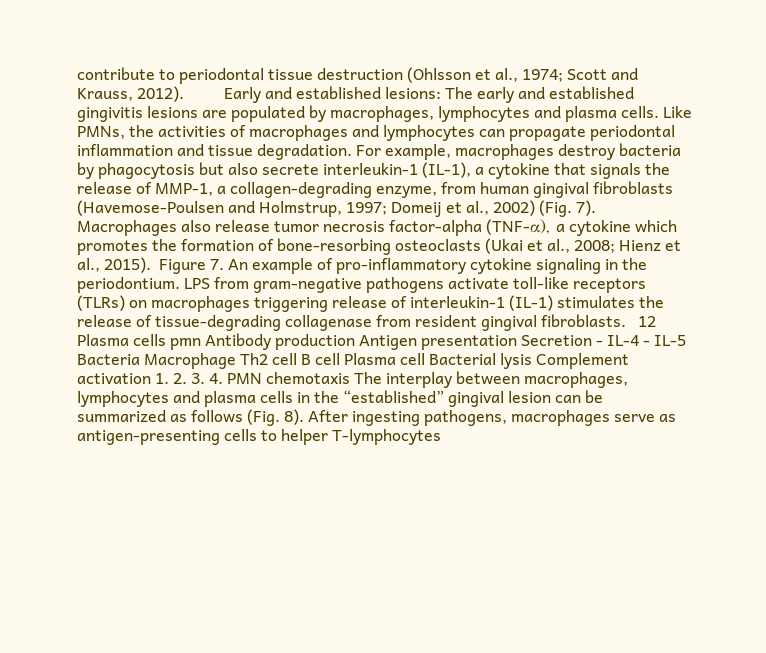contribute to periodontal tissue destruction (Ohlsson et al., 1974; Scott and Krauss, 2012).          Early and established lesions: The early and established gingivitis lesions are populated by macrophages, lymphocytes and plasma cells. Like PMNs, the activities of macrophages and lymphocytes can propagate periodontal inflammation and tissue degradation. For example, macrophages destroy bacteria by phagocytosis but also secrete interleukin-1 (IL-1), a cytokine that signals the release of MMP-1, a collagen-degrading enzyme, from human gingival fibroblasts (Havemose-Poulsen and Holmstrup, 1997; Domeij et al., 2002) (Fig. 7). Macrophages also release tumor necrosis factor-alpha (TNF-α), a cytokine which promotes the formation of bone-resorbing osteoclasts (Ukai et al., 2008; Hienz et al., 2015).  Figure 7. An example of pro-inflammatory cytokine signaling in the periodontium. LPS from gram-negative pathogens activate toll-like receptors (TLRs) on macrophages triggering release of interleukin-1 (IL-1) stimulates the release of tissue-degrading collagenase from resident gingival fibroblasts.   12 Plasma cells pmn Antibody production Antigen presentation Secretion - IL-4 - IL-5 Bacteria Macrophage Th2 cell B cell Plasma cell Bacterial lysis Complement activation 1. 2. 3. 4. PMN chemotaxis The interplay between macrophages, lymphocytes and plasma cells in the “established” gingival lesion can be summarized as follows (Fig. 8). After ingesting pathogens, macrophages serve as antigen-presenting cells to helper T-lymphocytes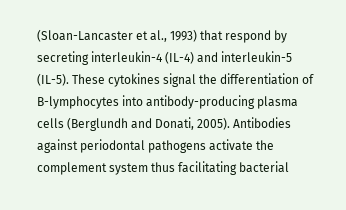(Sloan-Lancaster et al., 1993) that respond by secreting interleukin-4 (IL-4) and interleukin-5 (IL-5). These cytokines signal the differentiation of B-lymphocytes into antibody-producing plasma cells (Berglundh and Donati, 2005). Antibodies against periodontal pathogens activate the complement system thus facilitating bacterial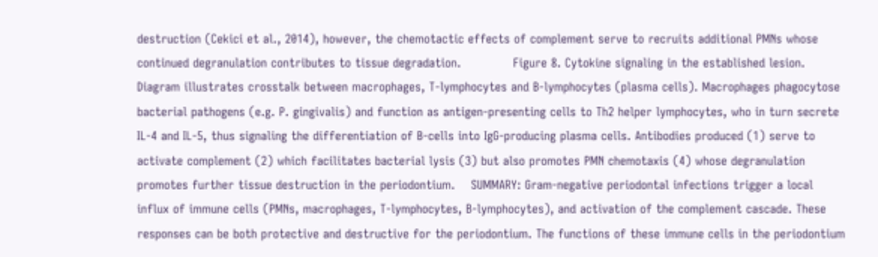destruction (Cekici et al., 2014), however, the chemotactic effects of complement serve to recruits additional PMNs whose continued degranulation contributes to tissue degradation.             Figure 8. Cytokine signaling in the established lesion. Diagram illustrates crosstalk between macrophages, T-lymphocytes and B-lymphocytes (plasma cells). Macrophages phagocytose bacterial pathogens (e.g. P. gingivalis) and function as antigen-presenting cells to Th2 helper lymphocytes, who in turn secrete IL-4 and IL-5, thus signaling the differentiation of B-cells into IgG-producing plasma cells. Antibodies produced (1) serve to activate complement (2) which facilitates bacterial lysis (3) but also promotes PMN chemotaxis (4) whose degranulation promotes further tissue destruction in the periodontium.    SUMMARY: Gram-negative periodontal infections trigger a local influx of immune cells (PMNs, macrophages, T-lymphocytes, B-lymphocytes), and activation of the complement cascade. These responses can be both protective and destructive for the periodontium. The functions of these immune cells in the periodontium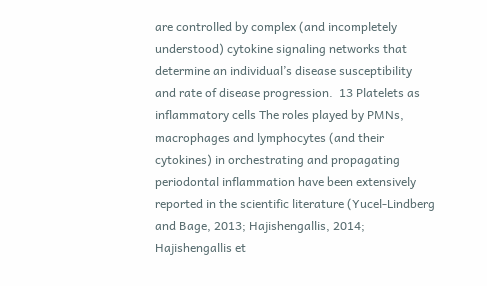are controlled by complex (and incompletely understood) cytokine signaling networks that determine an individual’s disease susceptibility and rate of disease progression.  13 Platelets as inflammatory cells The roles played by PMNs, macrophages and lymphocytes (and their cytokines) in orchestrating and propagating periodontal inflammation have been extensively reported in the scientific literature (Yucel-Lindberg and Bage, 2013; Hajishengallis, 2014; Hajishengallis et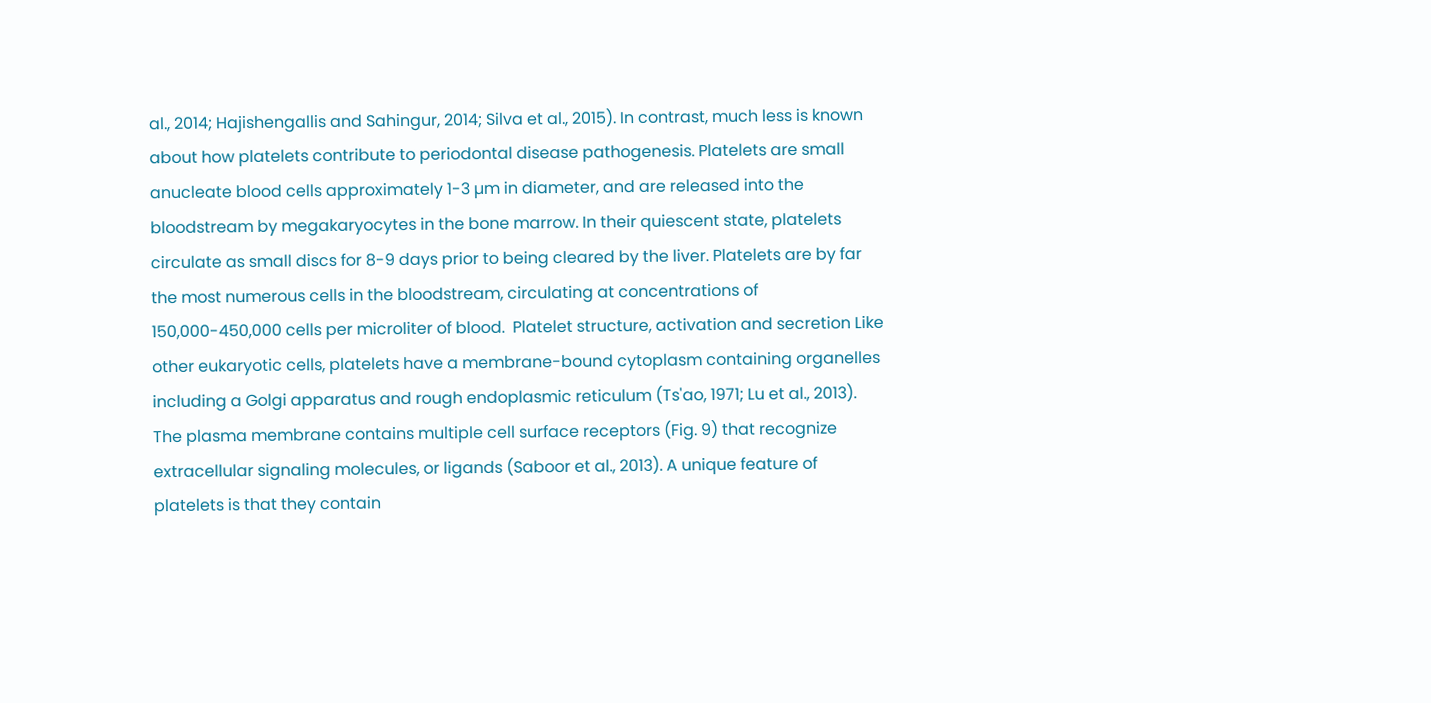al., 2014; Hajishengallis and Sahingur, 2014; Silva et al., 2015). In contrast, much less is known about how platelets contribute to periodontal disease pathogenesis. Platelets are small anucleate blood cells approximately 1-3 µm in diameter, and are released into the bloodstream by megakaryocytes in the bone marrow. In their quiescent state, platelets circulate as small discs for 8-9 days prior to being cleared by the liver. Platelets are by far the most numerous cells in the bloodstream, circulating at concentrations of 150,000-450,000 cells per microliter of blood.  Platelet structure, activation and secretion Like other eukaryotic cells, platelets have a membrane-bound cytoplasm containing organelles including a Golgi apparatus and rough endoplasmic reticulum (Ts'ao, 1971; Lu et al., 2013). The plasma membrane contains multiple cell surface receptors (Fig. 9) that recognize extracellular signaling molecules, or ligands (Saboor et al., 2013). A unique feature of platelets is that they contain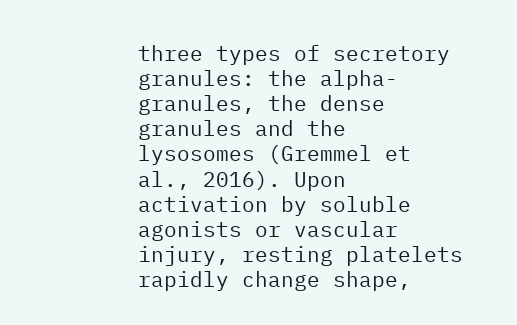three types of secretory granules: the alpha-granules, the dense granules and the lysosomes (Gremmel et al., 2016). Upon activation by soluble agonists or vascular injury, resting platelets rapidly change shape,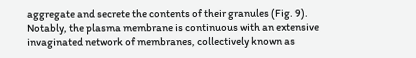aggregate and secrete the contents of their granules (Fig. 9).  Notably, the plasma membrane is continuous with an extensive invaginated network of membranes, collectively known as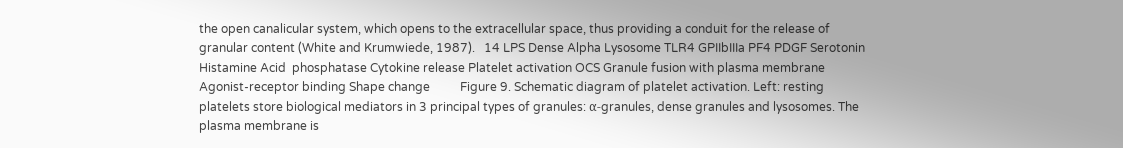the open canalicular system, which opens to the extracellular space, thus providing a conduit for the release of granular content (White and Krumwiede, 1987).   14 LPS Dense Alpha Lysosome TLR4 GPIIbIIIa PF4 PDGF Serotonin Histamine Acid  phosphatase Cytokine release Platelet activation OCS Granule fusion with plasma membrane Agonist-receptor binding Shape change          Figure 9. Schematic diagram of platelet activation. Left: resting platelets store biological mediators in 3 principal types of granules: α-granules, dense granules and lysosomes. The plasma membrane is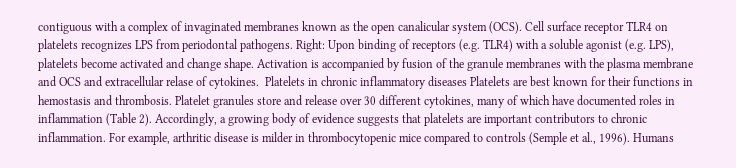contiguous with a complex of invaginated membranes known as the open canalicular system (OCS). Cell surface receptor TLR4 on platelets recognizes LPS from periodontal pathogens. Right: Upon binding of receptors (e.g. TLR4) with a soluble agonist (e.g. LPS), platelets become activated and change shape. Activation is accompanied by fusion of the granule membranes with the plasma membrane and OCS and extracellular relase of cytokines.  Platelets in chronic inflammatory diseases Platelets are best known for their functions in hemostasis and thrombosis. Platelet granules store and release over 30 different cytokines, many of which have documented roles in inflammation (Table 2). Accordingly, a growing body of evidence suggests that platelets are important contributors to chronic inflammation. For example, arthritic disease is milder in thrombocytopenic mice compared to controls (Semple et al., 1996). Humans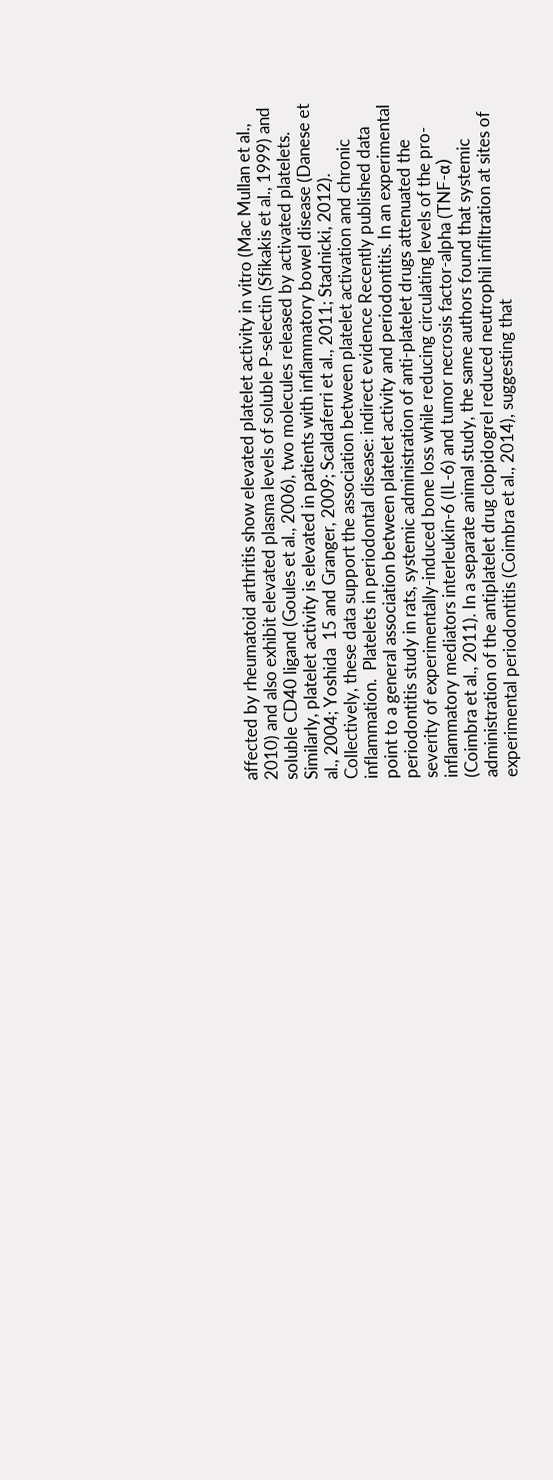affected by rheumatoid arthritis show elevated platelet activity in vitro (Mac Mullan et al., 2010) and also exhibit elevated plasma levels of soluble P-selectin (Sfikakis et al., 1999) and soluble CD40 ligand (Goules et al., 2006), two molecules released by activated platelets. Similarly, platelet activity is elevated in patients with inflammatory bowel disease (Danese et al., 2004; Yoshida  15 and Granger, 2009; Scaldaferri et al., 2011; Stadnicki, 2012). Collectively, these data support the association between platelet activation and chronic inflammation.  Platelets in periodontal disease: indirect evidence Recently published data point to a general association between platelet activity and periodontitis. In an experimental periodontitis study in rats, systemic administration of anti-platelet drugs attenuated the severity of experimentally-induced bone loss while reducing circulating levels of the pro-inflammatory mediators interleukin-6 (IL-6) and tumor necrosis factor-alpha (TNF-α) (Coimbra et al., 2011). In a separate animal study, the same authors found that systemic administration of the antiplatelet drug clopidogrel reduced neutrophil infiltration at sites of experimental periodontitis (Coimbra et al., 2014), suggesting that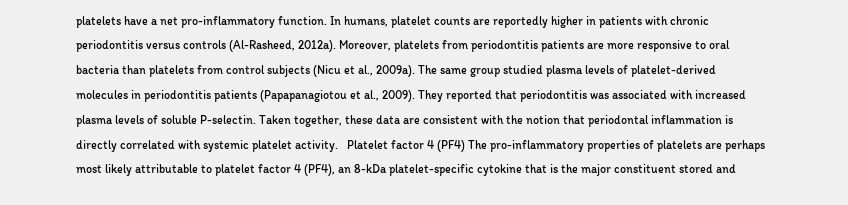platelets have a net pro-inflammatory function. In humans, platelet counts are reportedly higher in patients with chronic periodontitis versus controls (Al-Rasheed, 2012a). Moreover, platelets from periodontitis patients are more responsive to oral bacteria than platelets from control subjects (Nicu et al., 2009a). The same group studied plasma levels of platelet-derived molecules in periodontitis patients (Papapanagiotou et al., 2009). They reported that periodontitis was associated with increased plasma levels of soluble P-selectin. Taken together, these data are consistent with the notion that periodontal inflammation is directly correlated with systemic platelet activity.   Platelet factor 4 (PF4) The pro-inflammatory properties of platelets are perhaps most likely attributable to platelet factor 4 (PF4), an 8-kDa platelet-specific cytokine that is the major constituent stored and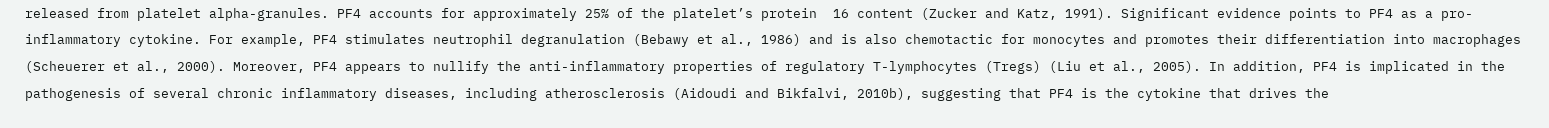released from platelet alpha-granules. PF4 accounts for approximately 25% of the platelet’s protein  16 content (Zucker and Katz, 1991). Significant evidence points to PF4 as a pro-inflammatory cytokine. For example, PF4 stimulates neutrophil degranulation (Bebawy et al., 1986) and is also chemotactic for monocytes and promotes their differentiation into macrophages (Scheuerer et al., 2000). Moreover, PF4 appears to nullify the anti-inflammatory properties of regulatory T-lymphocytes (Tregs) (Liu et al., 2005). In addition, PF4 is implicated in the pathogenesis of several chronic inflammatory diseases, including atherosclerosis (Aidoudi and Bikfalvi, 2010b), suggesting that PF4 is the cytokine that drives the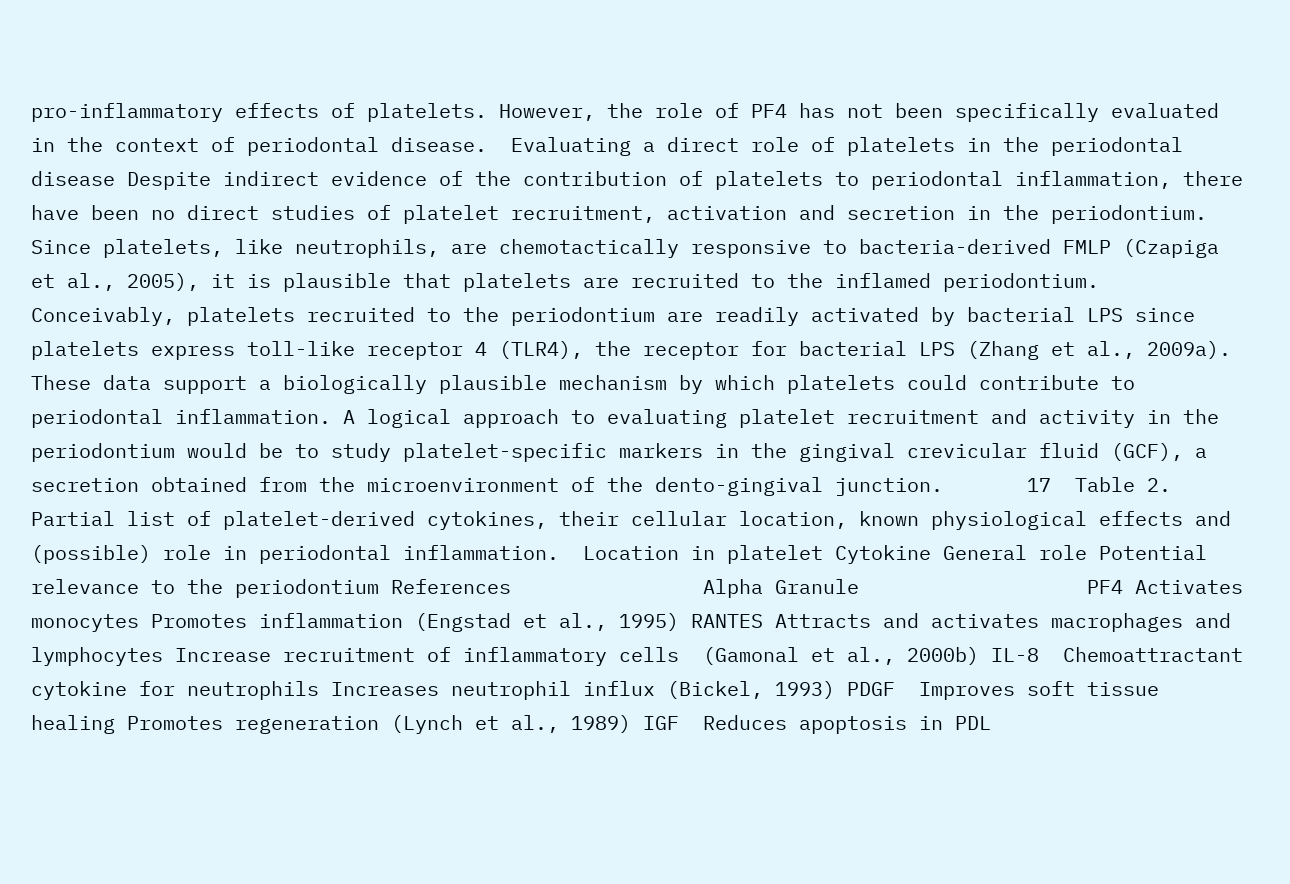pro-inflammatory effects of platelets. However, the role of PF4 has not been specifically evaluated in the context of periodontal disease.  Evaluating a direct role of platelets in the periodontal disease Despite indirect evidence of the contribution of platelets to periodontal inflammation, there have been no direct studies of platelet recruitment, activation and secretion in the periodontium. Since platelets, like neutrophils, are chemotactically responsive to bacteria-derived FMLP (Czapiga et al., 2005), it is plausible that platelets are recruited to the inflamed periodontium. Conceivably, platelets recruited to the periodontium are readily activated by bacterial LPS since platelets express toll-like receptor 4 (TLR4), the receptor for bacterial LPS (Zhang et al., 2009a). These data support a biologically plausible mechanism by which platelets could contribute to  periodontal inflammation. A logical approach to evaluating platelet recruitment and activity in the periodontium would be to study platelet-specific markers in the gingival crevicular fluid (GCF), a secretion obtained from the microenvironment of the dento-gingival junction.       17  Table 2. Partial list of platelet-derived cytokines, their cellular location, known physiological effects and (possible) role in periodontal inflammation.  Location in platelet Cytokine General role Potential relevance to the periodontium References                Alpha Granule                   PF4 Activates monocytes Promotes inflammation (Engstad et al., 1995) RANTES Attracts and activates macrophages and lymphocytes Increase recruitment of inflammatory cells  (Gamonal et al., 2000b) IL-8  Chemoattractant cytokine for neutrophils Increases neutrophil influx (Bickel, 1993) PDGF  Improves soft tissue healing Promotes regeneration (Lynch et al., 1989) IGF  Reduces apoptosis in PDL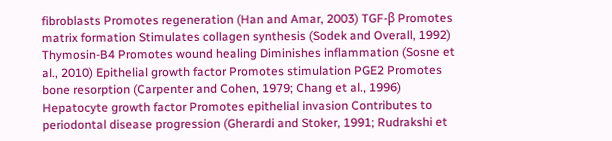fibroblasts Promotes regeneration (Han and Amar, 2003) TGF-β Promotes matrix formation Stimulates collagen synthesis (Sodek and Overall, 1992) Thymosin-B4 Promotes wound healing Diminishes inflammation (Sosne et al., 2010) Epithelial growth factor Promotes stimulation PGE2 Promotes bone resorption (Carpenter and Cohen, 1979; Chang et al., 1996) Hepatocyte growth factor Promotes epithelial invasion Contributes to periodontal disease progression (Gherardi and Stoker, 1991; Rudrakshi et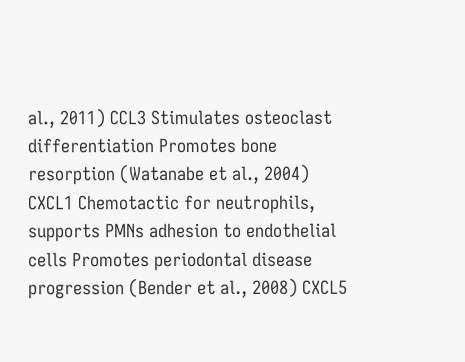al., 2011) CCL3 Stimulates osteoclast differentiation Promotes bone resorption (Watanabe et al., 2004) CXCL1 Chemotactic for neutrophils, supports PMNs adhesion to endothelial cells Promotes periodontal disease progression (Bender et al., 2008) CXCL5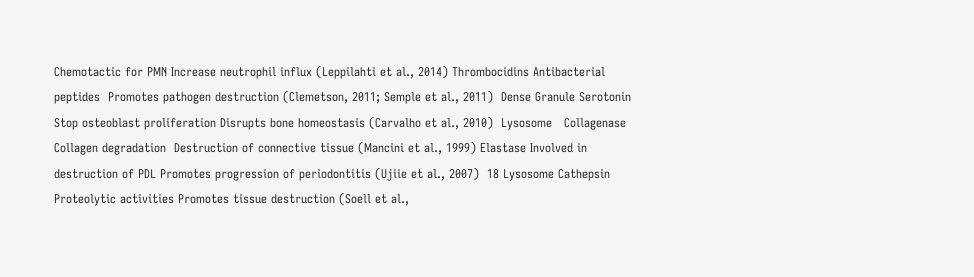Chemotactic for PMN Increase neutrophil influx (Leppilahti et al., 2014) Thrombocidins Antibacterial  peptides  Promotes pathogen destruction (Clemetson, 2011; Semple et al., 2011)  Dense Granule Serotonin Stop osteoblast proliferation Disrupts bone homeostasis (Carvalho et al., 2010)  Lysosome   Collagenase Collagen degradation  Destruction of connective tissue (Mancini et al., 1999) Elastase Involved in destruction of PDL Promotes progression of periodontitis (Ujiie et al., 2007)  18 Lysosome Cathepsin Proteolytic activities Promotes tissue destruction (Soell et al.,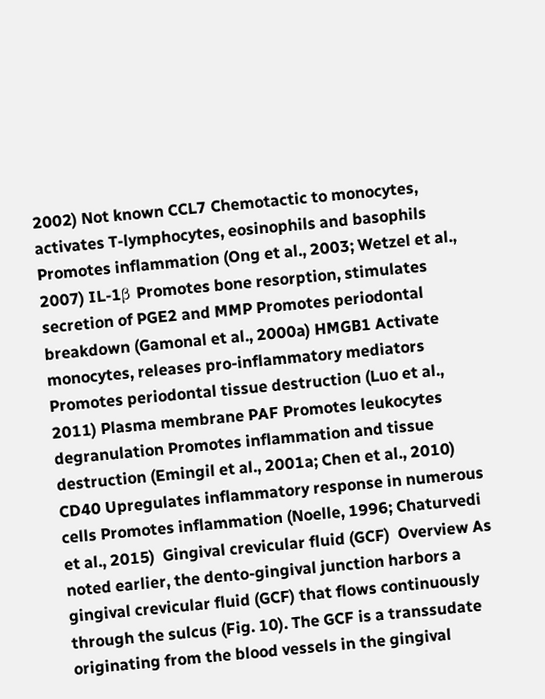2002) Not known CCL7 Chemotactic to monocytes, activates T-lymphocytes, eosinophils and basophils Promotes inflammation (Ong et al., 2003; Wetzel et al., 2007) IL-1β Promotes bone resorption, stimulates secretion of PGE2 and MMP Promotes periodontal breakdown (Gamonal et al., 2000a) HMGB1 Activate monocytes, releases pro-inflammatory mediators Promotes periodontal tissue destruction (Luo et al., 2011) Plasma membrane PAF Promotes leukocytes degranulation Promotes inflammation and tissue destruction (Emingil et al., 2001a; Chen et al., 2010)  CD40 Upregulates inflammatory response in numerous cells Promotes inflammation (Noelle, 1996; Chaturvedi et al., 2015)  Gingival crevicular fluid (GCF)  Overview As noted earlier, the dento-gingival junction harbors a gingival crevicular fluid (GCF) that flows continuously through the sulcus (Fig. 10). The GCF is a transsudate originating from the blood vessels in the gingival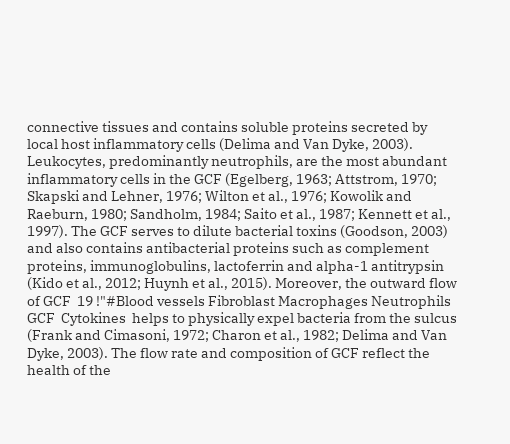connective tissues and contains soluble proteins secreted by local host inflammatory cells (Delima and Van Dyke, 2003). Leukocytes, predominantly neutrophils, are the most abundant inflammatory cells in the GCF (Egelberg, 1963; Attstrom, 1970; Skapski and Lehner, 1976; Wilton et al., 1976; Kowolik and Raeburn, 1980; Sandholm, 1984; Saito et al., 1987; Kennett et al., 1997). The GCF serves to dilute bacterial toxins (Goodson, 2003) and also contains antibacterial proteins such as complement proteins, immunoglobulins, lactoferrin and alpha-1 antitrypsin (Kido et al., 2012; Huynh et al., 2015). Moreover, the outward flow of GCF  19 !"#Blood vessels Fibroblast Macrophages Neutrophils GCF  Cytokines  helps to physically expel bacteria from the sulcus (Frank and Cimasoni, 1972; Charon et al., 1982; Delima and Van Dyke, 2003). The flow rate and composition of GCF reflect the health of the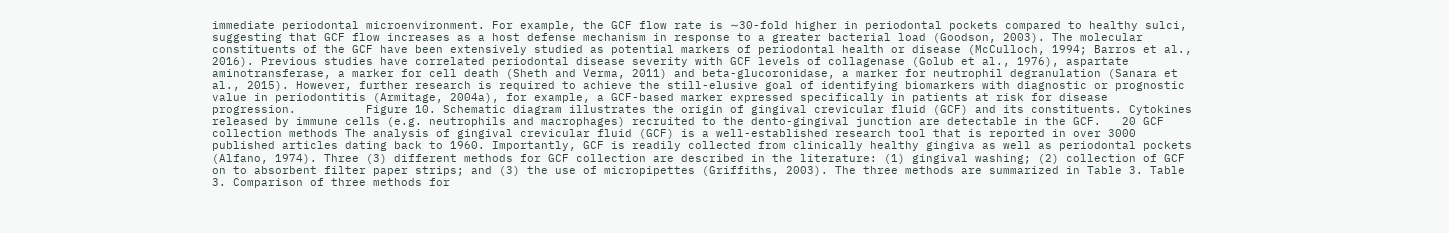immediate periodontal microenvironment. For example, the GCF flow rate is ∼30-fold higher in periodontal pockets compared to healthy sulci, suggesting that GCF flow increases as a host defense mechanism in response to a greater bacterial load (Goodson, 2003). The molecular constituents of the GCF have been extensively studied as potential markers of periodontal health or disease (McCulloch, 1994; Barros et al., 2016). Previous studies have correlated periodontal disease severity with GCF levels of collagenase (Golub et al., 1976), aspartate aminotransferase, a marker for cell death (Sheth and Verma, 2011) and beta-glucoronidase, a marker for neutrophil degranulation (Sanara et al., 2015). However, further research is required to achieve the still-elusive goal of identifying biomarkers with diagnostic or prognostic value in periodontitis (Armitage, 2004a), for example, a GCF-based marker expressed specifically in patients at risk for disease progression.          Figure 10. Schematic diagram illustrates the origin of gingival crevicular fluid (GCF) and its constituents. Cytokines released by immune cells (e.g. neutrophils and macrophages) recruited to the dento-gingival junction are detectable in the GCF.   20 GCF collection methods The analysis of gingival crevicular fluid (GCF) is a well-established research tool that is reported in over 3000 published articles dating back to 1960. Importantly, GCF is readily collected from clinically healthy gingiva as well as periodontal pockets (Alfano, 1974). Three (3) different methods for GCF collection are described in the literature: (1) gingival washing; (2) collection of GCF on to absorbent filter paper strips; and (3) the use of micropipettes (Griffiths, 2003). The three methods are summarized in Table 3. Table 3. Comparison of three methods for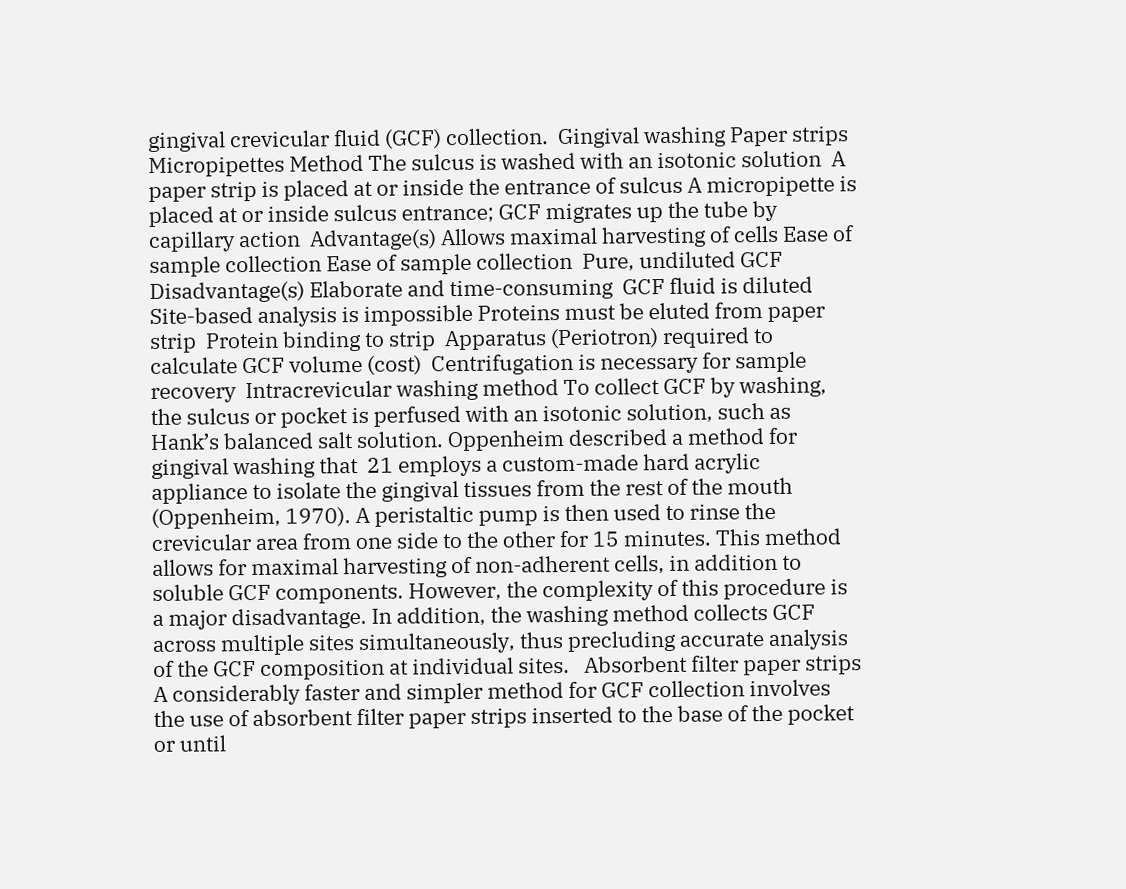gingival crevicular fluid (GCF) collection.  Gingival washing Paper strips Micropipettes Method The sulcus is washed with an isotonic solution  A paper strip is placed at or inside the entrance of sulcus A micropipette is placed at or inside sulcus entrance; GCF migrates up the tube by capillary action  Advantage(s) Allows maximal harvesting of cells Ease of sample collection Ease of sample collection  Pure, undiluted GCF  Disadvantage(s) Elaborate and time-consuming  GCF fluid is diluted   Site-based analysis is impossible Proteins must be eluted from paper strip  Protein binding to strip  Apparatus (Periotron) required to calculate GCF volume (cost)  Centrifugation is necessary for sample recovery  Intracrevicular washing method To collect GCF by washing, the sulcus or pocket is perfused with an isotonic solution, such as Hank’s balanced salt solution. Oppenheim described a method for gingival washing that  21 employs a custom-made hard acrylic appliance to isolate the gingival tissues from the rest of the mouth (Oppenheim, 1970). A peristaltic pump is then used to rinse the crevicular area from one side to the other for 15 minutes. This method allows for maximal harvesting of non-adherent cells, in addition to soluble GCF components. However, the complexity of this procedure is a major disadvantage. In addition, the washing method collects GCF across multiple sites simultaneously, thus precluding accurate analysis of the GCF composition at individual sites.   Absorbent filter paper strips A considerably faster and simpler method for GCF collection involves the use of absorbent filter paper strips inserted to the base of the pocket or until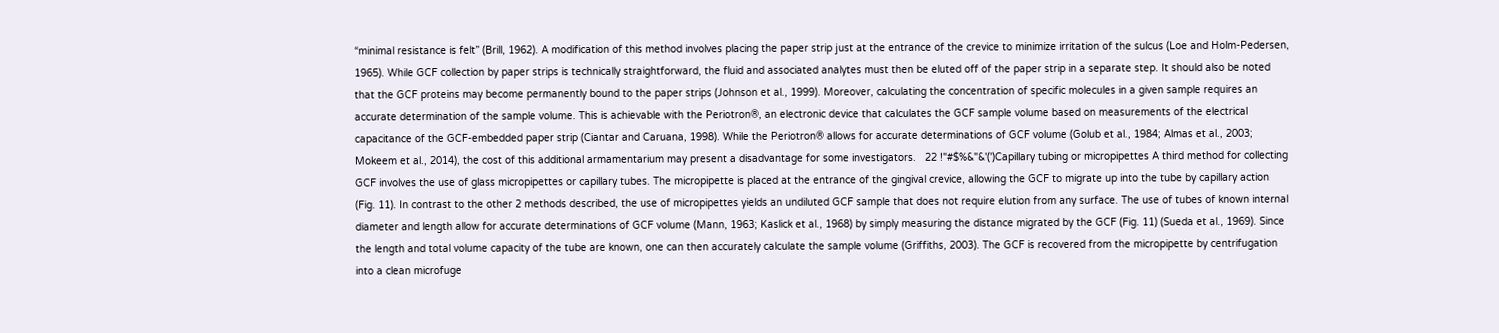“minimal resistance is felt” (Brill, 1962). A modification of this method involves placing the paper strip just at the entrance of the crevice to minimize irritation of the sulcus (Loe and Holm-Pedersen, 1965). While GCF collection by paper strips is technically straightforward, the fluid and associated analytes must then be eluted off of the paper strip in a separate step. It should also be noted that the GCF proteins may become permanently bound to the paper strips (Johnson et al., 1999). Moreover, calculating the concentration of specific molecules in a given sample requires an accurate determination of the sample volume. This is achievable with the Periotron®, an electronic device that calculates the GCF sample volume based on measurements of the electrical capacitance of the GCF-embedded paper strip (Ciantar and Caruana, 1998). While the Periotron® allows for accurate determinations of GCF volume (Golub et al., 1984; Almas et al., 2003; Mokeem et al., 2014), the cost of this additional armamentarium may present a disadvantage for some investigators.   22 !"#$%&"&'(')Capillary tubing or micropipettes A third method for collecting GCF involves the use of glass micropipettes or capillary tubes. The micropipette is placed at the entrance of the gingival crevice, allowing the GCF to migrate up into the tube by capillary action (Fig. 11). In contrast to the other 2 methods described, the use of micropipettes yields an undiluted GCF sample that does not require elution from any surface. The use of tubes of known internal diameter and length allow for accurate determinations of GCF volume (Mann, 1963; Kaslick et al., 1968) by simply measuring the distance migrated by the GCF (Fig. 11) (Sueda et al., 1969). Since the length and total volume capacity of the tube are known, one can then accurately calculate the sample volume (Griffiths, 2003). The GCF is recovered from the micropipette by centrifugation into a clean microfuge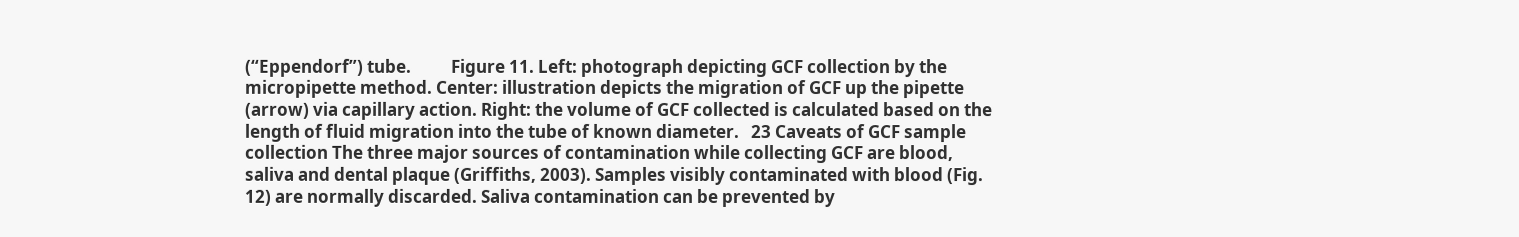(“Eppendorf”) tube.          Figure 11. Left: photograph depicting GCF collection by the micropipette method. Center: illustration depicts the migration of GCF up the pipette (arrow) via capillary action. Right: the volume of GCF collected is calculated based on the length of fluid migration into the tube of known diameter.   23 Caveats of GCF sample collection The three major sources of contamination while collecting GCF are blood, saliva and dental plaque (Griffiths, 2003). Samples visibly contaminated with blood (Fig. 12) are normally discarded. Saliva contamination can be prevented by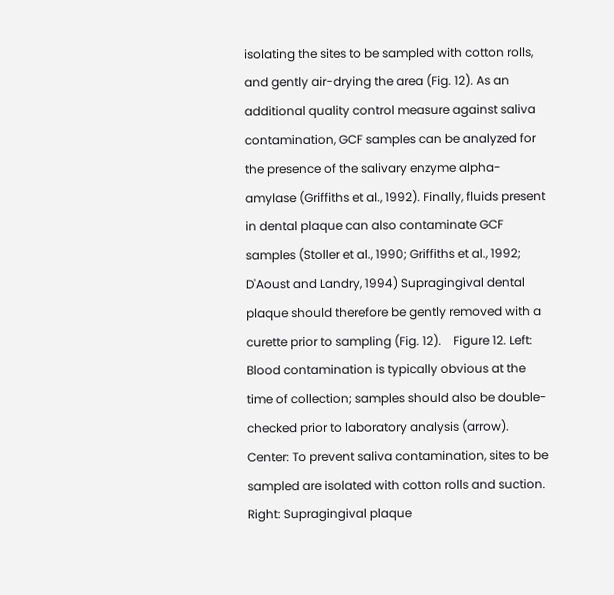isolating the sites to be sampled with cotton rolls, and gently air-drying the area (Fig. 12). As an additional quality control measure against saliva contamination, GCF samples can be analyzed for the presence of the salivary enzyme alpha-amylase (Griffiths et al., 1992). Finally, fluids present in dental plaque can also contaminate GCF samples (Stoller et al., 1990; Griffiths et al., 1992; D'Aoust and Landry, 1994) Supragingival dental plaque should therefore be gently removed with a curette prior to sampling (Fig. 12).    Figure 12. Left: Blood contamination is typically obvious at the time of collection; samples should also be double-checked prior to laboratory analysis (arrow). Center: To prevent saliva contamination, sites to be sampled are isolated with cotton rolls and suction. Right: Supragingival plaque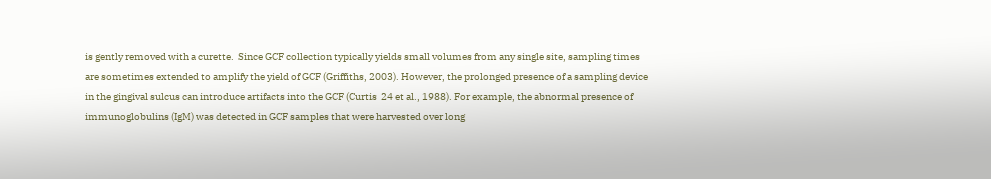is gently removed with a curette.  Since GCF collection typically yields small volumes from any single site, sampling times are sometimes extended to amplify the yield of GCF (Griffiths, 2003). However, the prolonged presence of a sampling device in the gingival sulcus can introduce artifacts into the GCF (Curtis  24 et al., 1988). For example, the abnormal presence of immunoglobulins (IgM) was detected in GCF samples that were harvested over long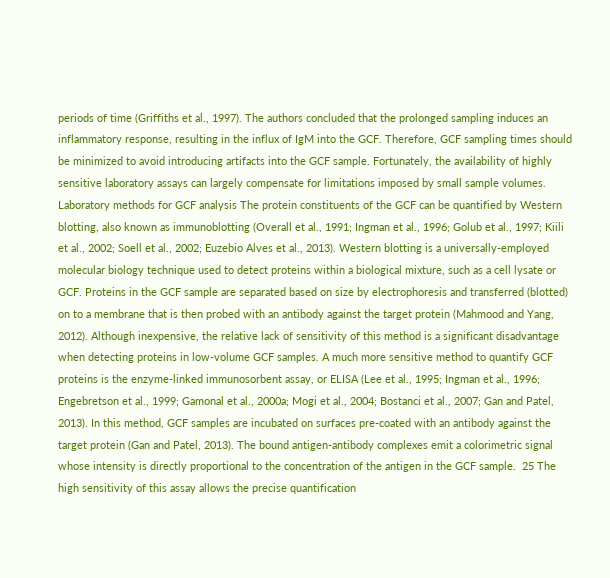periods of time (Griffiths et al., 1997). The authors concluded that the prolonged sampling induces an inflammatory response, resulting in the influx of IgM into the GCF. Therefore, GCF sampling times should be minimized to avoid introducing artifacts into the GCF sample. Fortunately, the availability of highly sensitive laboratory assays can largely compensate for limitations imposed by small sample volumes.  Laboratory methods for GCF analysis The protein constituents of the GCF can be quantified by Western blotting, also known as immunoblotting (Overall et al., 1991; Ingman et al., 1996; Golub et al., 1997; Kiili et al., 2002; Soell et al., 2002; Euzebio Alves et al., 2013). Western blotting is a universally-employed molecular biology technique used to detect proteins within a biological mixture, such as a cell lysate or GCF. Proteins in the GCF sample are separated based on size by electrophoresis and transferred (blotted) on to a membrane that is then probed with an antibody against the target protein (Mahmood and Yang, 2012). Although inexpensive, the relative lack of sensitivity of this method is a significant disadvantage when detecting proteins in low-volume GCF samples. A much more sensitive method to quantify GCF proteins is the enzyme-linked immunosorbent assay, or ELISA (Lee et al., 1995; Ingman et al., 1996; Engebretson et al., 1999; Gamonal et al., 2000a; Mogi et al., 2004; Bostanci et al., 2007; Gan and Patel, 2013). In this method, GCF samples are incubated on surfaces pre-coated with an antibody against the target protein (Gan and Patel, 2013). The bound antigen-antibody complexes emit a colorimetric signal whose intensity is directly proportional to the concentration of the antigen in the GCF sample.  25 The high sensitivity of this assay allows the precise quantification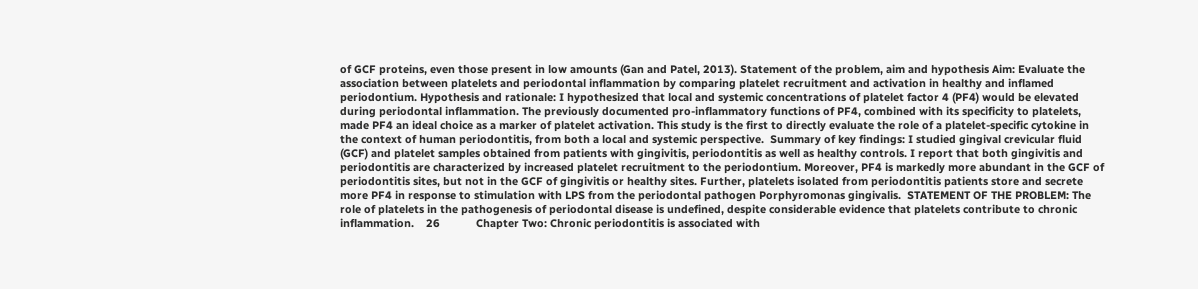of GCF proteins, even those present in low amounts (Gan and Patel, 2013). Statement of the problem, aim and hypothesis Aim: Evaluate the association between platelets and periodontal inflammation by comparing platelet recruitment and activation in healthy and inflamed periodontium. Hypothesis and rationale: I hypothesized that local and systemic concentrations of platelet factor 4 (PF4) would be elevated during periodontal inflammation. The previously documented pro-inflammatory functions of PF4, combined with its specificity to platelets, made PF4 an ideal choice as a marker of platelet activation. This study is the first to directly evaluate the role of a platelet-specific cytokine in the context of human periodontitis, from both a local and systemic perspective.  Summary of key findings: I studied gingival crevicular fluid (GCF) and platelet samples obtained from patients with gingivitis, periodontitis as well as healthy controls. I report that both gingivitis and periodontitis are characterized by increased platelet recruitment to the periodontium. Moreover, PF4 is markedly more abundant in the GCF of periodontitis sites, but not in the GCF of gingivitis or healthy sites. Further, platelets isolated from periodontitis patients store and secrete more PF4 in response to stimulation with LPS from the periodontal pathogen Porphyromonas gingivalis.  STATEMENT OF THE PROBLEM: The role of platelets in the pathogenesis of periodontal disease is undefined, despite considerable evidence that platelets contribute to chronic inflammation.    26            Chapter Two: Chronic periodontitis is associated with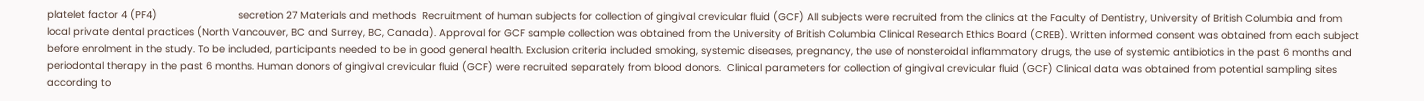platelet factor 4 (PF4)                           secretion 27 Materials and methods  Recruitment of human subjects for collection of gingival crevicular fluid (GCF) All subjects were recruited from the clinics at the Faculty of Dentistry, University of British Columbia and from local private dental practices (North Vancouver, BC and Surrey, BC, Canada). Approval for GCF sample collection was obtained from the University of British Columbia Clinical Research Ethics Board (CREB). Written informed consent was obtained from each subject before enrolment in the study. To be included, participants needed to be in good general health. Exclusion criteria included smoking, systemic diseases, pregnancy, the use of nonsteroidal inflammatory drugs, the use of systemic antibiotics in the past 6 months and periodontal therapy in the past 6 months. Human donors of gingival crevicular fluid (GCF) were recruited separately from blood donors.  Clinical parameters for collection of gingival crevicular fluid (GCF) Clinical data was obtained from potential sampling sites according to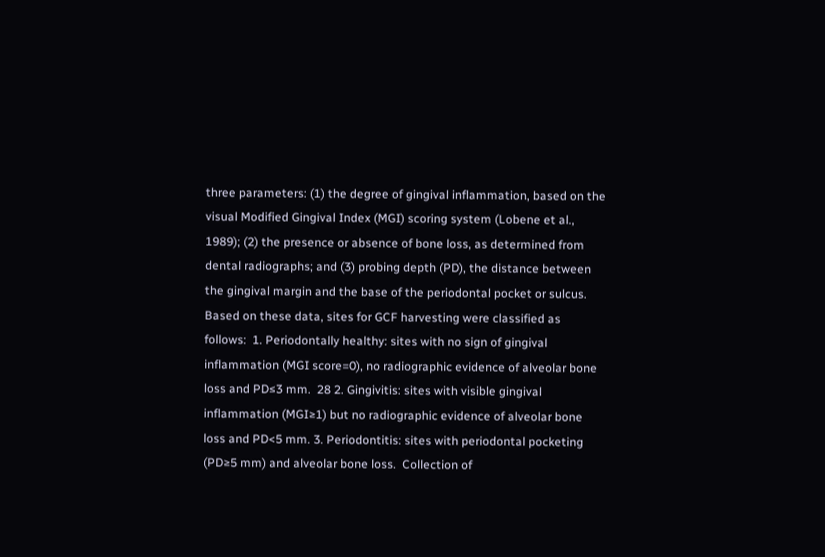three parameters: (1) the degree of gingival inflammation, based on the visual Modified Gingival Index (MGI) scoring system (Lobene et al., 1989); (2) the presence or absence of bone loss, as determined from dental radiographs; and (3) probing depth (PD), the distance between the gingival margin and the base of the periodontal pocket or sulcus. Based on these data, sites for GCF harvesting were classified as follows:  1. Periodontally healthy: sites with no sign of gingival inflammation (MGI score=0), no radiographic evidence of alveolar bone loss and PD≤3 mm.  28 2. Gingivitis: sites with visible gingival inflammation (MGI≥1) but no radiographic evidence of alveolar bone loss and PD<5 mm. 3. Periodontitis: sites with periodontal pocketing (PD≥5 mm) and alveolar bone loss.  Collection of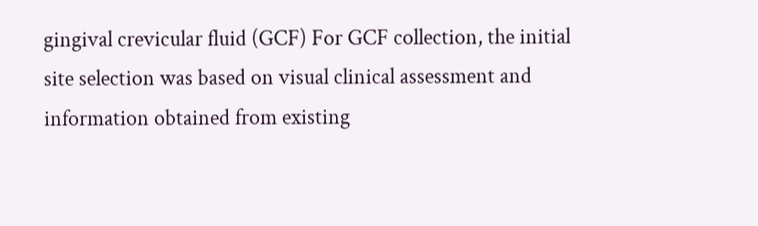gingival crevicular fluid (GCF) For GCF collection, the initial site selection was based on visual clinical assessment and information obtained from existing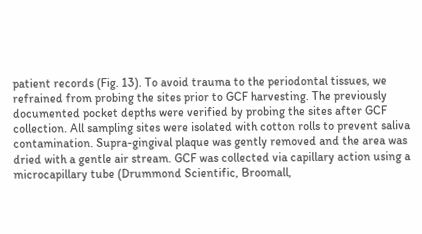patient records (Fig. 13). To avoid trauma to the periodontal tissues, we refrained from probing the sites prior to GCF harvesting. The previously documented pocket depths were verified by probing the sites after GCF collection. All sampling sites were isolated with cotton rolls to prevent saliva contamination. Supra-gingival plaque was gently removed and the area was dried with a gentle air stream. GCF was collected via capillary action using a microcapillary tube (Drummond Scientific, Broomall,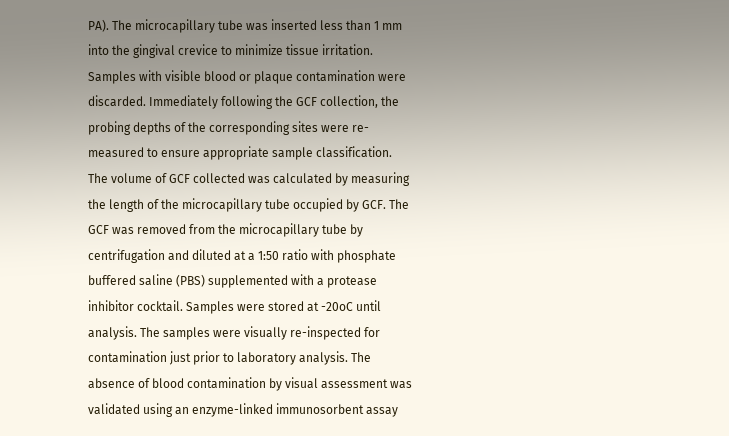PA). The microcapillary tube was inserted less than 1 mm into the gingival crevice to minimize tissue irritation. Samples with visible blood or plaque contamination were discarded. Immediately following the GCF collection, the probing depths of the corresponding sites were re-measured to ensure appropriate sample classification. The volume of GCF collected was calculated by measuring the length of the microcapillary tube occupied by GCF. The GCF was removed from the microcapillary tube by centrifugation and diluted at a 1:50 ratio with phosphate buffered saline (PBS) supplemented with a protease inhibitor cocktail. Samples were stored at -20oC until analysis. The samples were visually re-inspected for contamination just prior to laboratory analysis. The absence of blood contamination by visual assessment was validated using an enzyme-linked immunosorbent assay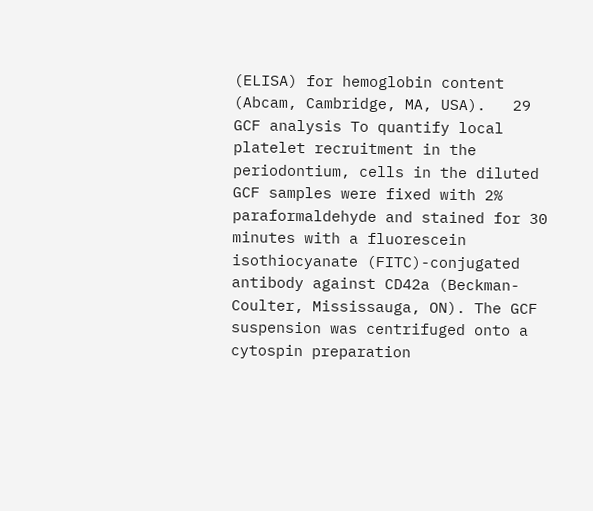(ELISA) for hemoglobin content (Abcam, Cambridge, MA, USA).   29 GCF analysis To quantify local platelet recruitment in the periodontium, cells in the diluted GCF samples were fixed with 2% paraformaldehyde and stained for 30 minutes with a fluorescein isothiocyanate (FITC)-conjugated antibody against CD42a (Beckman-Coulter, Mississauga, ON). The GCF suspension was centrifuged onto a cytospin preparation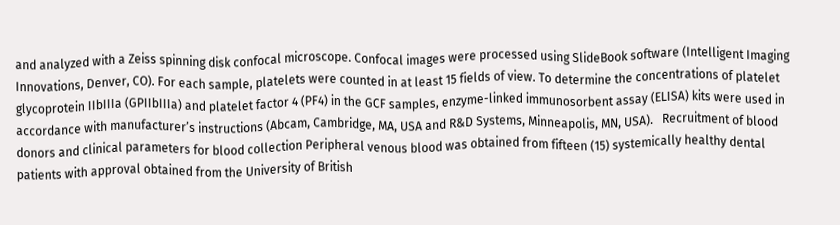and analyzed with a Zeiss spinning disk confocal microscope. Confocal images were processed using SlideBook software (Intelligent Imaging Innovations, Denver, CO). For each sample, platelets were counted in at least 15 fields of view. To determine the concentrations of platelet glycoprotein IIbIIIa (GPIIbIIIa) and platelet factor 4 (PF4) in the GCF samples, enzyme-linked immunosorbent assay (ELISA) kits were used in accordance with manufacturer’s instructions (Abcam, Cambridge, MA, USA and R&D Systems, Minneapolis, MN, USA).   Recruitment of blood donors and clinical parameters for blood collection Peripheral venous blood was obtained from fifteen (15) systemically healthy dental patients with approval obtained from the University of British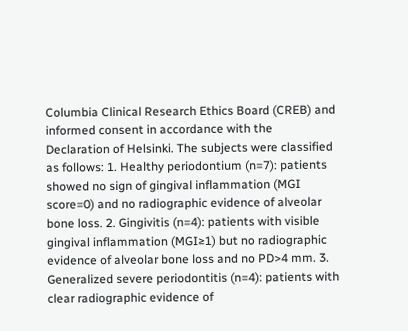Columbia Clinical Research Ethics Board (CREB) and informed consent in accordance with the Declaration of Helsinki. The subjects were classified as follows: 1. Healthy periodontium (n=7): patients showed no sign of gingival inflammation (MGI score=0) and no radiographic evidence of alveolar bone loss. 2. Gingivitis (n=4): patients with visible gingival inflammation (MGI≥1) but no radiographic evidence of alveolar bone loss and no PD>4 mm. 3. Generalized severe periodontitis (n=4): patients with clear radiographic evidence of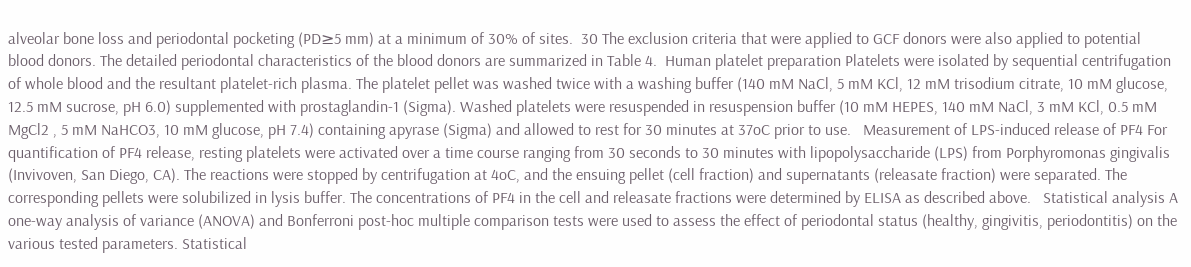alveolar bone loss and periodontal pocketing (PD≥5 mm) at a minimum of 30% of sites.  30 The exclusion criteria that were applied to GCF donors were also applied to potential blood donors. The detailed periodontal characteristics of the blood donors are summarized in Table 4.  Human platelet preparation Platelets were isolated by sequential centrifugation of whole blood and the resultant platelet-rich plasma. The platelet pellet was washed twice with a washing buffer (140 mM NaCl, 5 mM KCl, 12 mM trisodium citrate, 10 mM glucose, 12.5 mM sucrose, pH 6.0) supplemented with prostaglandin-1 (Sigma). Washed platelets were resuspended in resuspension buffer (10 mM HEPES, 140 mM NaCl, 3 mM KCl, 0.5 mM MgCl2 , 5 mM NaHCO3, 10 mM glucose, pH 7.4) containing apyrase (Sigma) and allowed to rest for 30 minutes at 37oC prior to use.   Measurement of LPS-induced release of PF4 For quantification of PF4 release, resting platelets were activated over a time course ranging from 30 seconds to 30 minutes with lipopolysaccharide (LPS) from Porphyromonas gingivalis (Invivoven, San Diego, CA). The reactions were stopped by centrifugation at 4oC, and the ensuing pellet (cell fraction) and supernatants (releasate fraction) were separated. The corresponding pellets were solubilized in lysis buffer. The concentrations of PF4 in the cell and releasate fractions were determined by ELISA as described above.   Statistical analysis A one-way analysis of variance (ANOVA) and Bonferroni post-hoc multiple comparison tests were used to assess the effect of periodontal status (healthy, gingivitis, periodontitis) on the various tested parameters. Statistical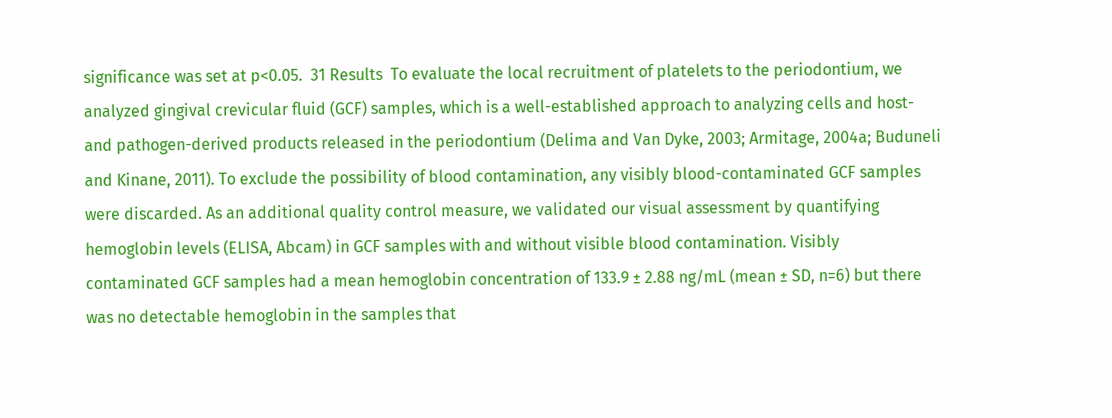significance was set at p<0.05.  31 Results  To evaluate the local recruitment of platelets to the periodontium, we analyzed gingival crevicular fluid (GCF) samples, which is a well-established approach to analyzing cells and host-and pathogen-derived products released in the periodontium (Delima and Van Dyke, 2003; Armitage, 2004a; Buduneli and Kinane, 2011). To exclude the possibility of blood contamination, any visibly blood-contaminated GCF samples were discarded. As an additional quality control measure, we validated our visual assessment by quantifying hemoglobin levels (ELISA, Abcam) in GCF samples with and without visible blood contamination. Visibly contaminated GCF samples had a mean hemoglobin concentration of 133.9 ± 2.88 ng/mL (mean ± SD, n=6) but there was no detectable hemoglobin in the samples that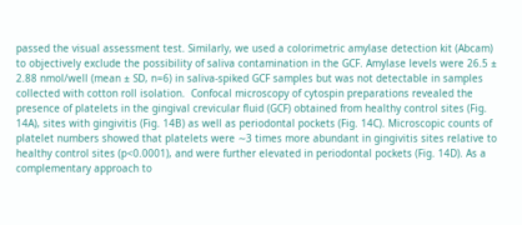passed the visual assessment test. Similarly, we used a colorimetric amylase detection kit (Abcam) to objectively exclude the possibility of saliva contamination in the GCF. Amylase levels were 26.5 ± 2.88 nmol/well (mean ± SD, n=6) in saliva-spiked GCF samples but was not detectable in samples collected with cotton roll isolation.  Confocal microscopy of cytospin preparations revealed the presence of platelets in the gingival crevicular fluid (GCF) obtained from healthy control sites (Fig. 14A), sites with gingivitis (Fig. 14B) as well as periodontal pockets (Fig. 14C). Microscopic counts of platelet numbers showed that platelets were ∼3 times more abundant in gingivitis sites relative to healthy control sites (p<0.0001), and were further elevated in periodontal pockets (Fig. 14D). As a complementary approach to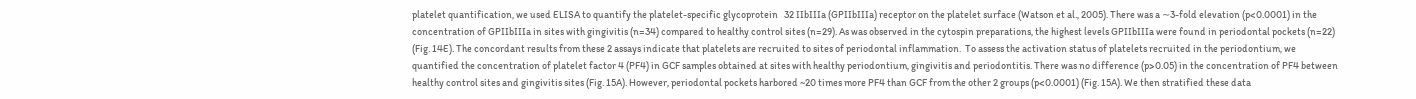platelet quantification, we used ELISA to quantify the platelet-specific glycoprotein   32 IIbIIIa (GPIIbIIIa) receptor on the platelet surface (Watson et al., 2005). There was a ∼3-fold elevation (p<0.0001) in the concentration of GPIIbIIIa in sites with gingivitis (n=34) compared to healthy control sites (n=29). As was observed in the cytospin preparations, the highest levels GPIIbIIIa were found in periodontal pockets (n=22) (Fig. 14E). The concordant results from these 2 assays indicate that platelets are recruited to sites of periodontal inflammation.  To assess the activation status of platelets recruited in the periodontium, we quantified the concentration of platelet factor 4 (PF4) in GCF samples obtained at sites with healthy periodontium, gingivitis and periodontitis. There was no difference (p>0.05) in the concentration of PF4 between healthy control sites and gingivitis sites (Fig. 15A). However, periodontal pockets harbored ~20 times more PF4 than GCF from the other 2 groups (p<0.0001) (Fig. 15A). We then stratified these data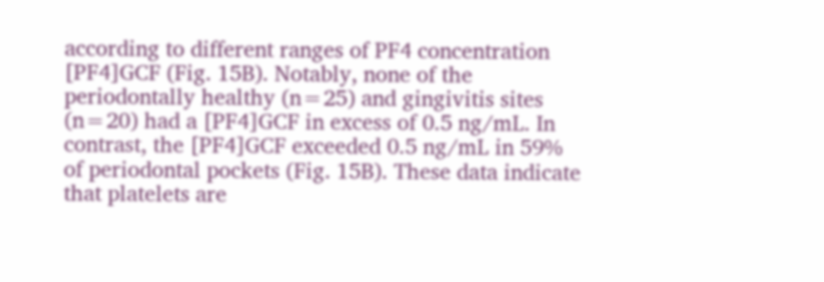according to different ranges of PF4 concentration [PF4]GCF (Fig. 15B). Notably, none of the periodontally healthy (n=25) and gingivitis sites (n=20) had a [PF4]GCF in excess of 0.5 ng/mL. In contrast, the [PF4]GCF exceeded 0.5 ng/mL in 59% of periodontal pockets (Fig. 15B). These data indicate that platelets are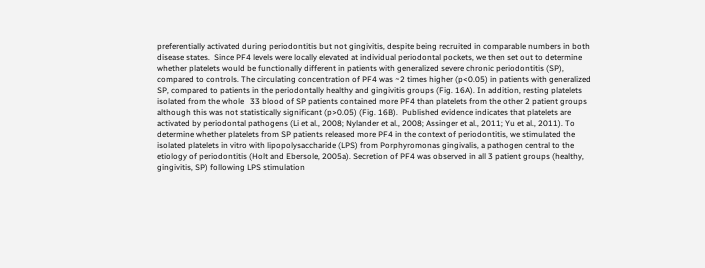preferentially activated during periodontitis but not gingivitis, despite being recruited in comparable numbers in both disease states.  Since PF4 levels were locally elevated at individual periodontal pockets, we then set out to determine whether platelets would be functionally different in patients with generalized severe chronic periodontitis (SP), compared to controls. The circulating concentration of PF4 was ~2 times higher (p<0.05) in patients with generalized SP, compared to patients in the periodontally healthy and gingivitis groups (Fig. 16A). In addition, resting platelets isolated from the whole   33 blood of SP patients contained more PF4 than platelets from the other 2 patient groups although this was not statistically significant (p>0.05) (Fig. 16B).  Published evidence indicates that platelets are activated by periodontal pathogens (Li et al., 2008; Nylander et al., 2008; Assinger et al., 2011; Yu et al., 2011). To determine whether platelets from SP patients released more PF4 in the context of periodontitis, we stimulated the isolated platelets in vitro with lipopolysaccharide (LPS) from Porphyromonas gingivalis, a pathogen central to the etiology of periodontitis (Holt and Ebersole, 2005a). Secretion of PF4 was observed in all 3 patient groups (healthy, gingivitis, SP) following LPS stimulation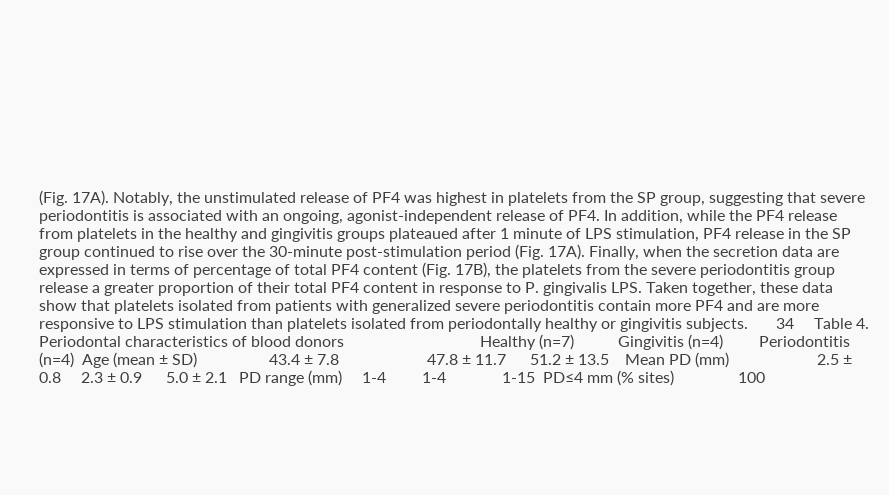(Fig. 17A). Notably, the unstimulated release of PF4 was highest in platelets from the SP group, suggesting that severe periodontitis is associated with an ongoing, agonist-independent release of PF4. In addition, while the PF4 release from platelets in the healthy and gingivitis groups plateaued after 1 minute of LPS stimulation, PF4 release in the SP group continued to rise over the 30-minute post-stimulation period (Fig. 17A). Finally, when the secretion data are expressed in terms of percentage of total PF4 content (Fig. 17B), the platelets from the severe periodontitis group release a greater proportion of their total PF4 content in response to P. gingivalis LPS. Taken together, these data show that platelets isolated from patients with generalized severe periodontitis contain more PF4 and are more responsive to LPS stimulation than platelets isolated from periodontally healthy or gingivitis subjects.       34     Table 4. Periodontal characteristics of blood donors                                  Healthy (n=7)           Gingivitis (n=4)         Periodontitis (n=4)  Age (mean ± SD)                  43.4 ± 7.8                      47.8 ± 11.7      51.2 ± 13.5    Mean PD (mm)                      2.5 ± 0.8     2.3 ± 0.9      5.0 ± 2.1   PD range (mm)     1-4         1-4              1-15  PD≤4 mm (% sites)                100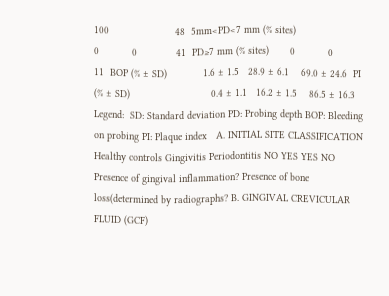100                      48  5mm<PD<7 mm (% sites)                                     0           0             41  PD≥7 mm (% sites)       0           0            11  BOP (% ± SD)            1.6 ± 1.5   28.9 ± 6.1    69.0 ± 24.6  PI (% ± SD)                           0.4 ± 1.1   16.2 ± 1.5    86.5 ± 16.3   Legend:  SD: Standard deviation PD: Probing depth BOP: Bleeding on probing PI: Plaque index   A. INITIAL SITE CLASSIFICATION Healthy controls Gingivitis Periodontitis NO YES YES NO Presence of gingival inflammation? Presence of bone loss(determined by radiographs? B. GINGIVAL CREVICULAR FLUID (GCF)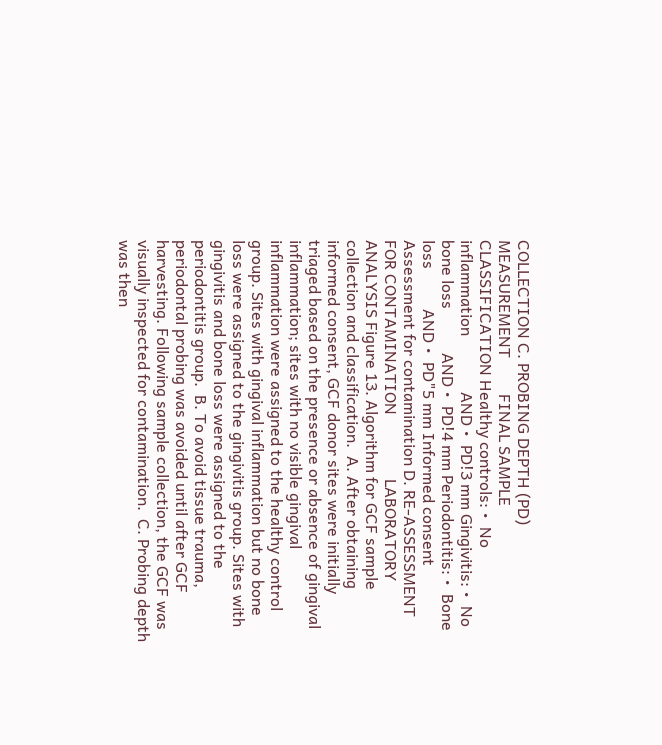COLLECTION C. PROBING DEPTH (PD) MEASUREMENT         FINAL SAMPLE CLASSIFICATION Healthy controls: •  No inflammation              AND •  PD!3 mm Gingivitis: •  No bone loss           AND •  PD!4 mm Periodontitis: •  Bone loss          AND •  PD"5 mm Informed consent Assessment for contamination D. RE-ASSESSMENT FOR CONTAMINATION                LABORATORY ANALYSIS Figure 13. Algorithm for GCF sample collection and classification.  A. After obtaining informed consent, GCF donor sites were initially triaged based on the presence or absence of gingival inflammation; sites with no visible gingival inflammation were assigned to the healthy control group. Sites with gingival inflammation but no bone loss were assigned to the gingivitis group. Sites with gingivitis and bone loss were assigned to the periodontitis group.  B. To avoid tissue trauma, periodontal probing was avoided until after GCF harvesting. Following sample collection, the GCF was visually inspected for contamination.  C. Probing depth was then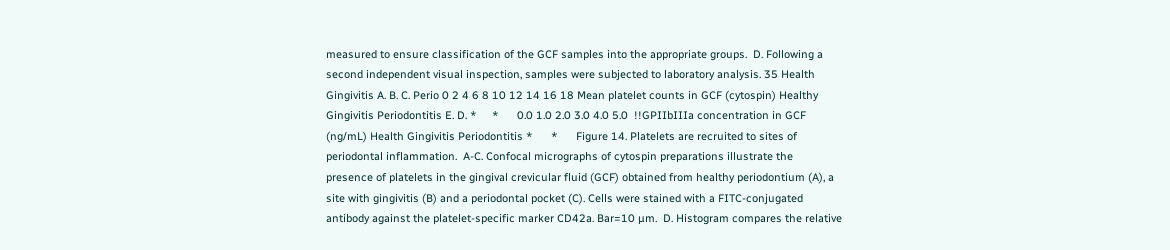measured to ensure classification of the GCF samples into the appropriate groups.  D. Following a second independent visual inspection, samples were subjected to laboratory analysis. 35 Health Gingivitis A. B. C. Perio 0 2 4 6 8 10 12 14 16 18 Mean platelet counts in GCF (cytospin) Healthy Gingivitis Periodontitis E. D. *     *      0.0 1.0 2.0 3.0 4.0 5.0  !!GPIIbIIIa concentration in GCF (ng/mL) Health Gingivitis Periodontitis *      *      Figure 14. Platelets are recruited to sites of periodontal inflammation.  A-C. Confocal micrographs of cytospin preparations illustrate the presence of platelets in the gingival crevicular fluid (GCF) obtained from healthy periodontium (A), a site with gingivitis (B) and a periodontal pocket (C). Cells were stained with a FITC-conjugated antibody against the platelet-specific marker CD42a. Bar=10 µm.  D. Histogram compares the relative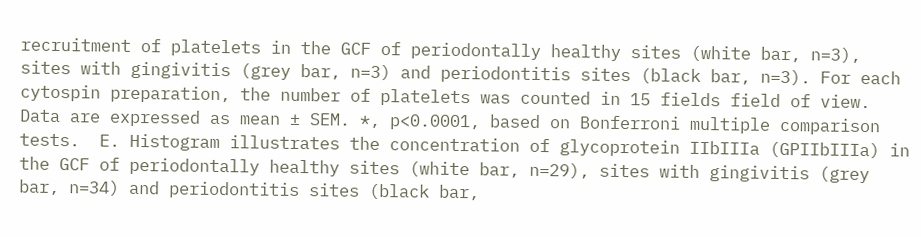recruitment of platelets in the GCF of periodontally healthy sites (white bar, n=3), sites with gingivitis (grey bar, n=3) and periodontitis sites (black bar, n=3). For each cytospin preparation, the number of platelets was counted in 15 fields field of view. Data are expressed as mean ± SEM. *, p<0.0001, based on Bonferroni multiple comparison tests.  E. Histogram illustrates the concentration of glycoprotein IIbIIIa (GPIIbIIIa) in the GCF of periodontally healthy sites (white bar, n=29), sites with gingivitis (grey bar, n=34) and periodontitis sites (black bar,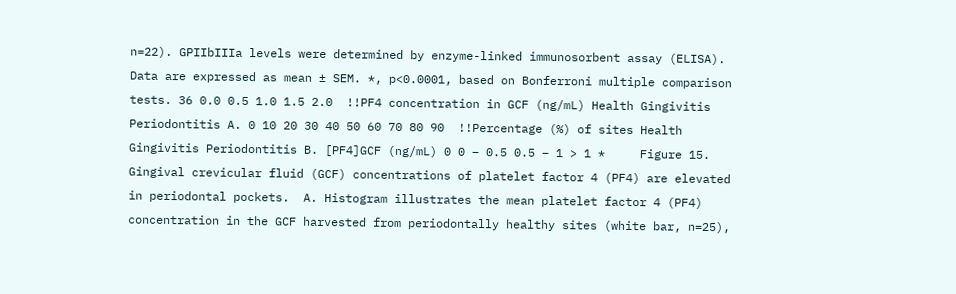n=22). GPIIbIIIa levels were determined by enzyme-linked immunosorbent assay (ELISA). Data are expressed as mean ± SEM. *, p<0.0001, based on Bonferroni multiple comparison tests. 36 0.0 0.5 1.0 1.5 2.0  !!PF4 concentration in GCF (ng/mL) Health Gingivitis Periodontitis A. 0 10 20 30 40 50 60 70 80 90  !!Percentage (%) of sites Health Gingivitis Periodontitis B. [PF4]GCF (ng/mL) 0 0 – 0.5 0.5 – 1 > 1 *     Figure 15. Gingival crevicular fluid (GCF) concentrations of platelet factor 4 (PF4) are elevated in periodontal pockets.  A. Histogram illustrates the mean platelet factor 4 (PF4) concentration in the GCF harvested from periodontally healthy sites (white bar, n=25),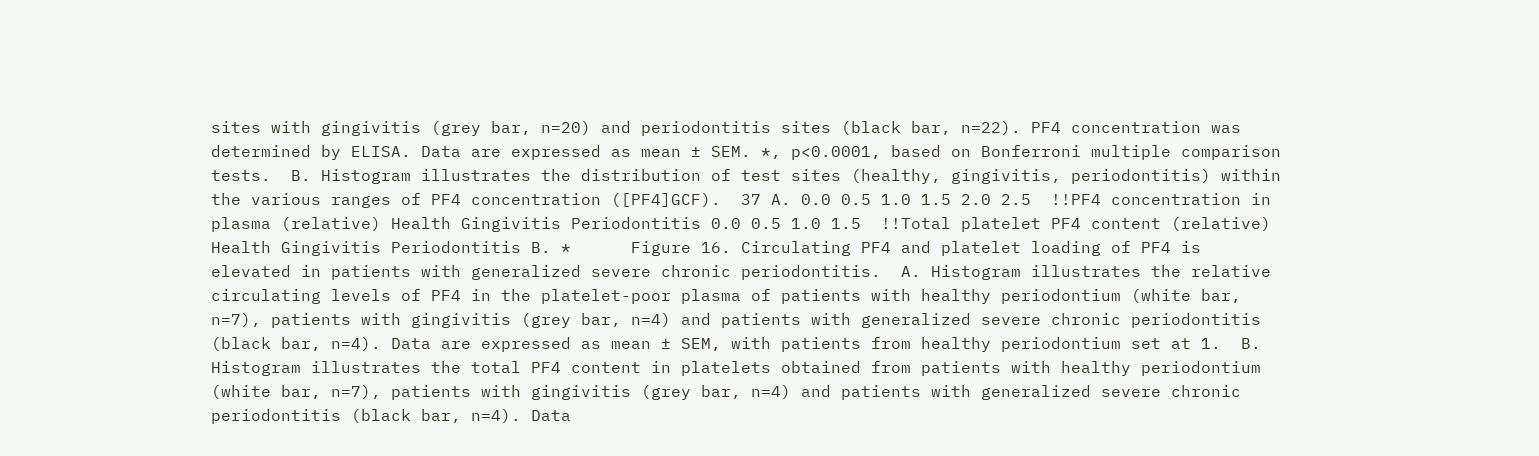sites with gingivitis (grey bar, n=20) and periodontitis sites (black bar, n=22). PF4 concentration was determined by ELISA. Data are expressed as mean ± SEM. *, p<0.0001, based on Bonferroni multiple comparison tests.  B. Histogram illustrates the distribution of test sites (healthy, gingivitis, periodontitis) within the various ranges of PF4 concentration ([PF4]GCF).  37 A. 0.0 0.5 1.0 1.5 2.0 2.5  !!PF4 concentration in plasma (relative) Health Gingivitis Periodontitis 0.0 0.5 1.0 1.5  !!Total platelet PF4 content (relative) Health Gingivitis Periodontitis B. *      Figure 16. Circulating PF4 and platelet loading of PF4 is elevated in patients with generalized severe chronic periodontitis.  A. Histogram illustrates the relative circulating levels of PF4 in the platelet-poor plasma of patients with healthy periodontium (white bar, n=7), patients with gingivitis (grey bar, n=4) and patients with generalized severe chronic periodontitis (black bar, n=4). Data are expressed as mean ± SEM, with patients from healthy periodontium set at 1.  B. Histogram illustrates the total PF4 content in platelets obtained from patients with healthy periodontium (white bar, n=7), patients with gingivitis (grey bar, n=4) and patients with generalized severe chronic periodontitis (black bar, n=4). Data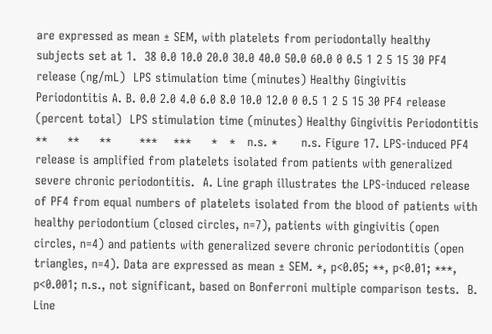are expressed as mean ± SEM, with platelets from periodontally healthy subjects set at 1.  38 0.0 10.0 20.0 30.0 40.0 50.0 60.0 0 0.5 1 2 5 15 30 PF4 release (ng/mL)  LPS stimulation time (minutes) Healthy Gingivitis Periodontitis A. B. 0.0 2.0 4.0 6.0 8.0 10.0 12.0 0 0.5 1 2 5 15 30 PF4 release (percent total)  LPS stimulation time (minutes) Healthy Gingivitis Periodontitis **     **     **       ***    ***     *   *   n.s. *      n.s. Figure 17. LPS-induced PF4 release is amplified from platelets isolated from patients with generalized severe chronic periodontitis.  A. Line graph illustrates the LPS-induced release of PF4 from equal numbers of platelets isolated from the blood of patients with healthy periodontium (closed circles, n=7), patients with gingivitis (open circles, n=4) and patients with generalized severe chronic periodontitis (open triangles, n=4). Data are expressed as mean ± SEM. *, p<0.05; **, p<0.01; ***, p<0.001; n.s., not significant, based on Bonferroni multiple comparison tests.  B. Line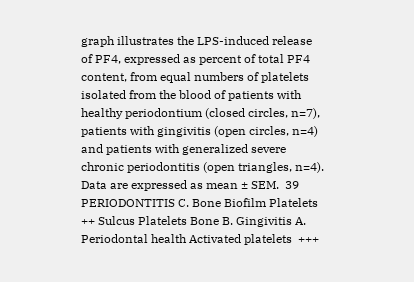graph illustrates the LPS-induced release of PF4, expressed as percent of total PF4 content, from equal numbers of platelets isolated from the blood of patients with healthy periodontium (closed circles, n=7), patients with gingivitis (open circles, n=4) and patients with generalized severe chronic periodontitis (open triangles, n=4). Data are expressed as mean ± SEM.  39 PERIODONTITIS C. Bone Biofilm Platelets ++ Sulcus Platelets Bone B. Gingivitis A. Periodontal health Activated platelets  +++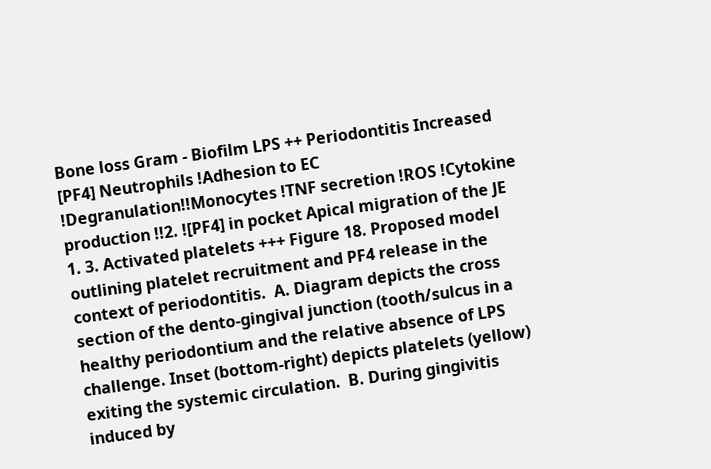Bone loss Gram - Biofilm LPS ++ Periodontitis Increased [PF4] Neutrophils !Adhesion to EC !Degranulation!!Monocytes !TNF secretion !ROS !Cytokine production !!2. ![PF4] in pocket Apical migration of the JE 1. 3. Activated platelets +++ Figure 18. Proposed model outlining platelet recruitment and PF4 release in the context of periodontitis.  A. Diagram depicts the cross section of the dento-gingival junction (tooth/sulcus in a healthy periodontium and the relative absence of LPS challenge. Inset (bottom-right) depicts platelets (yellow) exiting the systemic circulation.  B. During gingivitis induced by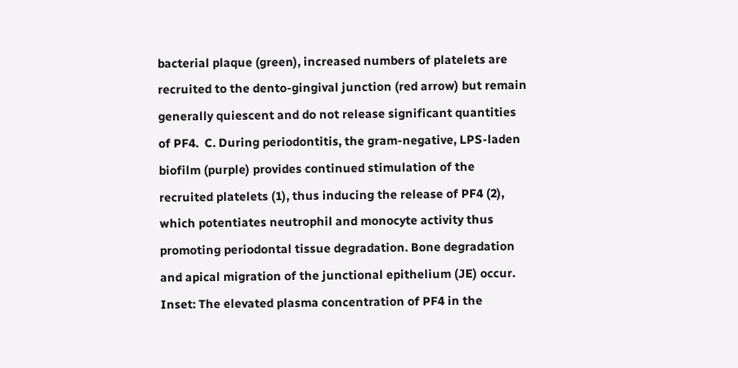bacterial plaque (green), increased numbers of platelets are recruited to the dento-gingival junction (red arrow) but remain generally quiescent and do not release significant quantities of PF4.  C. During periodontitis, the gram-negative, LPS-laden biofilm (purple) provides continued stimulation of the recruited platelets (1), thus inducing the release of PF4 (2), which potentiates neutrophil and monocyte activity thus promoting periodontal tissue degradation. Bone degradation and apical migration of the junctional epithelium (JE) occur. Inset: The elevated plasma concentration of PF4 in the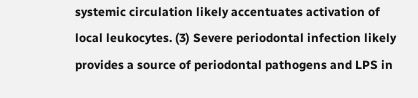systemic circulation likely accentuates activation of local leukocytes. (3) Severe periodontal infection likely provides a source of periodontal pathogens and LPS in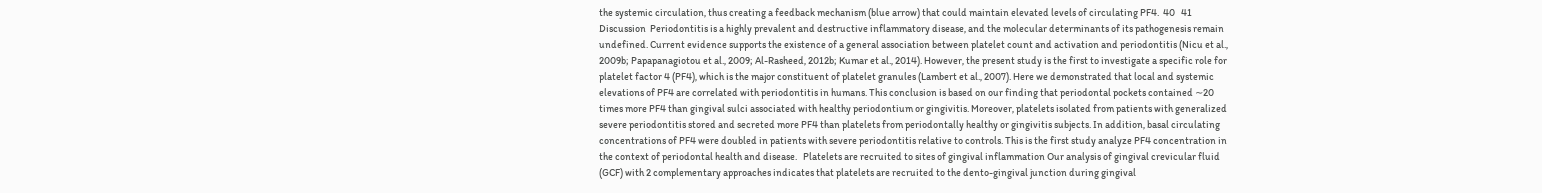the systemic circulation, thus creating a feedback mechanism (blue arrow) that could maintain elevated levels of circulating PF4.  40   41 Discussion  Periodontitis is a highly prevalent and destructive inflammatory disease, and the molecular determinants of its pathogenesis remain undefined. Current evidence supports the existence of a general association between platelet count and activation and periodontitis (Nicu et al., 2009b; Papapanagiotou et al., 2009; Al-Rasheed, 2012b; Kumar et al., 2014). However, the present study is the first to investigate a specific role for platelet factor 4 (PF4), which is the major constituent of platelet granules (Lambert et al., 2007). Here we demonstrated that local and systemic elevations of PF4 are correlated with periodontitis in humans. This conclusion is based on our finding that periodontal pockets contained ∼20 times more PF4 than gingival sulci associated with healthy periodontium or gingivitis. Moreover, platelets isolated from patients with generalized severe periodontitis stored and secreted more PF4 than platelets from periodontally healthy or gingivitis subjects. In addition, basal circulating concentrations of PF4 were doubled in patients with severe periodontitis relative to controls. This is the first study analyze PF4 concentration in the context of periodontal health and disease.   Platelets are recruited to sites of gingival inflammation Our analysis of gingival crevicular fluid (GCF) with 2 complementary approaches indicates that platelets are recruited to the dento-gingival junction during gingival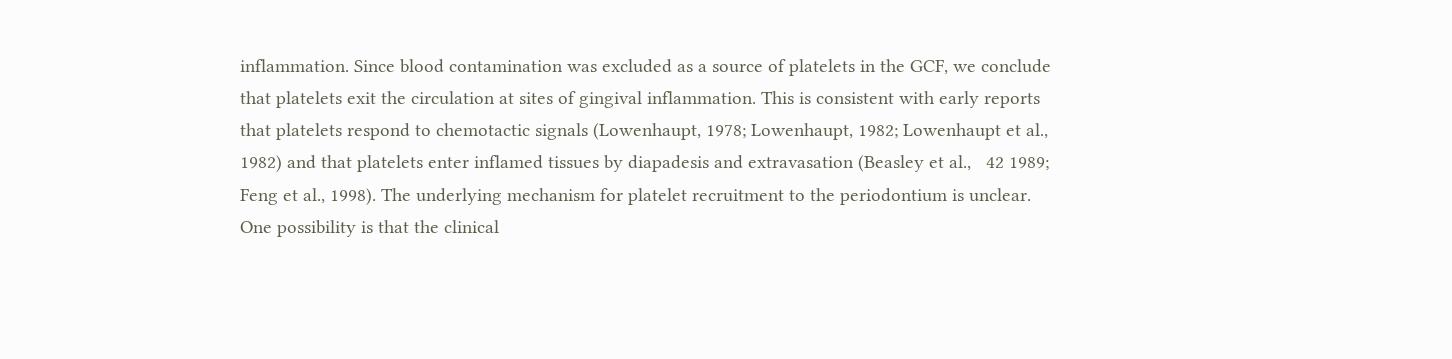inflammation. Since blood contamination was excluded as a source of platelets in the GCF, we conclude that platelets exit the circulation at sites of gingival inflammation. This is consistent with early reports that platelets respond to chemotactic signals (Lowenhaupt, 1978; Lowenhaupt, 1982; Lowenhaupt et al., 1982) and that platelets enter inflamed tissues by diapadesis and extravasation (Beasley et al.,   42 1989; Feng et al., 1998). The underlying mechanism for platelet recruitment to the periodontium is unclear. One possibility is that the clinical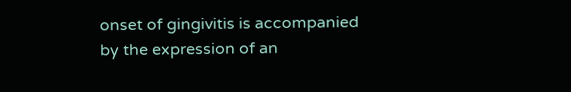onset of gingivitis is accompanied by the expression of an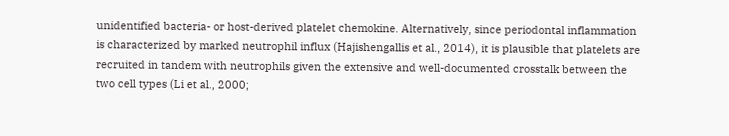unidentified bacteria- or host-derived platelet chemokine. Alternatively, since periodontal inflammation is characterized by marked neutrophil influx (Hajishengallis et al., 2014), it is plausible that platelets are recruited in tandem with neutrophils given the extensive and well-documented crosstalk between the two cell types (Li et al., 2000;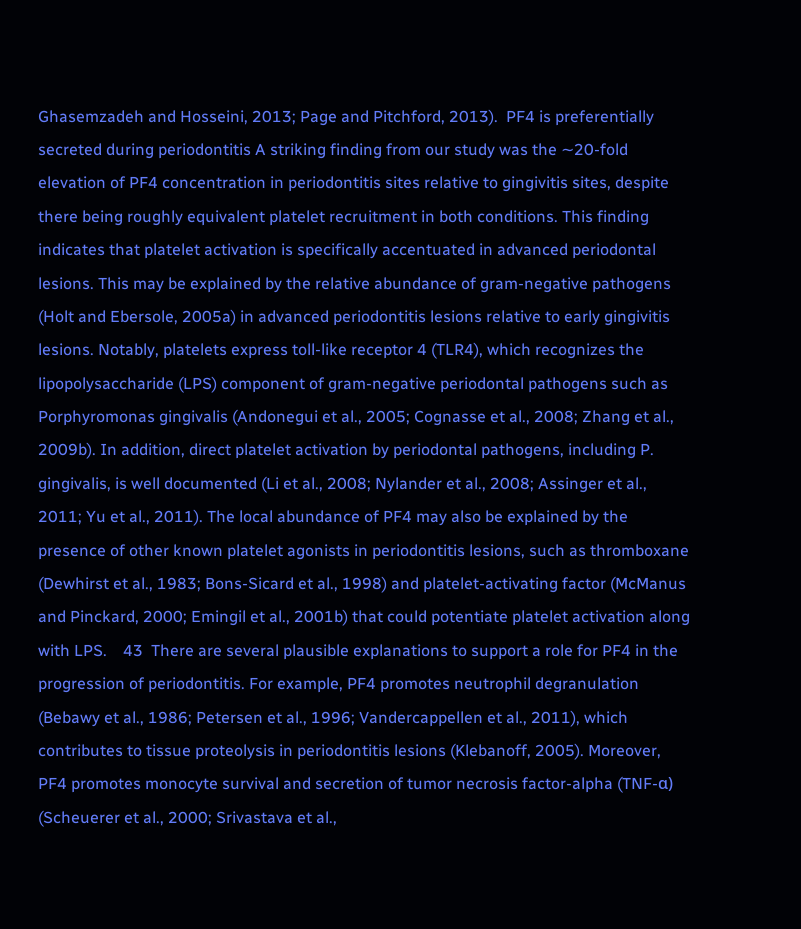Ghasemzadeh and Hosseini, 2013; Page and Pitchford, 2013).  PF4 is preferentially secreted during periodontitis A striking finding from our study was the ∼20-fold elevation of PF4 concentration in periodontitis sites relative to gingivitis sites, despite there being roughly equivalent platelet recruitment in both conditions. This finding indicates that platelet activation is specifically accentuated in advanced periodontal lesions. This may be explained by the relative abundance of gram-negative pathogens (Holt and Ebersole, 2005a) in advanced periodontitis lesions relative to early gingivitis lesions. Notably, platelets express toll-like receptor 4 (TLR4), which recognizes the lipopolysaccharide (LPS) component of gram-negative periodontal pathogens such as Porphyromonas gingivalis (Andonegui et al., 2005; Cognasse et al., 2008; Zhang et al., 2009b). In addition, direct platelet activation by periodontal pathogens, including P. gingivalis, is well documented (Li et al., 2008; Nylander et al., 2008; Assinger et al., 2011; Yu et al., 2011). The local abundance of PF4 may also be explained by the presence of other known platelet agonists in periodontitis lesions, such as thromboxane (Dewhirst et al., 1983; Bons-Sicard et al., 1998) and platelet-activating factor (McManus and Pinckard, 2000; Emingil et al., 2001b) that could potentiate platelet activation along with LPS.    43  There are several plausible explanations to support a role for PF4 in the progression of periodontitis. For example, PF4 promotes neutrophil degranulation (Bebawy et al., 1986; Petersen et al., 1996; Vandercappellen et al., 2011), which contributes to tissue proteolysis in periodontitis lesions (Klebanoff, 2005). Moreover, PF4 promotes monocyte survival and secretion of tumor necrosis factor-alpha (TNF-α) (Scheuerer et al., 2000; Srivastava et al.,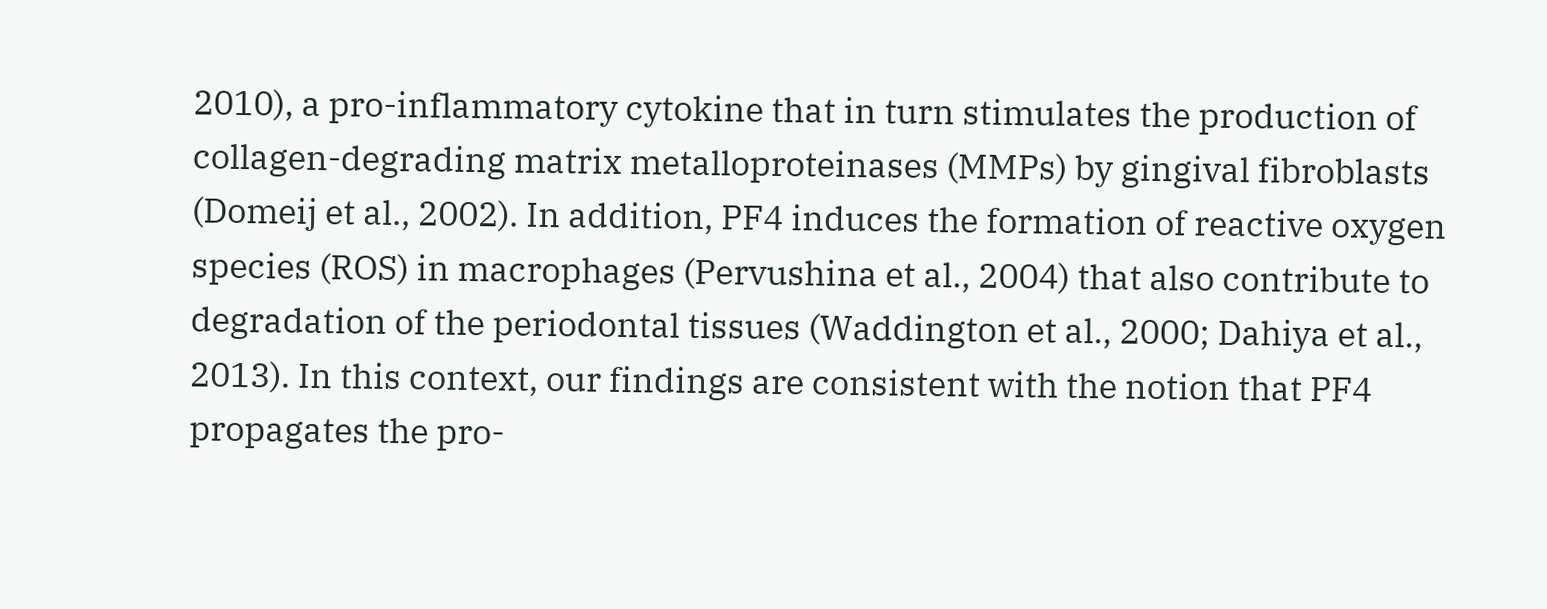2010), a pro-inflammatory cytokine that in turn stimulates the production of collagen-degrading matrix metalloproteinases (MMPs) by gingival fibroblasts (Domeij et al., 2002). In addition, PF4 induces the formation of reactive oxygen species (ROS) in macrophages (Pervushina et al., 2004) that also contribute to degradation of the periodontal tissues (Waddington et al., 2000; Dahiya et al., 2013). In this context, our findings are consistent with the notion that PF4 propagates the pro-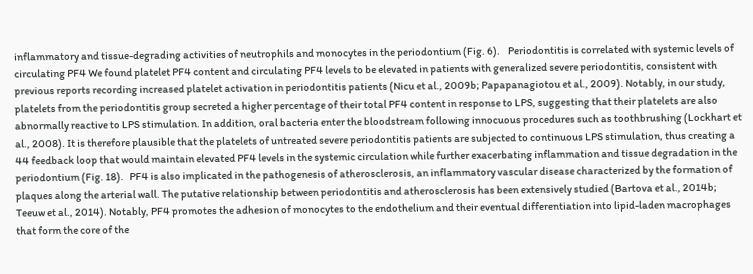inflammatory and tissue-degrading activities of neutrophils and monocytes in the periodontium (Fig. 6).    Periodontitis is correlated with systemic levels of circulating PF4 We found platelet PF4 content and circulating PF4 levels to be elevated in patients with generalized severe periodontitis, consistent with previous reports recording increased platelet activation in periodontitis patients (Nicu et al., 2009b; Papapanagiotou et al., 2009). Notably, in our study, platelets from the periodontitis group secreted a higher percentage of their total PF4 content in response to LPS, suggesting that their platelets are also abnormally reactive to LPS stimulation. In addition, oral bacteria enter the bloodstream following innocuous procedures such as toothbrushing (Lockhart et al., 2008). It is therefore plausible that the platelets of untreated severe periodontitis patients are subjected to continuous LPS stimulation, thus creating a   44 feedback loop that would maintain elevated PF4 levels in the systemic circulation while further exacerbating inflammation and tissue degradation in the periodontium (Fig. 18).   PF4 is also implicated in the pathogenesis of atherosclerosis, an inflammatory vascular disease characterized by the formation of plaques along the arterial wall. The putative relationship between periodontitis and atherosclerosis has been extensively studied (Bartova et al., 2014b; Teeuw et al., 2014). Notably, PF4 promotes the adhesion of monocytes to the endothelium and their eventual differentiation into lipid-laden macrophages that form the core of the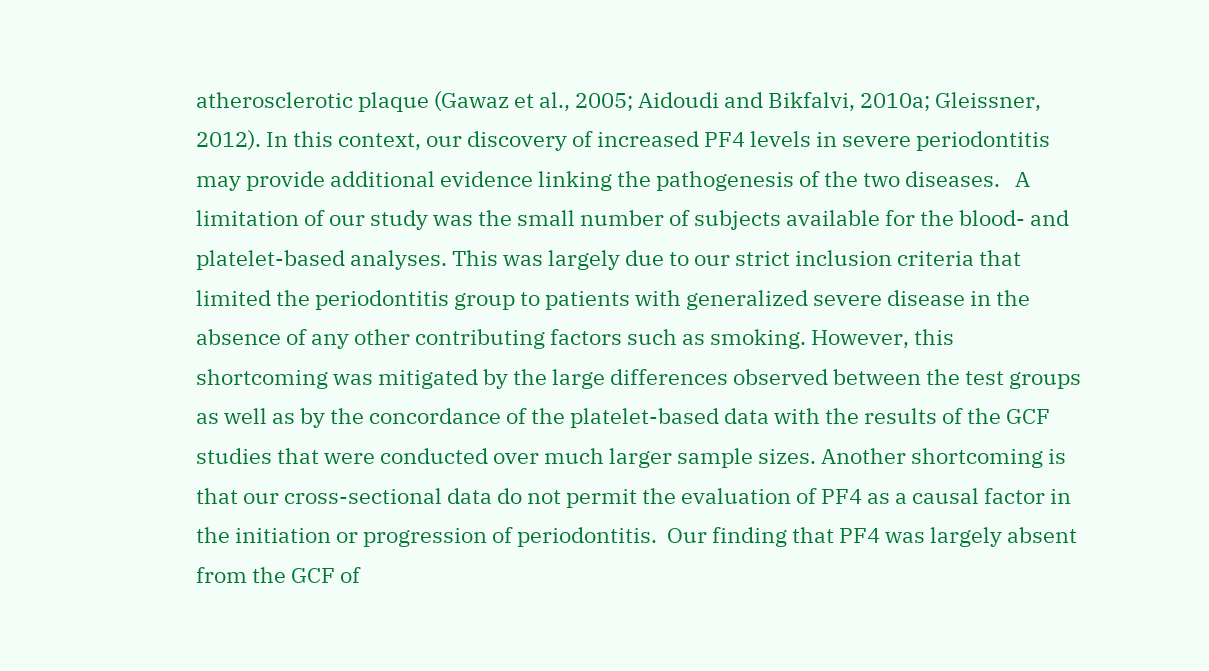atherosclerotic plaque (Gawaz et al., 2005; Aidoudi and Bikfalvi, 2010a; Gleissner, 2012). In this context, our discovery of increased PF4 levels in severe periodontitis may provide additional evidence linking the pathogenesis of the two diseases.   A limitation of our study was the small number of subjects available for the blood- and platelet-based analyses. This was largely due to our strict inclusion criteria that limited the periodontitis group to patients with generalized severe disease in the absence of any other contributing factors such as smoking. However, this shortcoming was mitigated by the large differences observed between the test groups as well as by the concordance of the platelet-based data with the results of the GCF studies that were conducted over much larger sample sizes. Another shortcoming is that our cross-sectional data do not permit the evaluation of PF4 as a causal factor in the initiation or progression of periodontitis.  Our finding that PF4 was largely absent from the GCF of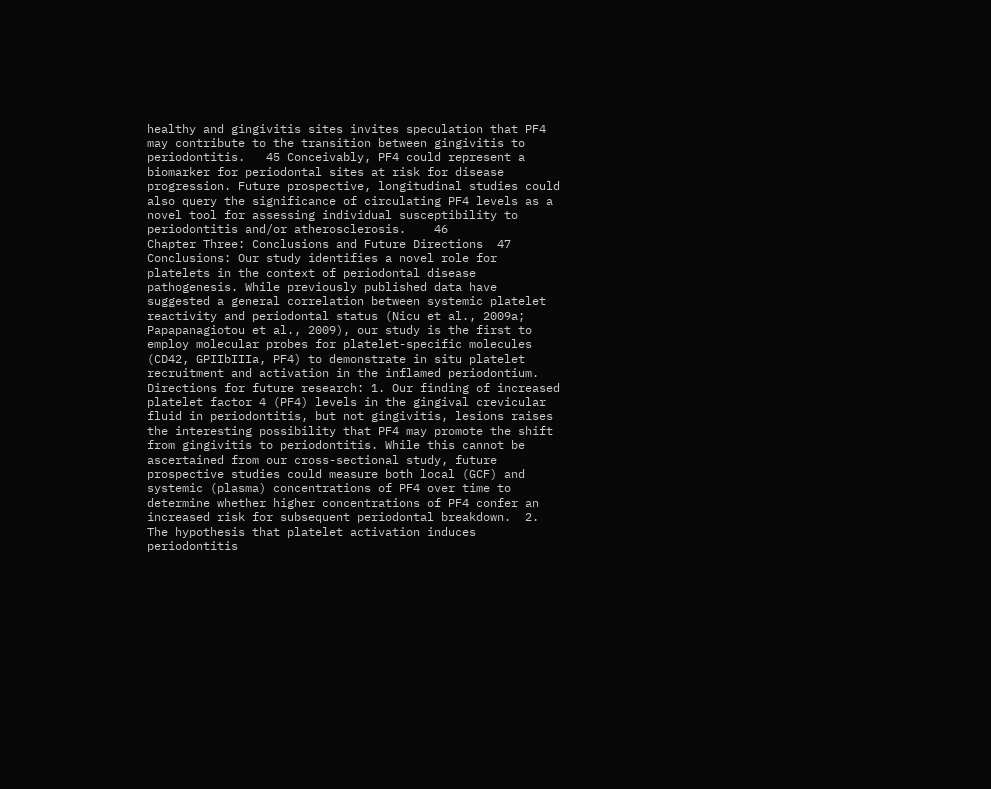healthy and gingivitis sites invites speculation that PF4 may contribute to the transition between gingivitis to periodontitis.   45 Conceivably, PF4 could represent a biomarker for periodontal sites at risk for disease progression. Future prospective, longitudinal studies could also query the significance of circulating PF4 levels as a novel tool for assessing individual susceptibility to periodontitis and/or atherosclerosis.    46          Chapter Three: Conclusions and Future Directions  47 Conclusions: Our study identifies a novel role for platelets in the context of periodontal disease pathogenesis. While previously published data have suggested a general correlation between systemic platelet reactivity and periodontal status (Nicu et al., 2009a; Papapanagiotou et al., 2009), our study is the first to employ molecular probes for platelet-specific molecules (CD42, GPIIbIIIa, PF4) to demonstrate in situ platelet recruitment and activation in the inflamed periodontium.   Directions for future research: 1. Our finding of increased platelet factor 4 (PF4) levels in the gingival crevicular fluid in periodontitis, but not gingivitis, lesions raises the interesting possibility that PF4 may promote the shift from gingivitis to periodontitis. While this cannot be ascertained from our cross-sectional study, future prospective studies could measure both local (GCF) and systemic (plasma) concentrations of PF4 over time to determine whether higher concentrations of PF4 confer an increased risk for subsequent periodontal breakdown.  2. The hypothesis that platelet activation induces periodontitis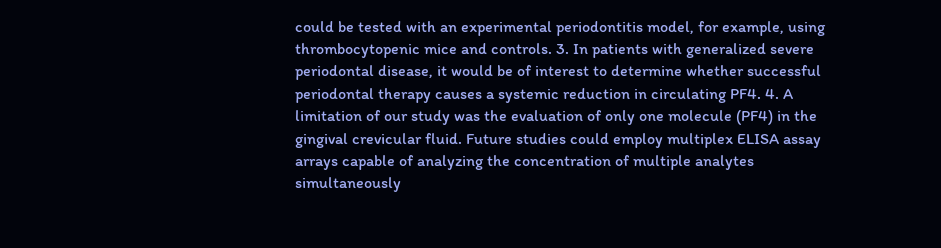could be tested with an experimental periodontitis model, for example, using thrombocytopenic mice and controls. 3. In patients with generalized severe periodontal disease, it would be of interest to determine whether successful periodontal therapy causes a systemic reduction in circulating PF4. 4. A limitation of our study was the evaluation of only one molecule (PF4) in the gingival crevicular fluid. Future studies could employ multiplex ELISA assay arrays capable of analyzing the concentration of multiple analytes simultaneously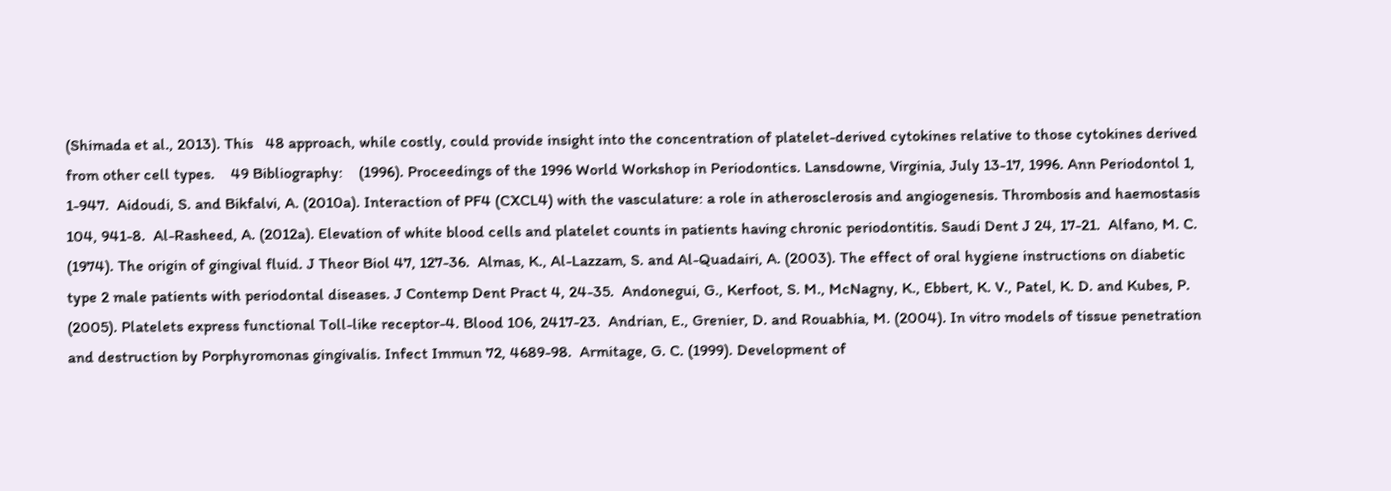(Shimada et al., 2013). This   48 approach, while costly, could provide insight into the concentration of platelet-derived cytokines relative to those cytokines derived from other cell types.    49 Bibliography:    (1996). Proceedings of the 1996 World Workshop in Periodontics. Lansdowne, Virginia, July 13-17, 1996. Ann Periodontol 1, 1-947.  Aidoudi, S. and Bikfalvi, A. (2010a). Interaction of PF4 (CXCL4) with the vasculature: a role in atherosclerosis and angiogenesis. Thrombosis and haemostasis 104, 941-8.  Al-Rasheed, A. (2012a). Elevation of white blood cells and platelet counts in patients having chronic periodontitis. Saudi Dent J 24, 17-21.  Alfano, M. C. (1974). The origin of gingival fluid. J Theor Biol 47, 127-36.  Almas, K., Al-Lazzam, S. and Al-Quadairi, A. (2003). The effect of oral hygiene instructions on diabetic type 2 male patients with periodontal diseases. J Contemp Dent Pract 4, 24-35.  Andonegui, G., Kerfoot, S. M., McNagny, K., Ebbert, K. V., Patel, K. D. and Kubes, P. (2005). Platelets express functional Toll-like receptor-4. Blood 106, 2417-23.  Andrian, E., Grenier, D. and Rouabhia, M. (2004). In vitro models of tissue penetration and destruction by Porphyromonas gingivalis. Infect Immun 72, 4689-98.  Armitage, G. C. (1999). Development of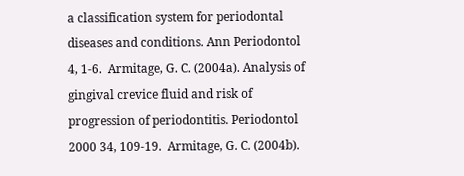a classification system for periodontal diseases and conditions. Ann Periodontol 4, 1-6.  Armitage, G. C. (2004a). Analysis of gingival crevice fluid and risk of progression of periodontitis. Periodontol 2000 34, 109-19.  Armitage, G. C. (2004b).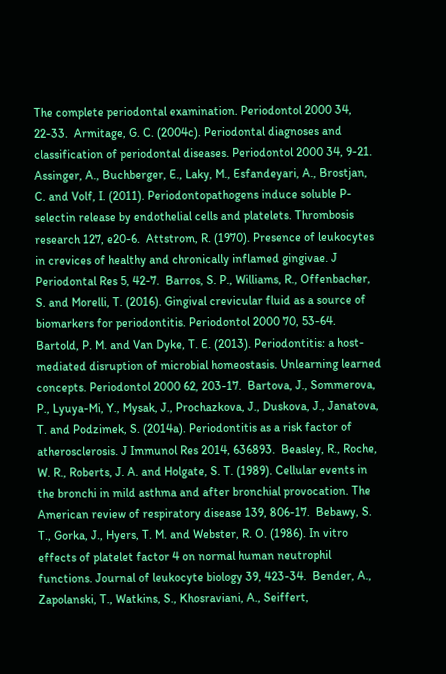The complete periodontal examination. Periodontol 2000 34, 22-33.  Armitage, G. C. (2004c). Periodontal diagnoses and classification of periodontal diseases. Periodontol 2000 34, 9-21.  Assinger, A., Buchberger, E., Laky, M., Esfandeyari, A., Brostjan, C. and Volf, I. (2011). Periodontopathogens induce soluble P-selectin release by endothelial cells and platelets. Thrombosis research 127, e20-6.  Attstrom, R. (1970). Presence of leukocytes in crevices of healthy and chronically inflamed gingivae. J Periodontal Res 5, 42-7.  Barros, S. P., Williams, R., Offenbacher, S. and Morelli, T. (2016). Gingival crevicular fluid as a source of biomarkers for periodontitis. Periodontol 2000 70, 53-64.  Bartold, P. M. and Van Dyke, T. E. (2013). Periodontitis: a host-mediated disruption of microbial homeostasis. Unlearning learned concepts. Periodontol 2000 62, 203-17.  Bartova, J., Sommerova, P., Lyuya-Mi, Y., Mysak, J., Prochazkova, J., Duskova, J., Janatova, T. and Podzimek, S. (2014a). Periodontitis as a risk factor of atherosclerosis. J Immunol Res 2014, 636893.  Beasley, R., Roche, W. R., Roberts, J. A. and Holgate, S. T. (1989). Cellular events in the bronchi in mild asthma and after bronchial provocation. The American review of respiratory disease 139, 806-17.  Bebawy, S. T., Gorka, J., Hyers, T. M. and Webster, R. O. (1986). In vitro effects of platelet factor 4 on normal human neutrophil functions. Journal of leukocyte biology 39, 423-34.  Bender, A., Zapolanski, T., Watkins, S., Khosraviani, A., Seiffert,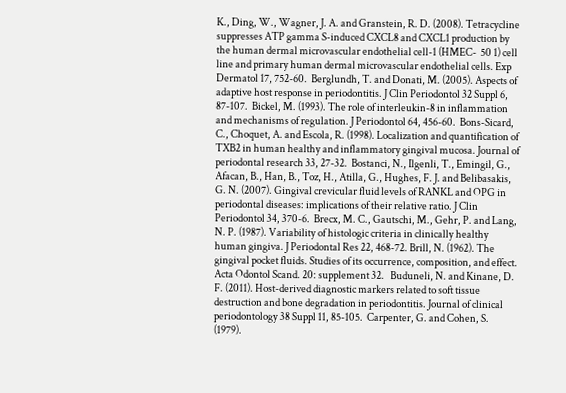K., Ding, W., Wagner, J. A. and Granstein, R. D. (2008). Tetracycline suppresses ATP gamma S-induced CXCL8 and CXCL1 production by the human dermal microvascular endothelial cell-1 (HMEC-  50 1) cell line and primary human dermal microvascular endothelial cells. Exp Dermatol 17, 752-60.  Berglundh, T. and Donati, M. (2005). Aspects of adaptive host response in periodontitis. J Clin Periodontol 32 Suppl 6, 87-107.  Bickel, M. (1993). The role of interleukin-8 in inflammation and mechanisms of regulation. J Periodontol 64, 456-60.  Bons-Sicard, C., Choquet, A. and Escola, R. (1998). Localization and quantification of TXB2 in human healthy and inflammatory gingival mucosa. Journal of periodontal research 33, 27-32.  Bostanci, N., Ilgenli, T., Emingil, G., Afacan, B., Han, B., Toz, H., Atilla, G., Hughes, F. J. and Belibasakis, G. N. (2007). Gingival crevicular fluid levels of RANKL and OPG in periodontal diseases: implications of their relative ratio. J Clin Periodontol 34, 370-6.  Brecx, M. C., Gautschi, M., Gehr, P. and Lang, N. P. (1987). Variability of histologic criteria in clinically healthy human gingiva. J Periodontal Res 22, 468-72. Brill, N. (1962). The gingival pocket fluids. Studies of its occurrence, composition, and effect. Acta Odontol Scand. 20: supplement 32.   Buduneli, N. and Kinane, D. F. (2011). Host-derived diagnostic markers related to soft tissue destruction and bone degradation in periodontitis. Journal of clinical periodontology 38 Suppl 11, 85-105.  Carpenter, G. and Cohen, S. (1979).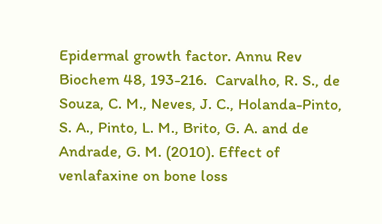Epidermal growth factor. Annu Rev Biochem 48, 193-216.  Carvalho, R. S., de Souza, C. M., Neves, J. C., Holanda-Pinto, S. A., Pinto, L. M., Brito, G. A. and de Andrade, G. M. (2010). Effect of venlafaxine on bone loss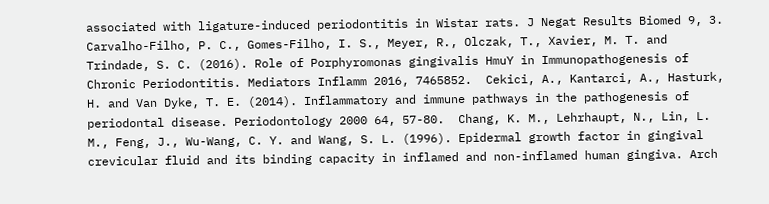associated with ligature-induced periodontitis in Wistar rats. J Negat Results Biomed 9, 3.  Carvalho-Filho, P. C., Gomes-Filho, I. S., Meyer, R., Olczak, T., Xavier, M. T. and Trindade, S. C. (2016). Role of Porphyromonas gingivalis HmuY in Immunopathogenesis of Chronic Periodontitis. Mediators Inflamm 2016, 7465852.  Cekici, A., Kantarci, A., Hasturk, H. and Van Dyke, T. E. (2014). Inflammatory and immune pathways in the pathogenesis of periodontal disease. Periodontology 2000 64, 57-80.  Chang, K. M., Lehrhaupt, N., Lin, L. M., Feng, J., Wu-Wang, C. Y. and Wang, S. L. (1996). Epidermal growth factor in gingival crevicular fluid and its binding capacity in inflamed and non-inflamed human gingiva. Arch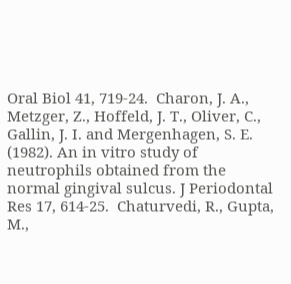Oral Biol 41, 719-24.  Charon, J. A., Metzger, Z., Hoffeld, J. T., Oliver, C., Gallin, J. I. and Mergenhagen, S. E. (1982). An in vitro study of neutrophils obtained from the normal gingival sulcus. J Periodontal Res 17, 614-25.  Chaturvedi, R., Gupta, M.,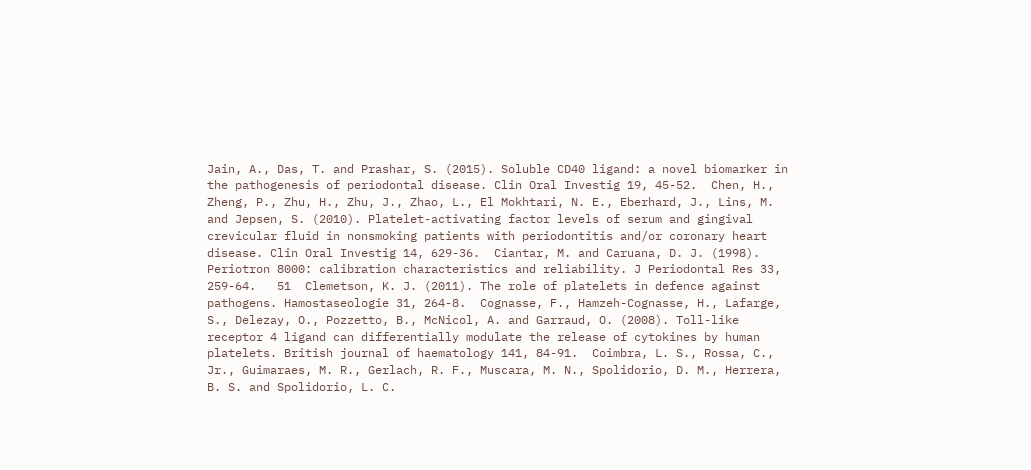Jain, A., Das, T. and Prashar, S. (2015). Soluble CD40 ligand: a novel biomarker in the pathogenesis of periodontal disease. Clin Oral Investig 19, 45-52.  Chen, H., Zheng, P., Zhu, H., Zhu, J., Zhao, L., El Mokhtari, N. E., Eberhard, J., Lins, M. and Jepsen, S. (2010). Platelet-activating factor levels of serum and gingival crevicular fluid in nonsmoking patients with periodontitis and/or coronary heart disease. Clin Oral Investig 14, 629-36.  Ciantar, M. and Caruana, D. J. (1998). Periotron 8000: calibration characteristics and reliability. J Periodontal Res 33, 259-64.   51  Clemetson, K. J. (2011). The role of platelets in defence against pathogens. Hamostaseologie 31, 264-8.  Cognasse, F., Hamzeh-Cognasse, H., Lafarge, S., Delezay, O., Pozzetto, B., McNicol, A. and Garraud, O. (2008). Toll-like receptor 4 ligand can differentially modulate the release of cytokines by human platelets. British journal of haematology 141, 84-91.  Coimbra, L. S., Rossa, C., Jr., Guimaraes, M. R., Gerlach, R. F., Muscara, M. N., Spolidorio, D. M., Herrera, B. S. and Spolidorio, L. C.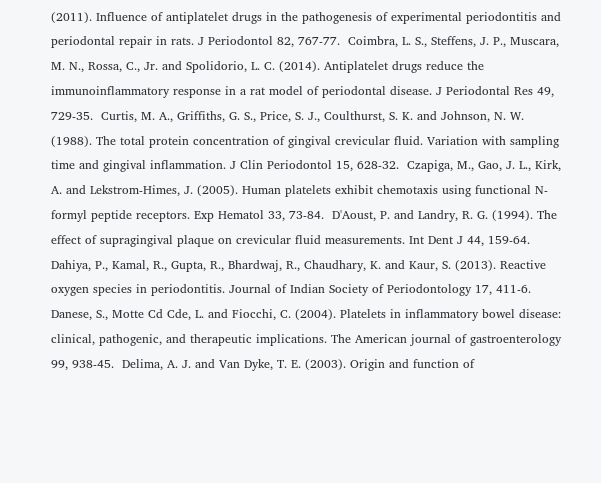(2011). Influence of antiplatelet drugs in the pathogenesis of experimental periodontitis and periodontal repair in rats. J Periodontol 82, 767-77.  Coimbra, L. S., Steffens, J. P., Muscara, M. N., Rossa, C., Jr. and Spolidorio, L. C. (2014). Antiplatelet drugs reduce the immunoinflammatory response in a rat model of periodontal disease. J Periodontal Res 49, 729-35.  Curtis, M. A., Griffiths, G. S., Price, S. J., Coulthurst, S. K. and Johnson, N. W. (1988). The total protein concentration of gingival crevicular fluid. Variation with sampling time and gingival inflammation. J Clin Periodontol 15, 628-32.  Czapiga, M., Gao, J. L., Kirk, A. and Lekstrom-Himes, J. (2005). Human platelets exhibit chemotaxis using functional N-formyl peptide receptors. Exp Hematol 33, 73-84.  D'Aoust, P. and Landry, R. G. (1994). The effect of supragingival plaque on crevicular fluid measurements. Int Dent J 44, 159-64.  Dahiya, P., Kamal, R., Gupta, R., Bhardwaj, R., Chaudhary, K. and Kaur, S. (2013). Reactive oxygen species in periodontitis. Journal of Indian Society of Periodontology 17, 411-6.  Danese, S., Motte Cd Cde, L. and Fiocchi, C. (2004). Platelets in inflammatory bowel disease: clinical, pathogenic, and therapeutic implications. The American journal of gastroenterology 99, 938-45.  Delima, A. J. and Van Dyke, T. E. (2003). Origin and function of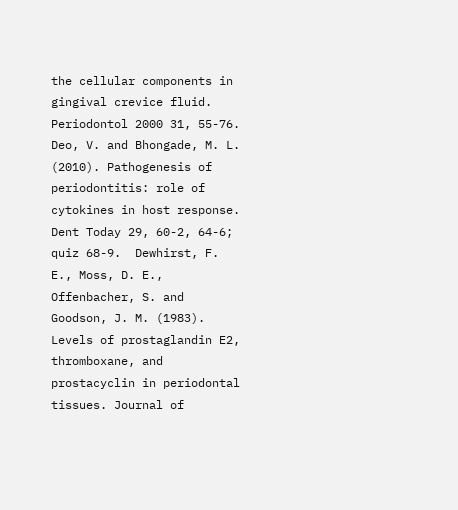the cellular components in gingival crevice fluid. Periodontol 2000 31, 55-76.  Deo, V. and Bhongade, M. L. (2010). Pathogenesis of periodontitis: role of cytokines in host response. Dent Today 29, 60-2, 64-6; quiz 68-9.  Dewhirst, F. E., Moss, D. E., Offenbacher, S. and Goodson, J. M. (1983). Levels of prostaglandin E2, thromboxane, and prostacyclin in periodontal tissues. Journal of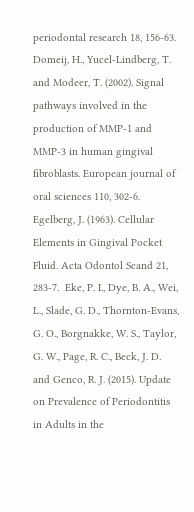periodontal research 18, 156-63.  Domeij, H., Yucel-Lindberg, T. and Modeer, T. (2002). Signal pathways involved in the production of MMP-1 and MMP-3 in human gingival fibroblasts. European journal of oral sciences 110, 302-6.  Egelberg, J. (1963). Cellular Elements in Gingival Pocket Fluid. Acta Odontol Scand 21, 283-7.  Eke, P. I., Dye, B. A., Wei, L., Slade, G. D., Thornton-Evans, G. O., Borgnakke, W. S., Taylor, G. W., Page, R. C., Beck, J. D. and Genco, R. J. (2015). Update on Prevalence of Periodontitis in Adults in the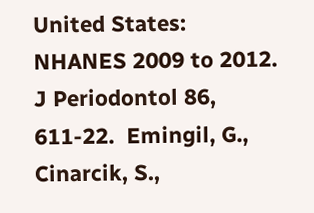United States: NHANES 2009 to 2012. J Periodontol 86, 611-22.  Emingil, G., Cinarcik, S.,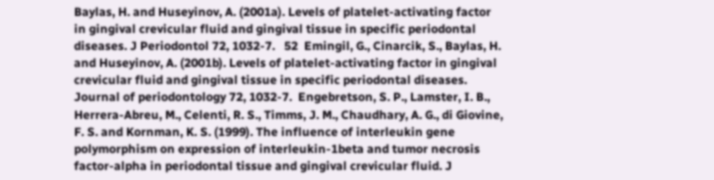Baylas, H. and Huseyinov, A. (2001a). Levels of platelet-activating factor in gingival crevicular fluid and gingival tissue in specific periodontal diseases. J Periodontol 72, 1032-7.   52  Emingil, G., Cinarcik, S., Baylas, H. and Huseyinov, A. (2001b). Levels of platelet-activating factor in gingival crevicular fluid and gingival tissue in specific periodontal diseases. Journal of periodontology 72, 1032-7.  Engebretson, S. P., Lamster, I. B., Herrera-Abreu, M., Celenti, R. S., Timms, J. M., Chaudhary, A. G., di Giovine, F. S. and Kornman, K. S. (1999). The influence of interleukin gene polymorphism on expression of interleukin-1beta and tumor necrosis factor-alpha in periodontal tissue and gingival crevicular fluid. J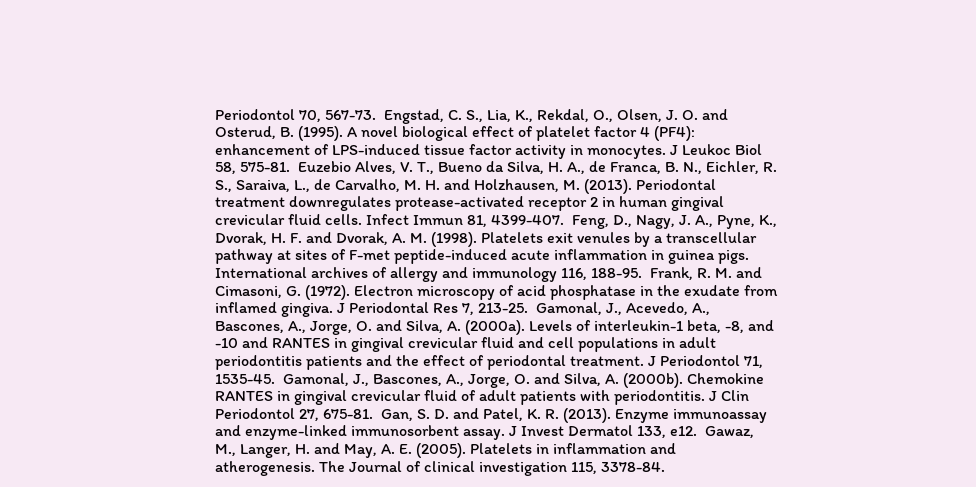Periodontol 70, 567-73.  Engstad, C. S., Lia, K., Rekdal, O., Olsen, J. O. and Osterud, B. (1995). A novel biological effect of platelet factor 4 (PF4): enhancement of LPS-induced tissue factor activity in monocytes. J Leukoc Biol 58, 575-81.  Euzebio Alves, V. T., Bueno da Silva, H. A., de Franca, B. N., Eichler, R. S., Saraiva, L., de Carvalho, M. H. and Holzhausen, M. (2013). Periodontal treatment downregulates protease-activated receptor 2 in human gingival crevicular fluid cells. Infect Immun 81, 4399-407.  Feng, D., Nagy, J. A., Pyne, K., Dvorak, H. F. and Dvorak, A. M. (1998). Platelets exit venules by a transcellular pathway at sites of F-met peptide-induced acute inflammation in guinea pigs. International archives of allergy and immunology 116, 188-95.  Frank, R. M. and Cimasoni, G. (1972). Electron microscopy of acid phosphatase in the exudate from inflamed gingiva. J Periodontal Res 7, 213-25.  Gamonal, J., Acevedo, A., Bascones, A., Jorge, O. and Silva, A. (2000a). Levels of interleukin-1 beta, -8, and -10 and RANTES in gingival crevicular fluid and cell populations in adult periodontitis patients and the effect of periodontal treatment. J Periodontol 71, 1535-45.  Gamonal, J., Bascones, A., Jorge, O. and Silva, A. (2000b). Chemokine RANTES in gingival crevicular fluid of adult patients with periodontitis. J Clin Periodontol 27, 675-81.  Gan, S. D. and Patel, K. R. (2013). Enzyme immunoassay and enzyme-linked immunosorbent assay. J Invest Dermatol 133, e12.  Gawaz, M., Langer, H. and May, A. E. (2005). Platelets in inflammation and atherogenesis. The Journal of clinical investigation 115, 3378-84.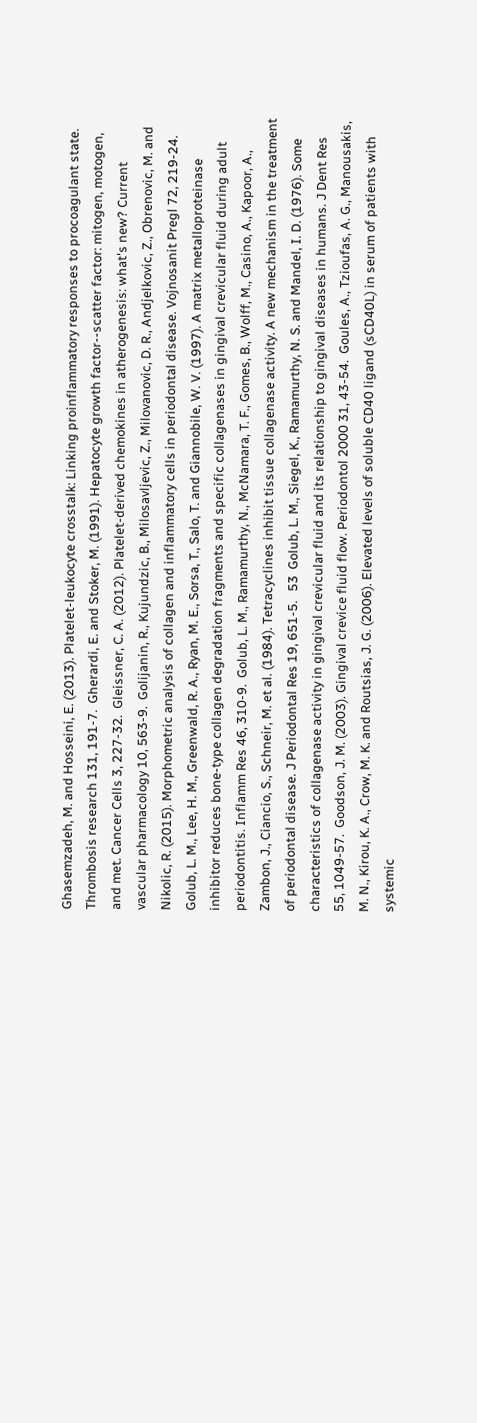Ghasemzadeh, M. and Hosseini, E. (2013). Platelet-leukocyte crosstalk: Linking proinflammatory responses to procoagulant state. Thrombosis research 131, 191-7.  Gherardi, E. and Stoker, M. (1991). Hepatocyte growth factor--scatter factor: mitogen, motogen, and met. Cancer Cells 3, 227-32.  Gleissner, C. A. (2012). Platelet-derived chemokines in atherogenesis: what's new? Current vascular pharmacology 10, 563-9.  Golijanin, R., Kujundzic, B., Milosavljevic, Z., Milovanovic, D. R., Andjelkovic, Z., Obrenovic, M. and Nikolic, R. (2015). Morphometric analysis of collagen and inflammatory cells in periodontal disease. Vojnosanit Pregl 72, 219-24.  Golub, L. M., Lee, H. M., Greenwald, R. A., Ryan, M. E., Sorsa, T., Salo, T. and Giannobile, W. V. (1997). A matrix metalloproteinase inhibitor reduces bone-type collagen degradation fragments and specific collagenases in gingival crevicular fluid during adult periodontitis. Inflamm Res 46, 310-9.  Golub, L. M., Ramamurthy, N., McNamara, T. F., Gomes, B., Wolff, M., Casino, A., Kapoor, A., Zambon, J., Ciancio, S., Schneir, M. et al. (1984). Tetracyclines inhibit tissue collagenase activity. A new mechanism in the treatment of periodontal disease. J Periodontal Res 19, 651-5.   53  Golub, L. M., Siegel, K., Ramamurthy, N. S. and Mandel, I. D. (1976). Some characteristics of collagenase activity in gingival crevicular fluid and its relationship to gingival diseases in humans. J Dent Res 55, 1049-57.  Goodson, J. M. (2003). Gingival crevice fluid flow. Periodontol 2000 31, 43-54.  Goules, A., Tzioufas, A. G., Manousakis, M. N., Kirou, K. A., Crow, M. K. and Routsias, J. G. (2006). Elevated levels of soluble CD40 ligand (sCD40L) in serum of patients with systemic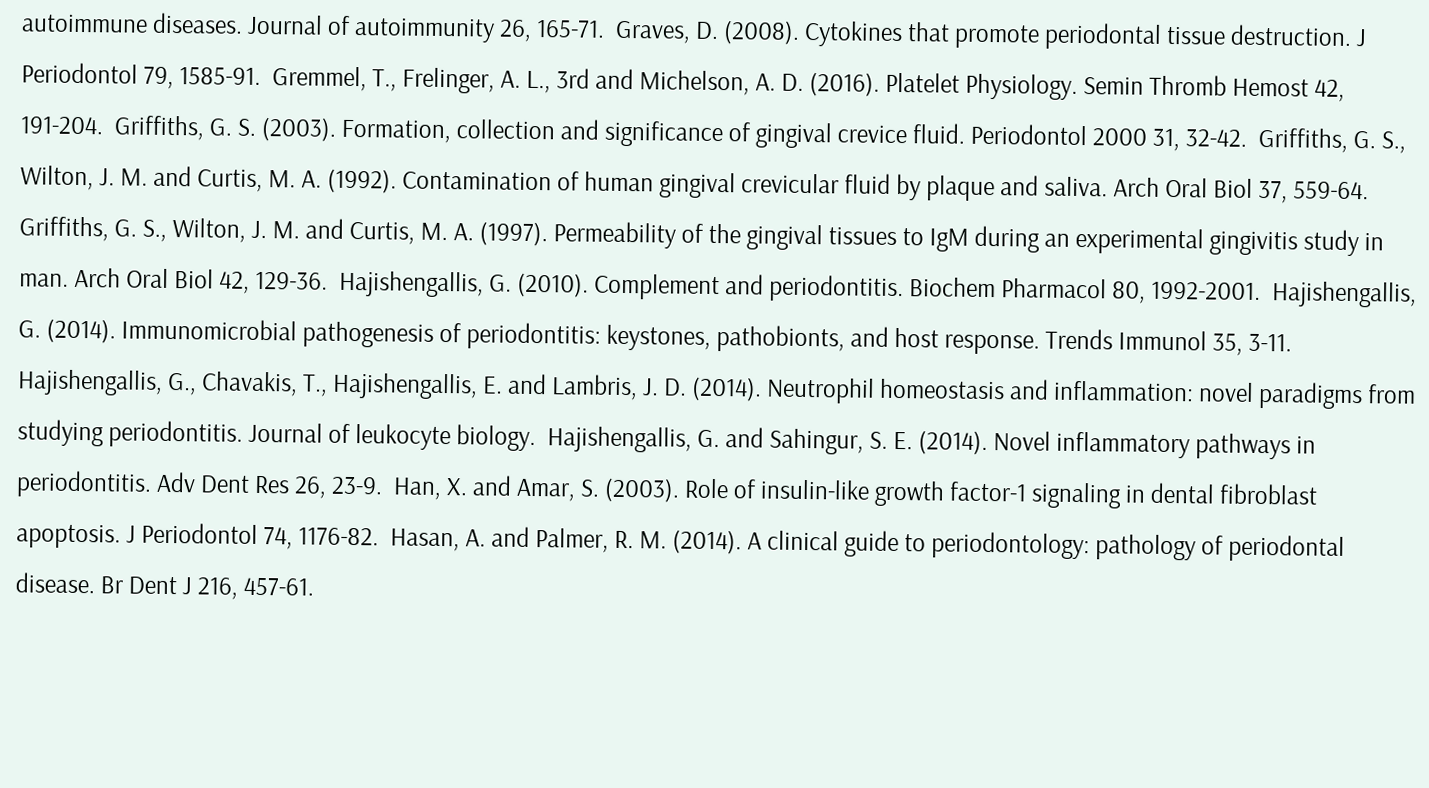autoimmune diseases. Journal of autoimmunity 26, 165-71.  Graves, D. (2008). Cytokines that promote periodontal tissue destruction. J Periodontol 79, 1585-91.  Gremmel, T., Frelinger, A. L., 3rd and Michelson, A. D. (2016). Platelet Physiology. Semin Thromb Hemost 42, 191-204.  Griffiths, G. S. (2003). Formation, collection and significance of gingival crevice fluid. Periodontol 2000 31, 32-42.  Griffiths, G. S., Wilton, J. M. and Curtis, M. A. (1992). Contamination of human gingival crevicular fluid by plaque and saliva. Arch Oral Biol 37, 559-64.  Griffiths, G. S., Wilton, J. M. and Curtis, M. A. (1997). Permeability of the gingival tissues to IgM during an experimental gingivitis study in man. Arch Oral Biol 42, 129-36.  Hajishengallis, G. (2010). Complement and periodontitis. Biochem Pharmacol 80, 1992-2001.  Hajishengallis, G. (2014). Immunomicrobial pathogenesis of periodontitis: keystones, pathobionts, and host response. Trends Immunol 35, 3-11.  Hajishengallis, G., Chavakis, T., Hajishengallis, E. and Lambris, J. D. (2014). Neutrophil homeostasis and inflammation: novel paradigms from studying periodontitis. Journal of leukocyte biology.  Hajishengallis, G. and Sahingur, S. E. (2014). Novel inflammatory pathways in periodontitis. Adv Dent Res 26, 23-9.  Han, X. and Amar, S. (2003). Role of insulin-like growth factor-1 signaling in dental fibroblast apoptosis. J Periodontol 74, 1176-82.  Hasan, A. and Palmer, R. M. (2014). A clinical guide to periodontology: pathology of periodontal disease. Br Dent J 216, 457-61.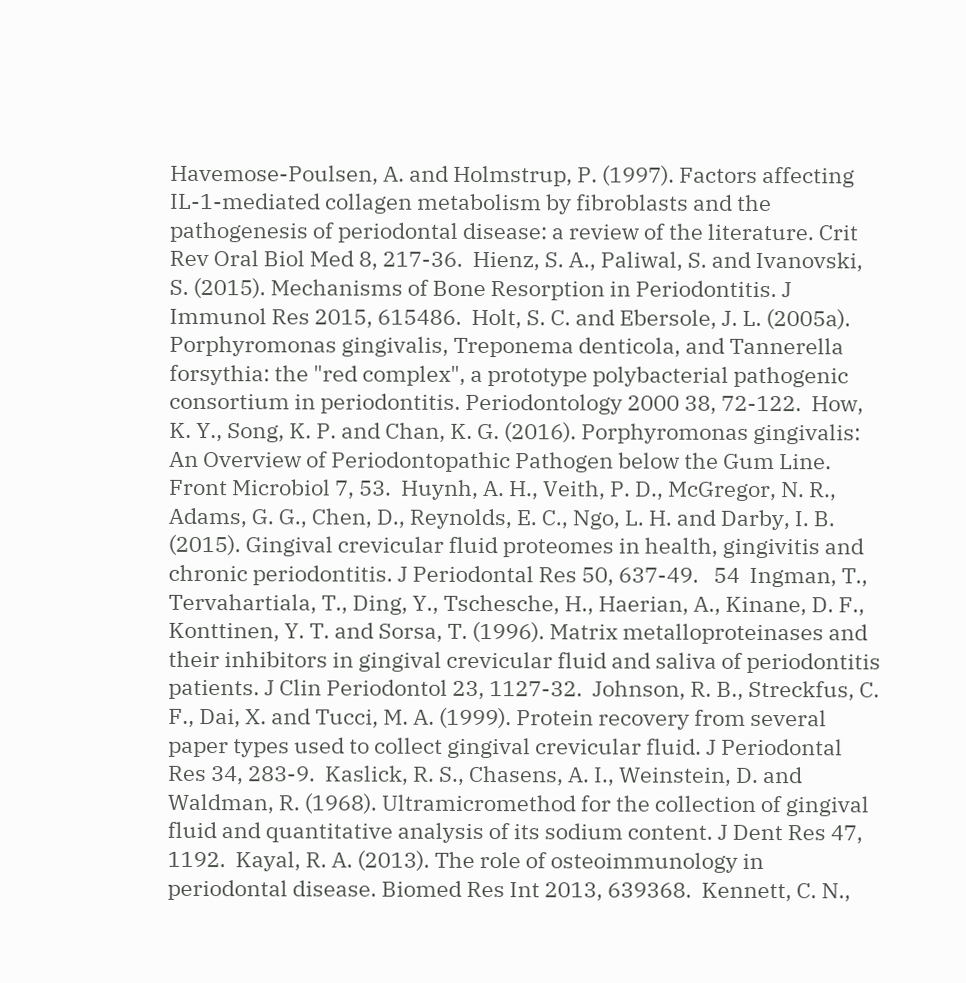Havemose-Poulsen, A. and Holmstrup, P. (1997). Factors affecting IL-1-mediated collagen metabolism by fibroblasts and the pathogenesis of periodontal disease: a review of the literature. Crit Rev Oral Biol Med 8, 217-36.  Hienz, S. A., Paliwal, S. and Ivanovski, S. (2015). Mechanisms of Bone Resorption in Periodontitis. J Immunol Res 2015, 615486.  Holt, S. C. and Ebersole, J. L. (2005a). Porphyromonas gingivalis, Treponema denticola, and Tannerella forsythia: the "red complex", a prototype polybacterial pathogenic consortium in periodontitis. Periodontology 2000 38, 72-122.  How, K. Y., Song, K. P. and Chan, K. G. (2016). Porphyromonas gingivalis: An Overview of Periodontopathic Pathogen below the Gum Line. Front Microbiol 7, 53.  Huynh, A. H., Veith, P. D., McGregor, N. R., Adams, G. G., Chen, D., Reynolds, E. C., Ngo, L. H. and Darby, I. B. (2015). Gingival crevicular fluid proteomes in health, gingivitis and chronic periodontitis. J Periodontal Res 50, 637-49.   54  Ingman, T., Tervahartiala, T., Ding, Y., Tschesche, H., Haerian, A., Kinane, D. F., Konttinen, Y. T. and Sorsa, T. (1996). Matrix metalloproteinases and their inhibitors in gingival crevicular fluid and saliva of periodontitis patients. J Clin Periodontol 23, 1127-32.  Johnson, R. B., Streckfus, C. F., Dai, X. and Tucci, M. A. (1999). Protein recovery from several paper types used to collect gingival crevicular fluid. J Periodontal Res 34, 283-9.  Kaslick, R. S., Chasens, A. I., Weinstein, D. and Waldman, R. (1968). Ultramicromethod for the collection of gingival fluid and quantitative analysis of its sodium content. J Dent Res 47, 1192.  Kayal, R. A. (2013). The role of osteoimmunology in periodontal disease. Biomed Res Int 2013, 639368.  Kennett, C. N.,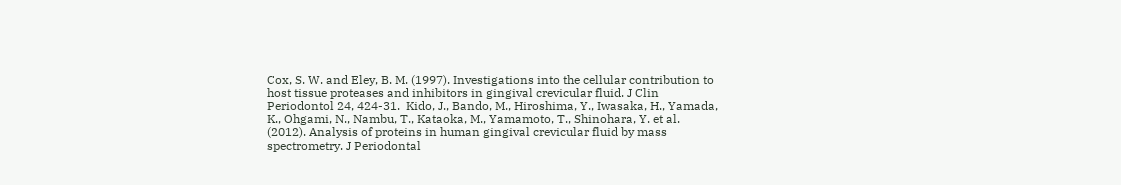Cox, S. W. and Eley, B. M. (1997). Investigations into the cellular contribution to host tissue proteases and inhibitors in gingival crevicular fluid. J Clin Periodontol 24, 424-31.  Kido, J., Bando, M., Hiroshima, Y., Iwasaka, H., Yamada, K., Ohgami, N., Nambu, T., Kataoka, M., Yamamoto, T., Shinohara, Y. et al. (2012). Analysis of proteins in human gingival crevicular fluid by mass spectrometry. J Periodontal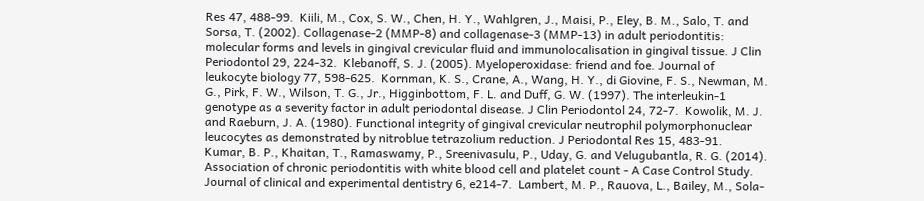Res 47, 488-99.  Kiili, M., Cox, S. W., Chen, H. Y., Wahlgren, J., Maisi, P., Eley, B. M., Salo, T. and Sorsa, T. (2002). Collagenase-2 (MMP-8) and collagenase-3 (MMP-13) in adult periodontitis: molecular forms and levels in gingival crevicular fluid and immunolocalisation in gingival tissue. J Clin Periodontol 29, 224-32.  Klebanoff, S. J. (2005). Myeloperoxidase: friend and foe. Journal of leukocyte biology 77, 598-625.  Kornman, K. S., Crane, A., Wang, H. Y., di Giovine, F. S., Newman, M. G., Pirk, F. W., Wilson, T. G., Jr., Higginbottom, F. L. and Duff, G. W. (1997). The interleukin-1 genotype as a severity factor in adult periodontal disease. J Clin Periodontol 24, 72-7.  Kowolik, M. J. and Raeburn, J. A. (1980). Functional integrity of gingival crevicular neutrophil polymorphonuclear leucocytes as demonstrated by nitroblue tetrazolium reduction. J Periodontal Res 15, 483-91.  Kumar, B. P., Khaitan, T., Ramaswamy, P., Sreenivasulu, P., Uday, G. and Velugubantla, R. G. (2014). Association of chronic periodontitis with white blood cell and platelet count - A Case Control Study. Journal of clinical and experimental dentistry 6, e214-7.  Lambert, M. P., Rauova, L., Bailey, M., Sola-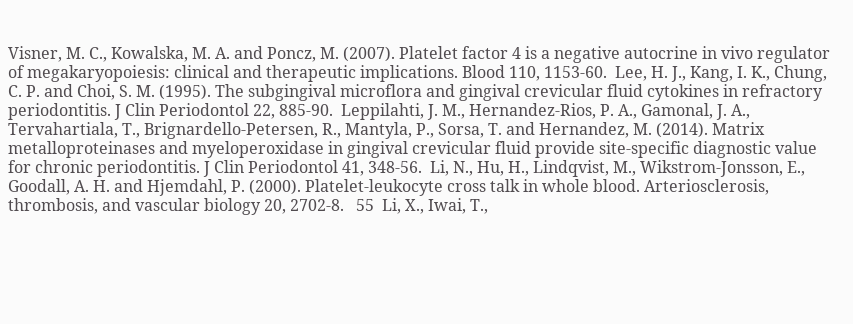Visner, M. C., Kowalska, M. A. and Poncz, M. (2007). Platelet factor 4 is a negative autocrine in vivo regulator of megakaryopoiesis: clinical and therapeutic implications. Blood 110, 1153-60.  Lee, H. J., Kang, I. K., Chung, C. P. and Choi, S. M. (1995). The subgingival microflora and gingival crevicular fluid cytokines in refractory periodontitis. J Clin Periodontol 22, 885-90.  Leppilahti, J. M., Hernandez-Rios, P. A., Gamonal, J. A., Tervahartiala, T., Brignardello-Petersen, R., Mantyla, P., Sorsa, T. and Hernandez, M. (2014). Matrix metalloproteinases and myeloperoxidase in gingival crevicular fluid provide site-specific diagnostic value for chronic periodontitis. J Clin Periodontol 41, 348-56.  Li, N., Hu, H., Lindqvist, M., Wikstrom-Jonsson, E., Goodall, A. H. and Hjemdahl, P. (2000). Platelet-leukocyte cross talk in whole blood. Arteriosclerosis, thrombosis, and vascular biology 20, 2702-8.   55  Li, X., Iwai, T.,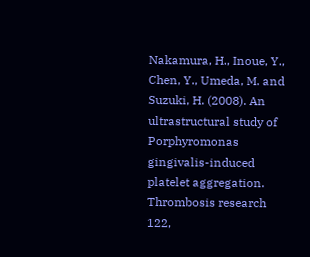Nakamura, H., Inoue, Y., Chen, Y., Umeda, M. and Suzuki, H. (2008). An ultrastructural study of Porphyromonas gingivalis-induced platelet aggregation. Thrombosis research 122,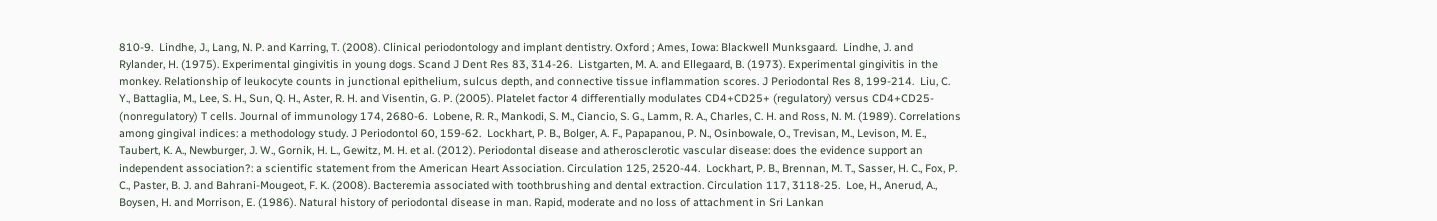810-9.  Lindhe, J., Lang, N. P. and Karring, T. (2008). Clinical periodontology and implant dentistry. Oxford ; Ames, Iowa: Blackwell Munksgaard.  Lindhe, J. and Rylander, H. (1975). Experimental gingivitis in young dogs. Scand J Dent Res 83, 314-26.  Listgarten, M. A. and Ellegaard, B. (1973). Experimental gingivitis in the monkey. Relationship of leukocyte counts in junctional epithelium, sulcus depth, and connective tissue inflammation scores. J Periodontal Res 8, 199-214.  Liu, C. Y., Battaglia, M., Lee, S. H., Sun, Q. H., Aster, R. H. and Visentin, G. P. (2005). Platelet factor 4 differentially modulates CD4+CD25+ (regulatory) versus CD4+CD25- (nonregulatory) T cells. Journal of immunology 174, 2680-6.  Lobene, R. R., Mankodi, S. M., Ciancio, S. G., Lamm, R. A., Charles, C. H. and Ross, N. M. (1989). Correlations among gingival indices: a methodology study. J Periodontol 60, 159-62.  Lockhart, P. B., Bolger, A. F., Papapanou, P. N., Osinbowale, O., Trevisan, M., Levison, M. E., Taubert, K. A., Newburger, J. W., Gornik, H. L., Gewitz, M. H. et al. (2012). Periodontal disease and atherosclerotic vascular disease: does the evidence support an independent association?: a scientific statement from the American Heart Association. Circulation 125, 2520-44.  Lockhart, P. B., Brennan, M. T., Sasser, H. C., Fox, P. C., Paster, B. J. and Bahrani-Mougeot, F. K. (2008). Bacteremia associated with toothbrushing and dental extraction. Circulation 117, 3118-25.  Loe, H., Anerud, A., Boysen, H. and Morrison, E. (1986). Natural history of periodontal disease in man. Rapid, moderate and no loss of attachment in Sri Lankan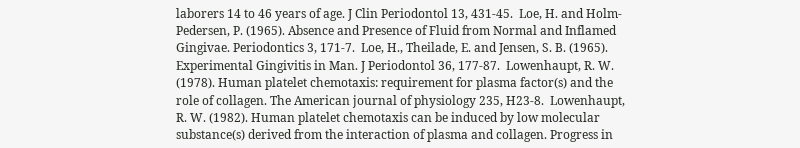laborers 14 to 46 years of age. J Clin Periodontol 13, 431-45.  Loe, H. and Holm-Pedersen, P. (1965). Absence and Presence of Fluid from Normal and Inflamed Gingivae. Periodontics 3, 171-7.  Loe, H., Theilade, E. and Jensen, S. B. (1965). Experimental Gingivitis in Man. J Periodontol 36, 177-87.  Lowenhaupt, R. W. (1978). Human platelet chemotaxis: requirement for plasma factor(s) and the role of collagen. The American journal of physiology 235, H23-8.  Lowenhaupt, R. W. (1982). Human platelet chemotaxis can be induced by low molecular substance(s) derived from the interaction of plasma and collagen. Progress in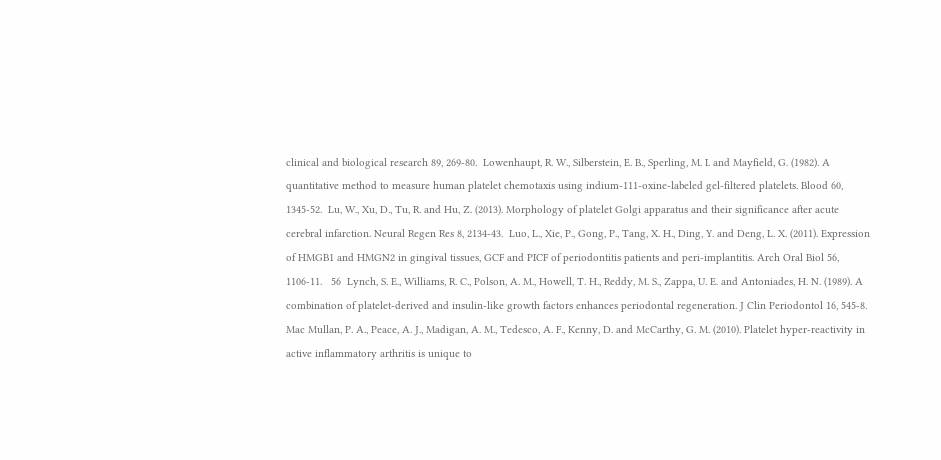clinical and biological research 89, 269-80.  Lowenhaupt, R. W., Silberstein, E. B., Sperling, M. I. and Mayfield, G. (1982). A quantitative method to measure human platelet chemotaxis using indium-111-oxine-labeled gel-filtered platelets. Blood 60, 1345-52.  Lu, W., Xu, D., Tu, R. and Hu, Z. (2013). Morphology of platelet Golgi apparatus and their significance after acute cerebral infarction. Neural Regen Res 8, 2134-43.  Luo, L., Xie, P., Gong, P., Tang, X. H., Ding, Y. and Deng, L. X. (2011). Expression of HMGB1 and HMGN2 in gingival tissues, GCF and PICF of periodontitis patients and peri-implantitis. Arch Oral Biol 56, 1106-11.   56  Lynch, S. E., Williams, R. C., Polson, A. M., Howell, T. H., Reddy, M. S., Zappa, U. E. and Antoniades, H. N. (1989). A combination of platelet-derived and insulin-like growth factors enhances periodontal regeneration. J Clin Periodontol 16, 545-8.  Mac Mullan, P. A., Peace, A. J., Madigan, A. M., Tedesco, A. F., Kenny, D. and McCarthy, G. M. (2010). Platelet hyper-reactivity in active inflammatory arthritis is unique to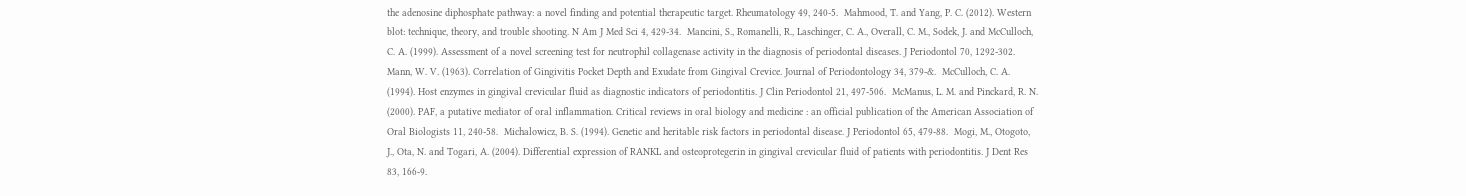the adenosine diphosphate pathway: a novel finding and potential therapeutic target. Rheumatology 49, 240-5.  Mahmood, T. and Yang, P. C. (2012). Western blot: technique, theory, and trouble shooting. N Am J Med Sci 4, 429-34.  Mancini, S., Romanelli, R., Laschinger, C. A., Overall, C. M., Sodek, J. and McCulloch, C. A. (1999). Assessment of a novel screening test for neutrophil collagenase activity in the diagnosis of periodontal diseases. J Periodontol 70, 1292-302.  Mann, W. V. (1963). Correlation of Gingivitis Pocket Depth and Exudate from Gingival Crevice. Journal of Periodontology 34, 379-&.  McCulloch, C. A. (1994). Host enzymes in gingival crevicular fluid as diagnostic indicators of periodontitis. J Clin Periodontol 21, 497-506.  McManus, L. M. and Pinckard, R. N. (2000). PAF, a putative mediator of oral inflammation. Critical reviews in oral biology and medicine : an official publication of the American Association of Oral Biologists 11, 240-58.  Michalowicz, B. S. (1994). Genetic and heritable risk factors in periodontal disease. J Periodontol 65, 479-88.  Mogi, M., Otogoto, J., Ota, N. and Togari, A. (2004). Differential expression of RANKL and osteoprotegerin in gingival crevicular fluid of patients with periodontitis. J Dent Res 83, 166-9.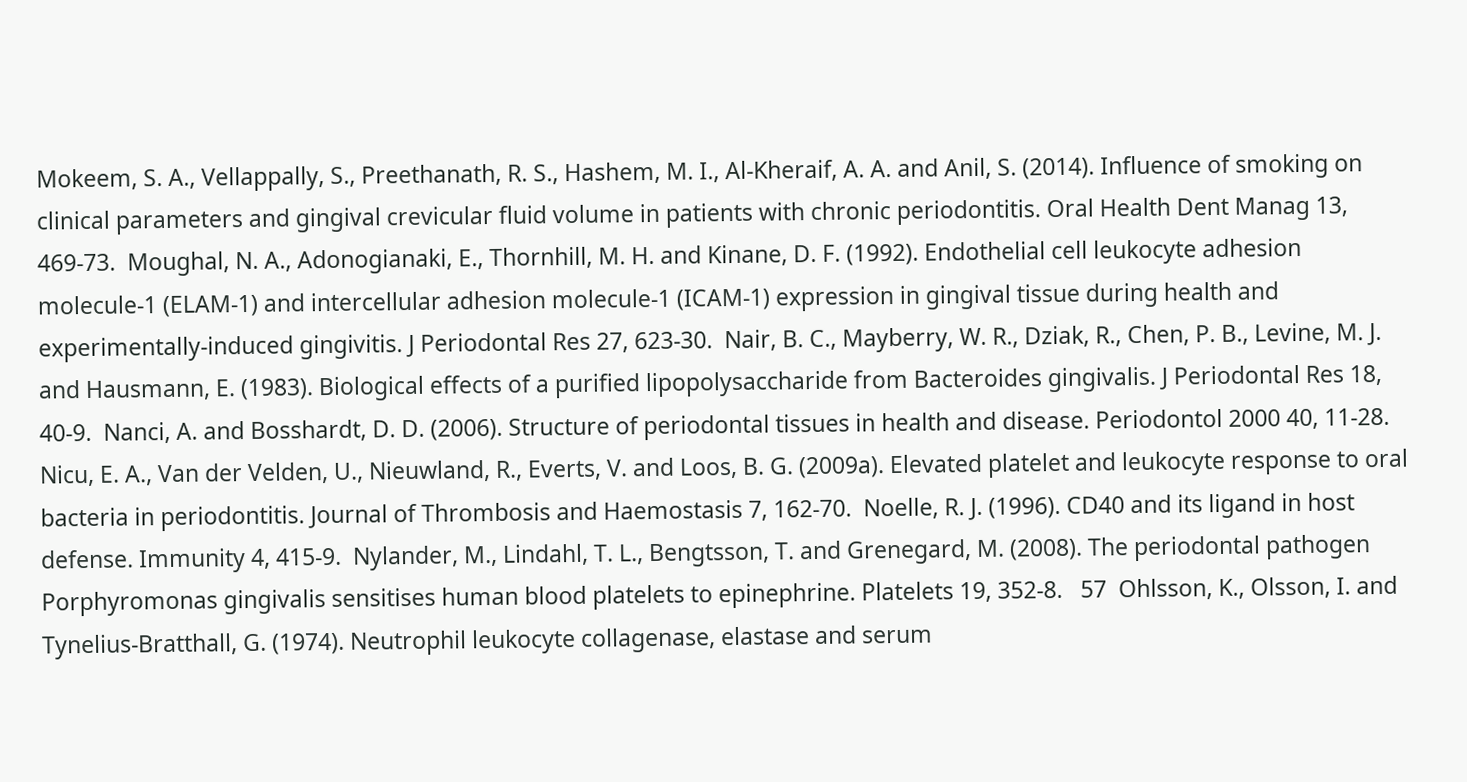Mokeem, S. A., Vellappally, S., Preethanath, R. S., Hashem, M. I., Al-Kheraif, A. A. and Anil, S. (2014). Influence of smoking on clinical parameters and gingival crevicular fluid volume in patients with chronic periodontitis. Oral Health Dent Manag 13, 469-73.  Moughal, N. A., Adonogianaki, E., Thornhill, M. H. and Kinane, D. F. (1992). Endothelial cell leukocyte adhesion molecule-1 (ELAM-1) and intercellular adhesion molecule-1 (ICAM-1) expression in gingival tissue during health and experimentally-induced gingivitis. J Periodontal Res 27, 623-30.  Nair, B. C., Mayberry, W. R., Dziak, R., Chen, P. B., Levine, M. J. and Hausmann, E. (1983). Biological effects of a purified lipopolysaccharide from Bacteroides gingivalis. J Periodontal Res 18, 40-9.  Nanci, A. and Bosshardt, D. D. (2006). Structure of periodontal tissues in health and disease. Periodontol 2000 40, 11-28.  Nicu, E. A., Van der Velden, U., Nieuwland, R., Everts, V. and Loos, B. G. (2009a). Elevated platelet and leukocyte response to oral bacteria in periodontitis. Journal of Thrombosis and Haemostasis 7, 162-70.  Noelle, R. J. (1996). CD40 and its ligand in host defense. Immunity 4, 415-9.  Nylander, M., Lindahl, T. L., Bengtsson, T. and Grenegard, M. (2008). The periodontal pathogen Porphyromonas gingivalis sensitises human blood platelets to epinephrine. Platelets 19, 352-8.   57  Ohlsson, K., Olsson, I. and Tynelius-Bratthall, G. (1974). Neutrophil leukocyte collagenase, elastase and serum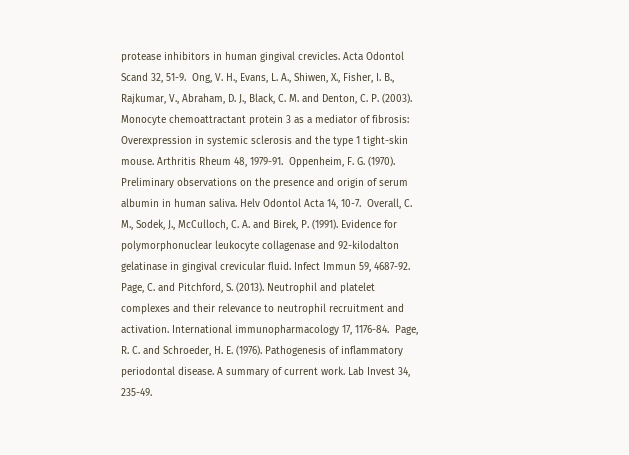protease inhibitors in human gingival crevicles. Acta Odontol Scand 32, 51-9.  Ong, V. H., Evans, L. A., Shiwen, X., Fisher, I. B., Rajkumar, V., Abraham, D. J., Black, C. M. and Denton, C. P. (2003). Monocyte chemoattractant protein 3 as a mediator of fibrosis: Overexpression in systemic sclerosis and the type 1 tight-skin mouse. Arthritis Rheum 48, 1979-91.  Oppenheim, F. G. (1970). Preliminary observations on the presence and origin of serum albumin in human saliva. Helv Odontol Acta 14, 10-7.  Overall, C. M., Sodek, J., McCulloch, C. A. and Birek, P. (1991). Evidence for polymorphonuclear leukocyte collagenase and 92-kilodalton gelatinase in gingival crevicular fluid. Infect Immun 59, 4687-92.  Page, C. and Pitchford, S. (2013). Neutrophil and platelet complexes and their relevance to neutrophil recruitment and activation. International immunopharmacology 17, 1176-84.  Page, R. C. and Schroeder, H. E. (1976). Pathogenesis of inflammatory periodontal disease. A summary of current work. Lab Invest 34, 235-49.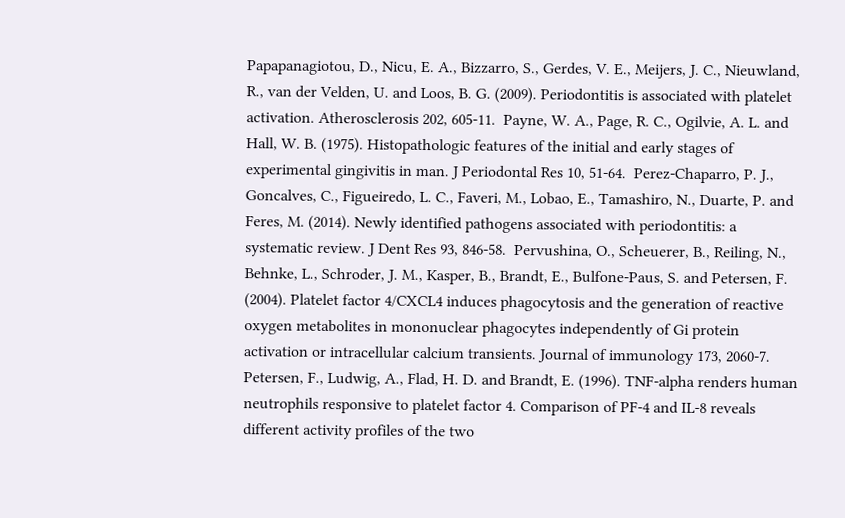Papapanagiotou, D., Nicu, E. A., Bizzarro, S., Gerdes, V. E., Meijers, J. C., Nieuwland, R., van der Velden, U. and Loos, B. G. (2009). Periodontitis is associated with platelet activation. Atherosclerosis 202, 605-11.  Payne, W. A., Page, R. C., Ogilvie, A. L. and Hall, W. B. (1975). Histopathologic features of the initial and early stages of experimental gingivitis in man. J Periodontal Res 10, 51-64.  Perez-Chaparro, P. J., Goncalves, C., Figueiredo, L. C., Faveri, M., Lobao, E., Tamashiro, N., Duarte, P. and Feres, M. (2014). Newly identified pathogens associated with periodontitis: a systematic review. J Dent Res 93, 846-58.  Pervushina, O., Scheuerer, B., Reiling, N., Behnke, L., Schroder, J. M., Kasper, B., Brandt, E., Bulfone-Paus, S. and Petersen, F. (2004). Platelet factor 4/CXCL4 induces phagocytosis and the generation of reactive oxygen metabolites in mononuclear phagocytes independently of Gi protein activation or intracellular calcium transients. Journal of immunology 173, 2060-7.  Petersen, F., Ludwig, A., Flad, H. D. and Brandt, E. (1996). TNF-alpha renders human neutrophils responsive to platelet factor 4. Comparison of PF-4 and IL-8 reveals different activity profiles of the two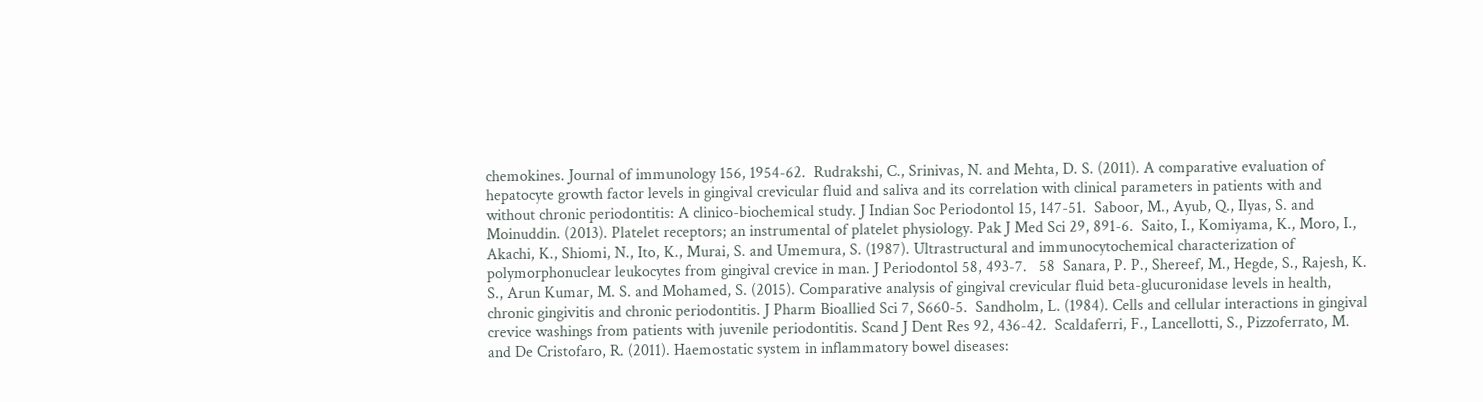chemokines. Journal of immunology 156, 1954-62.  Rudrakshi, C., Srinivas, N. and Mehta, D. S. (2011). A comparative evaluation of hepatocyte growth factor levels in gingival crevicular fluid and saliva and its correlation with clinical parameters in patients with and without chronic periodontitis: A clinico-biochemical study. J Indian Soc Periodontol 15, 147-51.  Saboor, M., Ayub, Q., Ilyas, S. and Moinuddin. (2013). Platelet receptors; an instrumental of platelet physiology. Pak J Med Sci 29, 891-6.  Saito, I., Komiyama, K., Moro, I., Akachi, K., Shiomi, N., Ito, K., Murai, S. and Umemura, S. (1987). Ultrastructural and immunocytochemical characterization of polymorphonuclear leukocytes from gingival crevice in man. J Periodontol 58, 493-7.   58  Sanara, P. P., Shereef, M., Hegde, S., Rajesh, K. S., Arun Kumar, M. S. and Mohamed, S. (2015). Comparative analysis of gingival crevicular fluid beta-glucuronidase levels in health, chronic gingivitis and chronic periodontitis. J Pharm Bioallied Sci 7, S660-5.  Sandholm, L. (1984). Cells and cellular interactions in gingival crevice washings from patients with juvenile periodontitis. Scand J Dent Res 92, 436-42.  Scaldaferri, F., Lancellotti, S., Pizzoferrato, M. and De Cristofaro, R. (2011). Haemostatic system in inflammatory bowel diseases: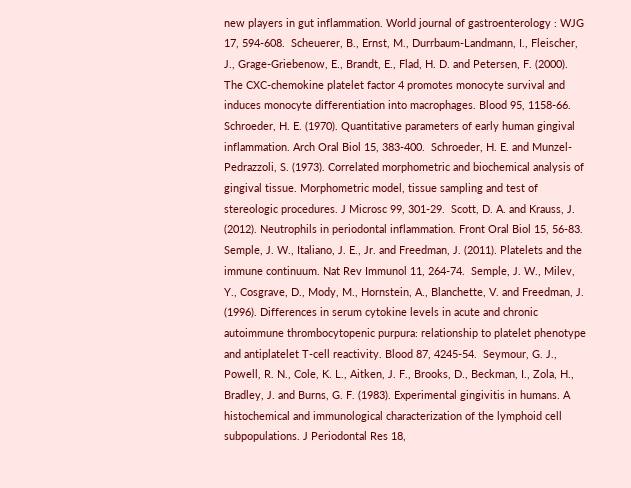new players in gut inflammation. World journal of gastroenterology : WJG 17, 594-608.  Scheuerer, B., Ernst, M., Durrbaum-Landmann, I., Fleischer, J., Grage-Griebenow, E., Brandt, E., Flad, H. D. and Petersen, F. (2000). The CXC-chemokine platelet factor 4 promotes monocyte survival and induces monocyte differentiation into macrophages. Blood 95, 1158-66.  Schroeder, H. E. (1970). Quantitative parameters of early human gingival inflammation. Arch Oral Biol 15, 383-400.  Schroeder, H. E. and Munzel-Pedrazzoli, S. (1973). Correlated morphometric and biochemical analysis of gingival tissue. Morphometric model, tissue sampling and test of stereologic procedures. J Microsc 99, 301-29.  Scott, D. A. and Krauss, J. (2012). Neutrophils in periodontal inflammation. Front Oral Biol 15, 56-83.  Semple, J. W., Italiano, J. E., Jr. and Freedman, J. (2011). Platelets and the immune continuum. Nat Rev Immunol 11, 264-74.  Semple, J. W., Milev, Y., Cosgrave, D., Mody, M., Hornstein, A., Blanchette, V. and Freedman, J. (1996). Differences in serum cytokine levels in acute and chronic autoimmune thrombocytopenic purpura: relationship to platelet phenotype and antiplatelet T-cell reactivity. Blood 87, 4245-54.  Seymour, G. J., Powell, R. N., Cole, K. L., Aitken, J. F., Brooks, D., Beckman, I., Zola, H., Bradley, J. and Burns, G. F. (1983). Experimental gingivitis in humans. A histochemical and immunological characterization of the lymphoid cell subpopulations. J Periodontal Res 18,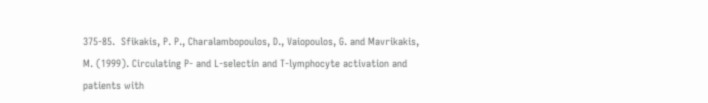375-85.  Sfikakis, P. P., Charalambopoulos, D., Vaiopoulos, G. and Mavrikakis, M. (1999). Circulating P- and L-selectin and T-lymphocyte activation and patients with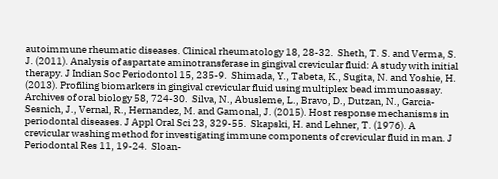autoimmune rheumatic diseases. Clinical rheumatology 18, 28-32.  Sheth, T. S. and Verma, S. J. (2011). Analysis of aspartate aminotransferase in gingival crevicular fluid: A study with initial therapy. J Indian Soc Periodontol 15, 235-9.  Shimada, Y., Tabeta, K., Sugita, N. and Yoshie, H. (2013). Profiling biomarkers in gingival crevicular fluid using multiplex bead immunoassay. Archives of oral biology 58, 724-30.  Silva, N., Abusleme, L., Bravo, D., Dutzan, N., Garcia-Sesnich, J., Vernal, R., Hernandez, M. and Gamonal, J. (2015). Host response mechanisms in periodontal diseases. J Appl Oral Sci 23, 329-55.  Skapski, H. and Lehner, T. (1976). A crevicular washing method for investigating immune components of crevicular fluid in man. J Periodontal Res 11, 19-24.  Sloan-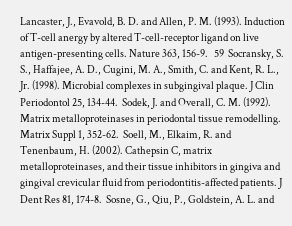Lancaster, J., Evavold, B. D. and Allen, P. M. (1993). Induction of T-cell anergy by altered T-cell-receptor ligand on live antigen-presenting cells. Nature 363, 156-9.   59  Socransky, S. S., Haffajee, A. D., Cugini, M. A., Smith, C. and Kent, R. L., Jr. (1998). Microbial complexes in subgingival plaque. J Clin Periodontol 25, 134-44.  Sodek, J. and Overall, C. M. (1992). Matrix metalloproteinases in periodontal tissue remodelling. Matrix Suppl 1, 352-62.  Soell, M., Elkaim, R. and Tenenbaum, H. (2002). Cathepsin C, matrix metalloproteinases, and their tissue inhibitors in gingiva and gingival crevicular fluid from periodontitis-affected patients. J Dent Res 81, 174-8.  Sosne, G., Qiu, P., Goldstein, A. L. and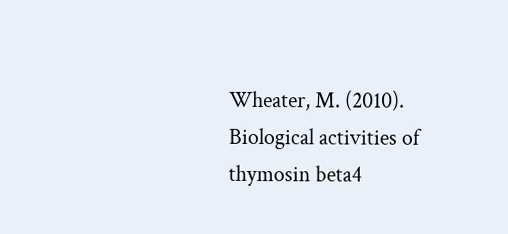Wheater, M. (2010). Biological activities of thymosin beta4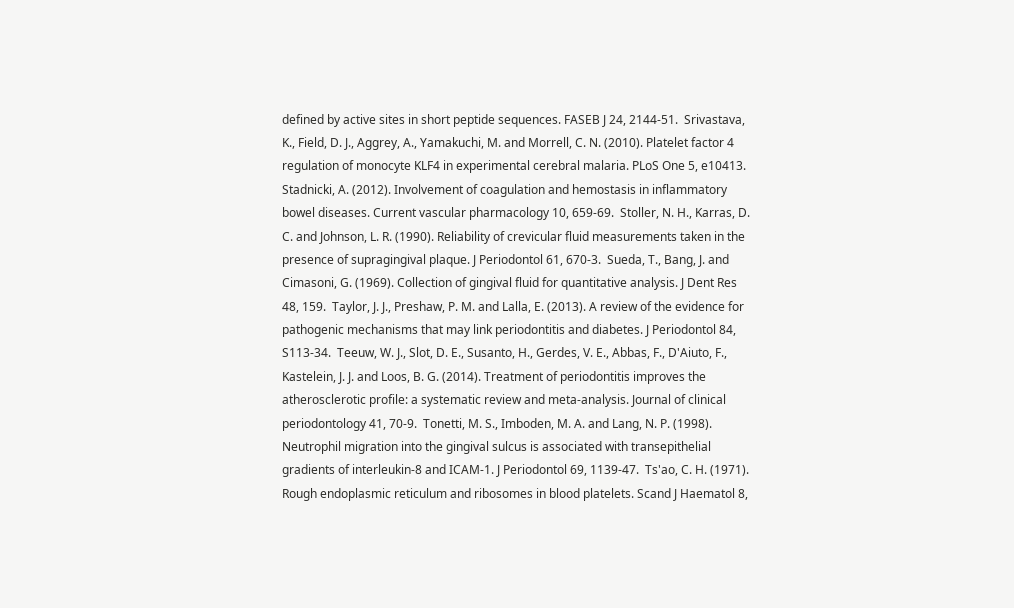defined by active sites in short peptide sequences. FASEB J 24, 2144-51.  Srivastava, K., Field, D. J., Aggrey, A., Yamakuchi, M. and Morrell, C. N. (2010). Platelet factor 4 regulation of monocyte KLF4 in experimental cerebral malaria. PLoS One 5, e10413.  Stadnicki, A. (2012). Involvement of coagulation and hemostasis in inflammatory bowel diseases. Current vascular pharmacology 10, 659-69.  Stoller, N. H., Karras, D. C. and Johnson, L. R. (1990). Reliability of crevicular fluid measurements taken in the presence of supragingival plaque. J Periodontol 61, 670-3.  Sueda, T., Bang, J. and Cimasoni, G. (1969). Collection of gingival fluid for quantitative analysis. J Dent Res 48, 159.  Taylor, J. J., Preshaw, P. M. and Lalla, E. (2013). A review of the evidence for pathogenic mechanisms that may link periodontitis and diabetes. J Periodontol 84, S113-34.  Teeuw, W. J., Slot, D. E., Susanto, H., Gerdes, V. E., Abbas, F., D'Aiuto, F., Kastelein, J. J. and Loos, B. G. (2014). Treatment of periodontitis improves the atherosclerotic profile: a systematic review and meta-analysis. Journal of clinical periodontology 41, 70-9.  Tonetti, M. S., Imboden, M. A. and Lang, N. P. (1998). Neutrophil migration into the gingival sulcus is associated with transepithelial gradients of interleukin-8 and ICAM-1. J Periodontol 69, 1139-47.  Ts'ao, C. H. (1971). Rough endoplasmic reticulum and ribosomes in blood platelets. Scand J Haematol 8,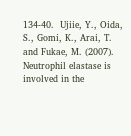134-40.  Ujiie, Y., Oida, S., Gomi, K., Arai, T. and Fukae, M. (2007). Neutrophil elastase is involved in the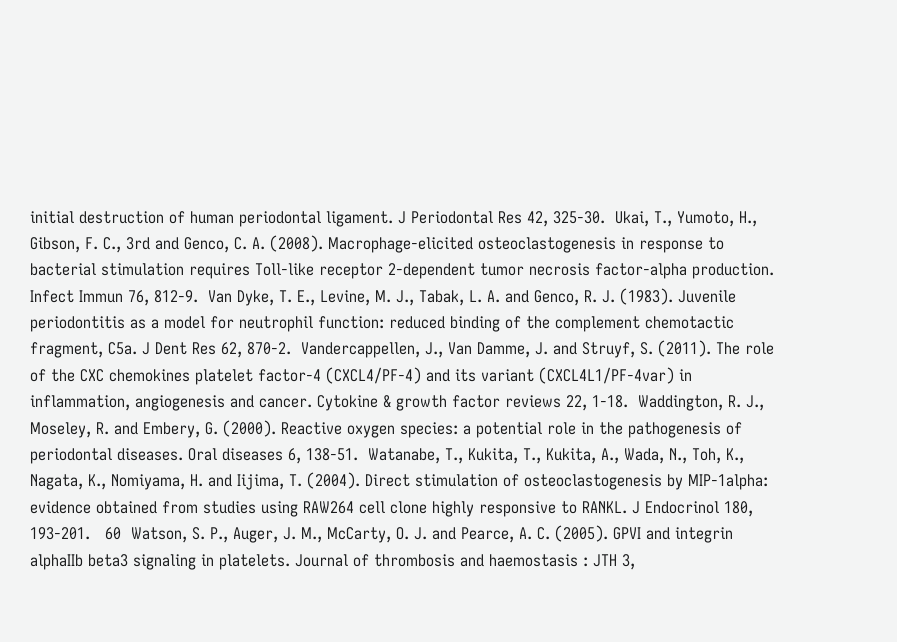initial destruction of human periodontal ligament. J Periodontal Res 42, 325-30.  Ukai, T., Yumoto, H., Gibson, F. C., 3rd and Genco, C. A. (2008). Macrophage-elicited osteoclastogenesis in response to bacterial stimulation requires Toll-like receptor 2-dependent tumor necrosis factor-alpha production. Infect Immun 76, 812-9.  Van Dyke, T. E., Levine, M. J., Tabak, L. A. and Genco, R. J. (1983). Juvenile periodontitis as a model for neutrophil function: reduced binding of the complement chemotactic fragment, C5a. J Dent Res 62, 870-2.  Vandercappellen, J., Van Damme, J. and Struyf, S. (2011). The role of the CXC chemokines platelet factor-4 (CXCL4/PF-4) and its variant (CXCL4L1/PF-4var) in inflammation, angiogenesis and cancer. Cytokine & growth factor reviews 22, 1-18.  Waddington, R. J., Moseley, R. and Embery, G. (2000). Reactive oxygen species: a potential role in the pathogenesis of periodontal diseases. Oral diseases 6, 138-51.  Watanabe, T., Kukita, T., Kukita, A., Wada, N., Toh, K., Nagata, K., Nomiyama, H. and Iijima, T. (2004). Direct stimulation of osteoclastogenesis by MIP-1alpha: evidence obtained from studies using RAW264 cell clone highly responsive to RANKL. J Endocrinol 180, 193-201.   60  Watson, S. P., Auger, J. M., McCarty, O. J. and Pearce, A. C. (2005). GPVI and integrin alphaIIb beta3 signaling in platelets. Journal of thrombosis and haemostasis : JTH 3,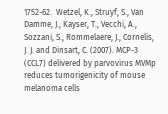1752-62.  Wetzel, K., Struyf, S., Van Damme, J., Kayser, T., Vecchi, A., Sozzani, S., Rommelaere, J., Cornelis, J. J. and Dinsart, C. (2007). MCP-3 (CCL7) delivered by parvovirus MVMp reduces tumorigenicity of mouse melanoma cells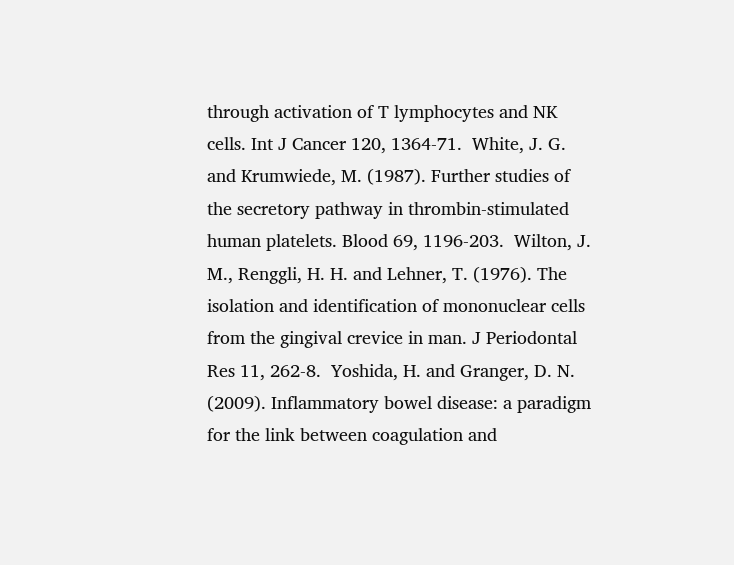through activation of T lymphocytes and NK cells. Int J Cancer 120, 1364-71.  White, J. G. and Krumwiede, M. (1987). Further studies of the secretory pathway in thrombin-stimulated human platelets. Blood 69, 1196-203.  Wilton, J. M., Renggli, H. H. and Lehner, T. (1976). The isolation and identification of mononuclear cells from the gingival crevice in man. J Periodontal Res 11, 262-8.  Yoshida, H. and Granger, D. N. (2009). Inflammatory bowel disease: a paradigm for the link between coagulation and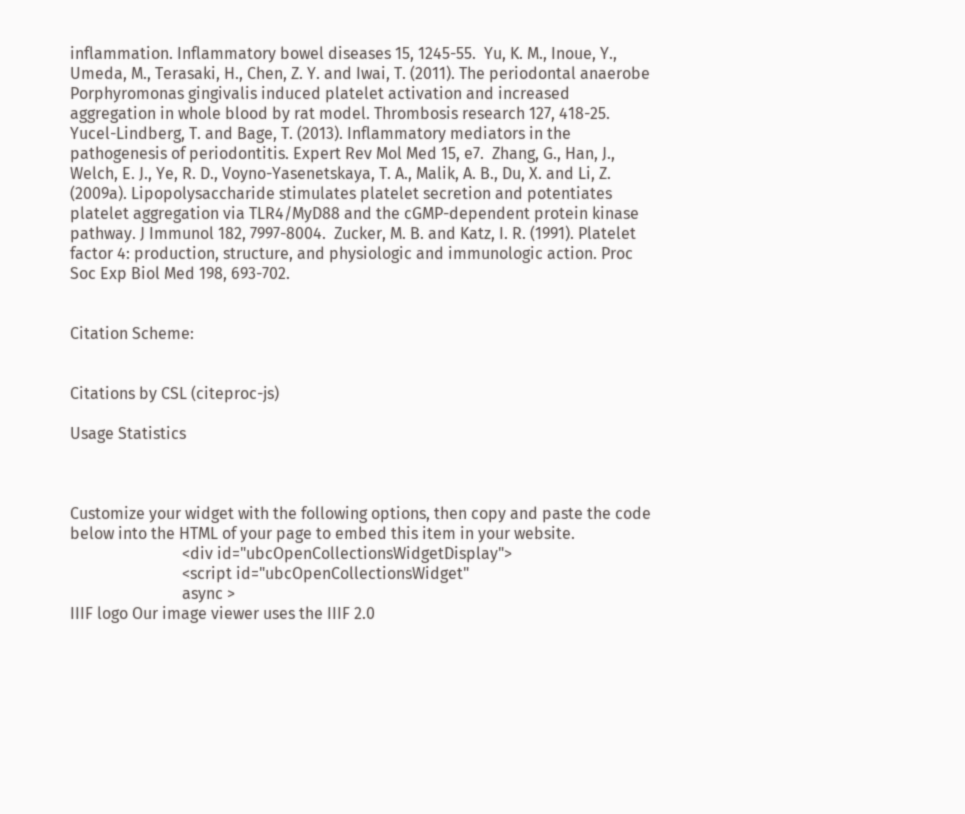inflammation. Inflammatory bowel diseases 15, 1245-55.  Yu, K. M., Inoue, Y., Umeda, M., Terasaki, H., Chen, Z. Y. and Iwai, T. (2011). The periodontal anaerobe Porphyromonas gingivalis induced platelet activation and increased aggregation in whole blood by rat model. Thrombosis research 127, 418-25.  Yucel-Lindberg, T. and Bage, T. (2013). Inflammatory mediators in the pathogenesis of periodontitis. Expert Rev Mol Med 15, e7.  Zhang, G., Han, J., Welch, E. J., Ye, R. D., Voyno-Yasenetskaya, T. A., Malik, A. B., Du, X. and Li, Z. (2009a). Lipopolysaccharide stimulates platelet secretion and potentiates platelet aggregation via TLR4/MyD88 and the cGMP-dependent protein kinase pathway. J Immunol 182, 7997-8004.  Zucker, M. B. and Katz, I. R. (1991). Platelet factor 4: production, structure, and physiologic and immunologic action. Proc Soc Exp Biol Med 198, 693-702.


Citation Scheme:


Citations by CSL (citeproc-js)

Usage Statistics



Customize your widget with the following options, then copy and paste the code below into the HTML of your page to embed this item in your website.
                            <div id="ubcOpenCollectionsWidgetDisplay">
                            <script id="ubcOpenCollectionsWidget"
                            async >
IIIF logo Our image viewer uses the IIIF 2.0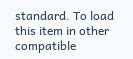standard. To load this item in other compatible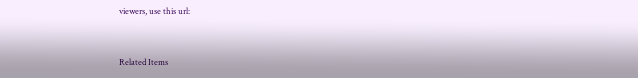viewers, use this url:


Related Items